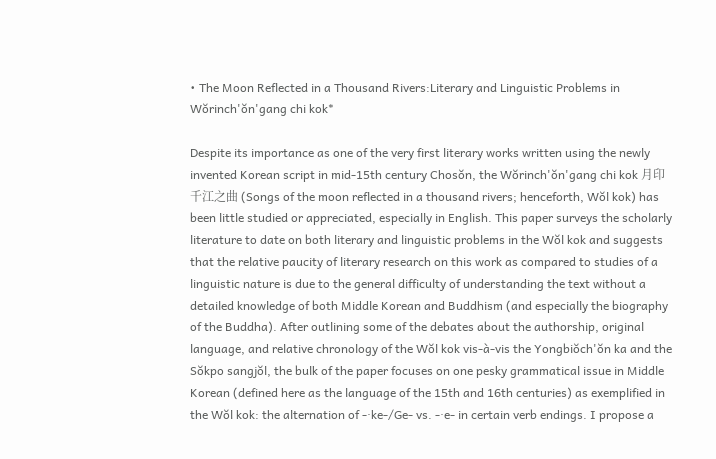• The Moon Reflected in a Thousand Rivers:Literary and Linguistic Problems in Wŏrinch'ŏn'gang chi kok*

Despite its importance as one of the very first literary works written using the newly invented Korean script in mid-15th century Chosŏn, the Wŏrinch'ŏn'gang chi kok 月印千江之曲 (Songs of the moon reflected in a thousand rivers; henceforth, Wŏl kok) has been little studied or appreciated, especially in English. This paper surveys the scholarly literature to date on both literary and linguistic problems in the Wŏl kok and suggests that the relative paucity of literary research on this work as compared to studies of a linguistic nature is due to the general difficulty of understanding the text without a detailed knowledge of both Middle Korean and Buddhism (and especially the biography of the Buddha). After outlining some of the debates about the authorship, original language, and relative chronology of the Wŏl kok vis-à-vis the Yongbiŏch'ŏn ka and the Sŏkpo sangjŏl, the bulk of the paper focuses on one pesky grammatical issue in Middle Korean (defined here as the language of the 15th and 16th centuries) as exemplified in the Wŏl kok: the alternation of -·ke-/Ge- vs. -·e- in certain verb endings. I propose a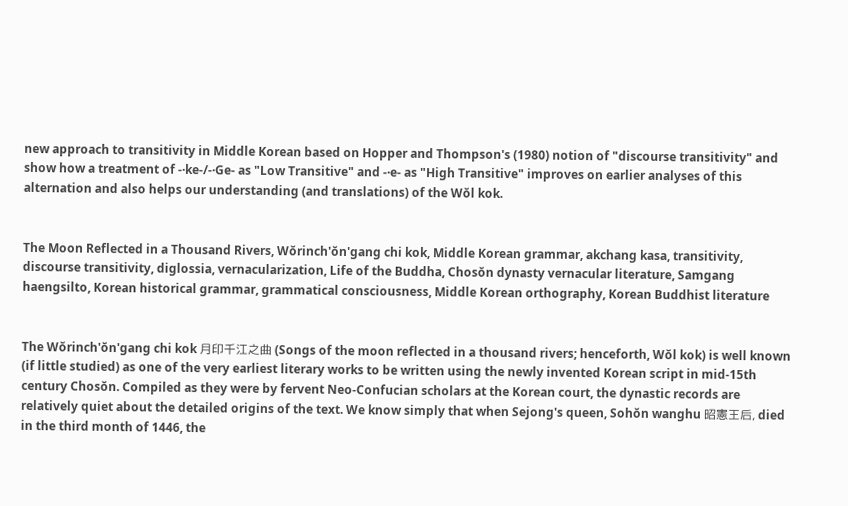new approach to transitivity in Middle Korean based on Hopper and Thompson's (1980) notion of "discourse transitivity" and show how a treatment of -·ke-/-·Ge- as "Low Transitive" and -·e- as "High Transitive" improves on earlier analyses of this alternation and also helps our understanding (and translations) of the Wŏl kok.


The Moon Reflected in a Thousand Rivers, Wŏrinch'ŏn'gang chi kok, Middle Korean grammar, akchang kasa, transitivity, discourse transitivity, diglossia, vernacularization, Life of the Buddha, Chosŏn dynasty vernacular literature, Samgang haengsilto, Korean historical grammar, grammatical consciousness, Middle Korean orthography, Korean Buddhist literature


The Wŏrinch'ŏn'gang chi kok 月印千江之曲 (Songs of the moon reflected in a thousand rivers; henceforth, Wŏl kok) is well known (if little studied) as one of the very earliest literary works to be written using the newly invented Korean script in mid-15th century Chosŏn. Compiled as they were by fervent Neo-Confucian scholars at the Korean court, the dynastic records are relatively quiet about the detailed origins of the text. We know simply that when Sejong's queen, Sohŏn wanghu 昭憲王后, died in the third month of 1446, the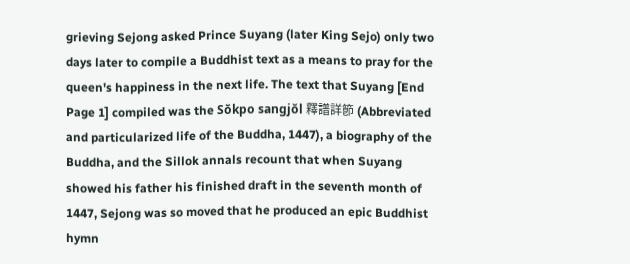grieving Sejong asked Prince Suyang (later King Sejo) only two days later to compile a Buddhist text as a means to pray for the queen's happiness in the next life. The text that Suyang [End Page 1] compiled was the Sŏkpo sangjŏl 釋譜詳節 (Abbreviated and particularized life of the Buddha, 1447), a biography of the Buddha, and the Sillok annals recount that when Suyang showed his father his finished draft in the seventh month of 1447, Sejong was so moved that he produced an epic Buddhist hymn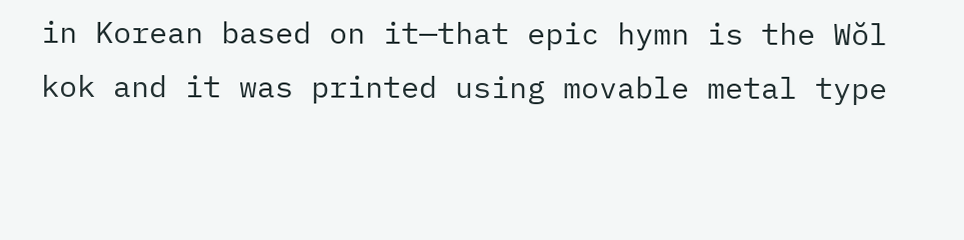in Korean based on it—that epic hymn is the Wŏl kok and it was printed using movable metal type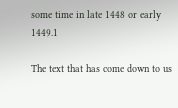some time in late 1448 or early 1449.1

The text that has come down to us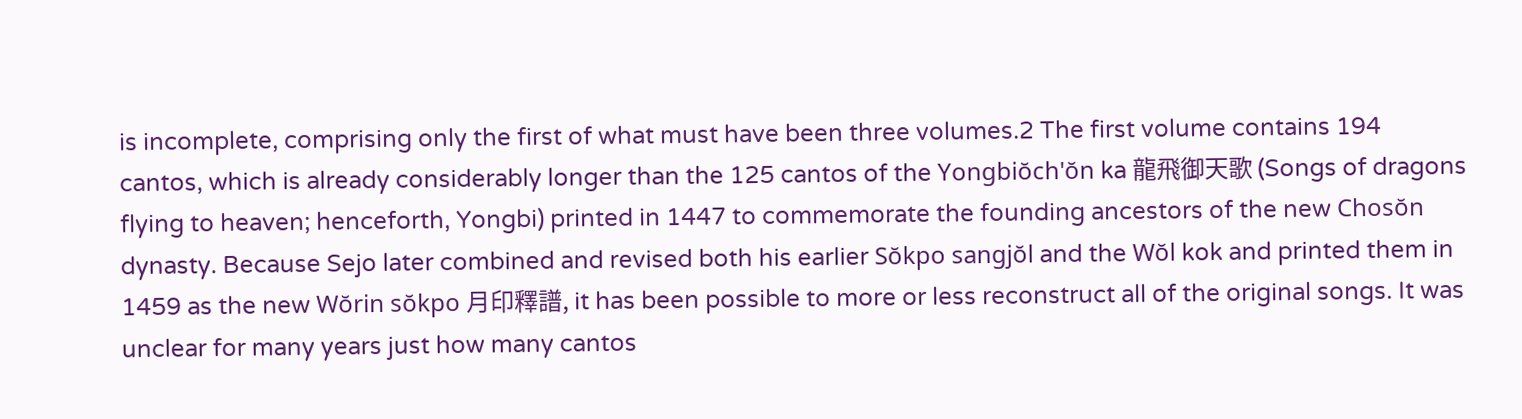is incomplete, comprising only the first of what must have been three volumes.2 The first volume contains 194 cantos, which is already considerably longer than the 125 cantos of the Yongbiŏch'ŏn ka 龍飛御天歌 (Songs of dragons flying to heaven; henceforth, Yongbi) printed in 1447 to commemorate the founding ancestors of the new Chosŏn dynasty. Because Sejo later combined and revised both his earlier Sŏkpo sangjŏl and the Wŏl kok and printed them in 1459 as the new Wŏrin sŏkpo 月印釋譜, it has been possible to more or less reconstruct all of the original songs. It was unclear for many years just how many cantos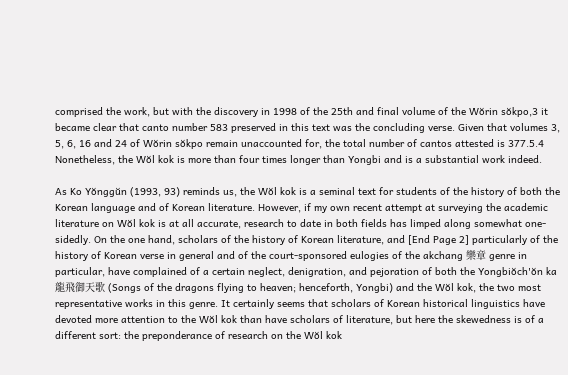comprised the work, but with the discovery in 1998 of the 25th and final volume of the Wŏrin sŏkpo,3 it became clear that canto number 583 preserved in this text was the concluding verse. Given that volumes 3, 5, 6, 16 and 24 of Wŏrin sŏkpo remain unaccounted for, the total number of cantos attested is 377.5.4 Nonetheless, the Wŏl kok is more than four times longer than Yongbi and is a substantial work indeed.

As Ko Yŏnggŭn (1993, 93) reminds us, the Wŏl kok is a seminal text for students of the history of both the Korean language and of Korean literature. However, if my own recent attempt at surveying the academic literature on Wŏl kok is at all accurate, research to date in both fields has limped along somewhat one-sidedly. On the one hand, scholars of the history of Korean literature, and [End Page 2] particularly of the history of Korean verse in general and of the court-sponsored eulogies of the akchang 樂章 genre in particular, have complained of a certain neglect, denigration, and pejoration of both the Yongbiŏch'ŏn ka 龍飛御天歌 (Songs of the dragons flying to heaven; henceforth, Yongbi) and the Wŏl kok, the two most representative works in this genre. It certainly seems that scholars of Korean historical linguistics have devoted more attention to the Wŏl kok than have scholars of literature, but here the skewedness is of a different sort: the preponderance of research on the Wŏl kok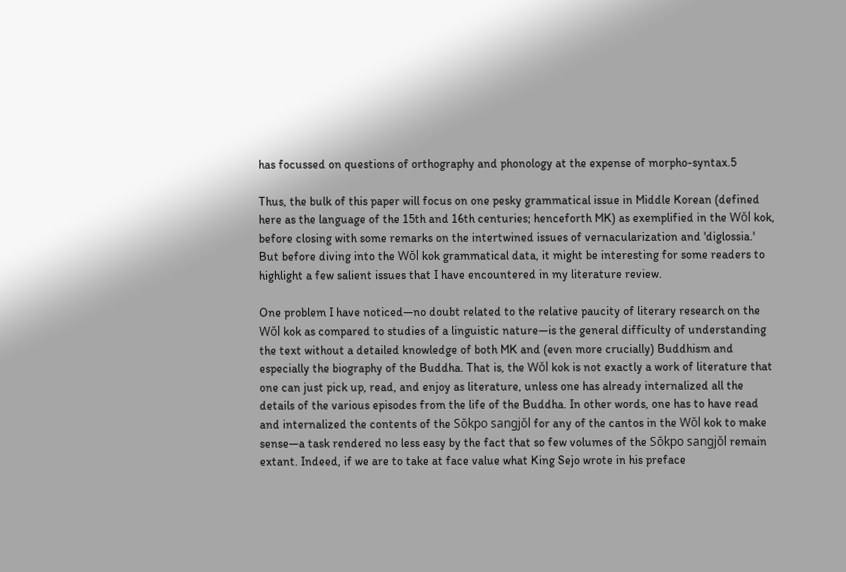has focussed on questions of orthography and phonology at the expense of morpho-syntax.5

Thus, the bulk of this paper will focus on one pesky grammatical issue in Middle Korean (defined here as the language of the 15th and 16th centuries; henceforth MK) as exemplified in the Wŏl kok, before closing with some remarks on the intertwined issues of vernacularization and 'diglossia.' But before diving into the Wŏl kok grammatical data, it might be interesting for some readers to highlight a few salient issues that I have encountered in my literature review.

One problem I have noticed—no doubt related to the relative paucity of literary research on the Wŏl kok as compared to studies of a linguistic nature—is the general difficulty of understanding the text without a detailed knowledge of both MK and (even more crucially) Buddhism and especially the biography of the Buddha. That is, the Wŏl kok is not exactly a work of literature that one can just pick up, read, and enjoy as literature, unless one has already internalized all the details of the various episodes from the life of the Buddha. In other words, one has to have read and internalized the contents of the Sŏkpo sangjŏl for any of the cantos in the Wŏl kok to make sense—a task rendered no less easy by the fact that so few volumes of the Sŏkpo sangjŏl remain extant. Indeed, if we are to take at face value what King Sejo wrote in his preface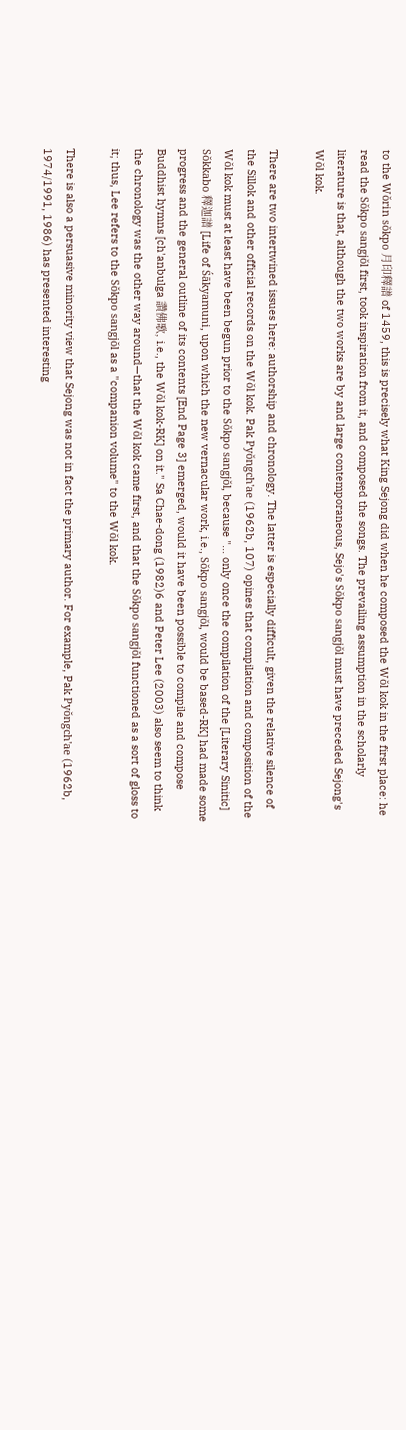to the Wŏrin sŏkpo 月印釋譜 of 1459, this is precisely what King Sejong did when he composed the Wŏl kok in the first place: he read the Sŏkpo sangjŏl first, took inspiration from it, and composed the songs. The prevailing assumption in the scholarly literature is that, although the two works are by and large contemporaneous, Sejo's Sŏkpo sangjŏl must have preceded Sejong's Wŏl kok.

There are two intertwined issues here: authorship and chronology. The latter is especially difficult, given the relative silence of the Sillok and other official records on the Wŏl kok. Pak Pyŏngch'ae (1962b, 107) opines that compilation and composition of the Wŏl kok must at least have been begun prior to the Sŏkpo sangjŏl, because "… only once the compilation of the [Literary Sinitic] Sŏkkabo 釋迦譜 [Life of Śākyamuni, upon which the new vernacular work, i.e., Sŏkpo sangjŏl, would be based-RK] had made some progress and the general outline of its contents [End Page 3] emerged, would it have been possible to compile and compose Buddhist hymns [ch'anbulga 讚佛歌, i.e., the Wŏl kok-RK] on it." Sa Chae-dong (1982)6 and Peter Lee (2003) also seem to think the chronology was the other way around—that the Wŏl kok came first, and that the Sŏkpo sangjŏl functioned as a sort of gloss to it; thus, Lee refers to the Sŏkpo sangjŏl as a "companion volume" to the Wŏl kok.

There is also a persuasive minority view that Sejong was not in fact the primary author. For example, Pak Pyŏngch'ae (1962b, 1974/1991, 1986) has presented interesting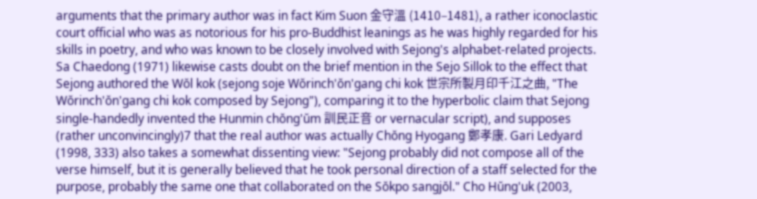arguments that the primary author was in fact Kim Suon 金守溫 (1410–1481), a rather iconoclastic court official who was as notorious for his pro-Buddhist leanings as he was highly regarded for his skills in poetry, and who was known to be closely involved with Sejong's alphabet-related projects. Sa Chaedong (1971) likewise casts doubt on the brief mention in the Sejo Sillok to the effect that Sejong authored the Wŏl kok (sejong soje Wŏrinch'ŏn'gang chi kok 世宗所製月印千江之曲, "The Wŏrinch'ŏn'gang chi kok composed by Sejong"), comparing it to the hyperbolic claim that Sejong single-handedly invented the Hunmin chŏng'ŭm 訓民正音 or vernacular script), and supposes (rather unconvincingly)7 that the real author was actually Chŏng Hyogang 鄭孝康. Gari Ledyard (1998, 333) also takes a somewhat dissenting view: "Sejong probably did not compose all of the verse himself, but it is generally believed that he took personal direction of a staff selected for the purpose, probably the same one that collaborated on the Sŏkpo sangjŏl." Cho Hŭng'uk (2003,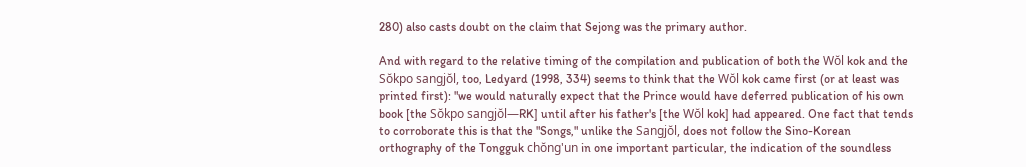280) also casts doubt on the claim that Sejong was the primary author.

And with regard to the relative timing of the compilation and publication of both the Wŏl kok and the Sŏkpo sangjŏl, too, Ledyard (1998, 334) seems to think that the Wŏl kok came first (or at least was printed first): "we would naturally expect that the Prince would have deferred publication of his own book [the Sŏkpo sangjŏl—RK] until after his father's [the Wŏl kok] had appeared. One fact that tends to corroborate this is that the "Songs," unlike the Sangjŏl, does not follow the Sino-Korean orthography of the Tongguk chŏng'un in one important particular, the indication of the soundless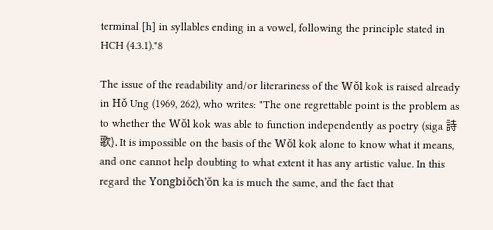terminal [h] in syllables ending in a vowel, following the principle stated in HCH (4.3.1)."8

The issue of the readability and/or literariness of the Wŏl kok is raised already in Hŏ Ung (1969, 262), who writes: "The one regrettable point is the problem as to whether the Wŏl kok was able to function independently as poetry (siga 詩歌). It is impossible on the basis of the Wŏl kok alone to know what it means, and one cannot help doubting to what extent it has any artistic value. In this regard the Yongbiŏch'ŏn ka is much the same, and the fact that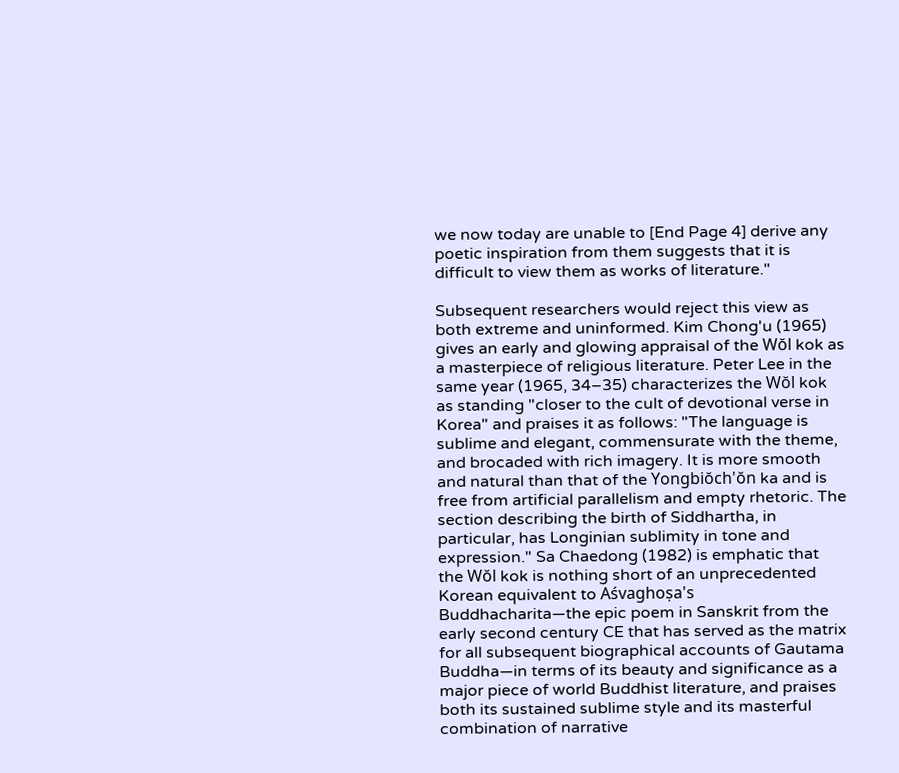we now today are unable to [End Page 4] derive any poetic inspiration from them suggests that it is difficult to view them as works of literature."

Subsequent researchers would reject this view as both extreme and uninformed. Kim Chong'u (1965) gives an early and glowing appraisal of the Wŏl kok as a masterpiece of religious literature. Peter Lee in the same year (1965, 34–35) characterizes the Wŏl kok as standing "closer to the cult of devotional verse in Korea" and praises it as follows: "The language is sublime and elegant, commensurate with the theme, and brocaded with rich imagery. It is more smooth and natural than that of the Yongbiŏch'ŏn ka and is free from artificial parallelism and empty rhetoric. The section describing the birth of Siddhartha, in particular, has Longinian sublimity in tone and expression." Sa Chaedong (1982) is emphatic that the Wŏl kok is nothing short of an unprecedented Korean equivalent to Aśvaghoṣa's Buddhacharita—the epic poem in Sanskrit from the early second century CE that has served as the matrix for all subsequent biographical accounts of Gautama Buddha—in terms of its beauty and significance as a major piece of world Buddhist literature, and praises both its sustained sublime style and its masterful combination of narrative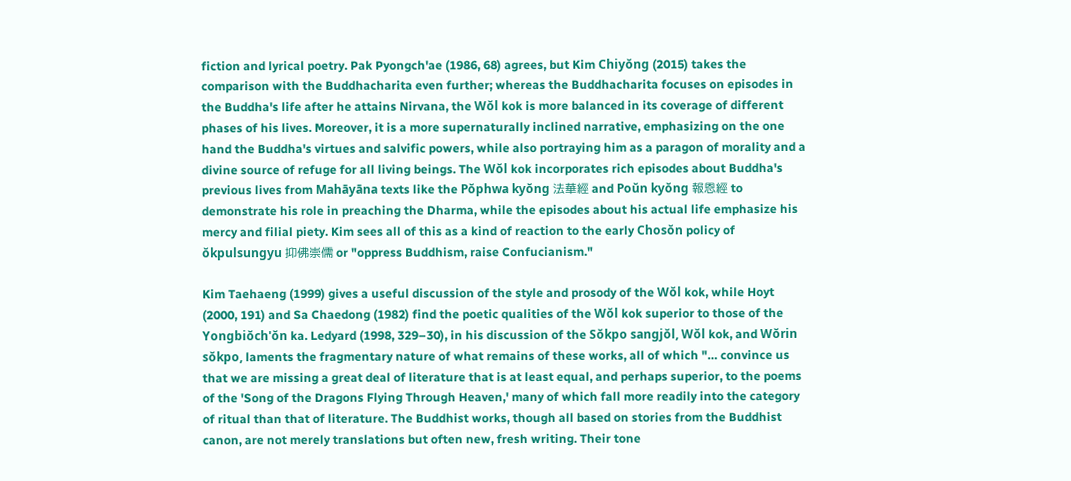fiction and lyrical poetry. Pak Pyongch'ae (1986, 68) agrees, but Kim Chiyŏng (2015) takes the comparison with the Buddhacharita even further; whereas the Buddhacharita focuses on episodes in the Buddha's life after he attains Nirvana, the Wŏl kok is more balanced in its coverage of different phases of his lives. Moreover, it is a more supernaturally inclined narrative, emphasizing on the one hand the Buddha's virtues and salvific powers, while also portraying him as a paragon of morality and a divine source of refuge for all living beings. The Wŏl kok incorporates rich episodes about Buddha's previous lives from Mahāyāna texts like the Pŏphwa kyŏng 法華經 and Poŭn kyŏng 報恩經 to demonstrate his role in preaching the Dharma, while the episodes about his actual life emphasize his mercy and filial piety. Kim sees all of this as a kind of reaction to the early Chosŏn policy of ŏkpulsungyu 抑佛崇儒 or "oppress Buddhism, raise Confucianism."

Kim Taehaeng (1999) gives a useful discussion of the style and prosody of the Wŏl kok, while Hoyt (2000, 191) and Sa Chaedong (1982) find the poetic qualities of the Wŏl kok superior to those of the Yongbiŏch'ŏn ka. Ledyard (1998, 329–30), in his discussion of the Sŏkpo sangjŏl, Wŏl kok, and Wŏrin sŏkpo, laments the fragmentary nature of what remains of these works, all of which "… convince us that we are missing a great deal of literature that is at least equal, and perhaps superior, to the poems of the 'Song of the Dragons Flying Through Heaven,' many of which fall more readily into the category of ritual than that of literature. The Buddhist works, though all based on stories from the Buddhist canon, are not merely translations but often new, fresh writing. Their tone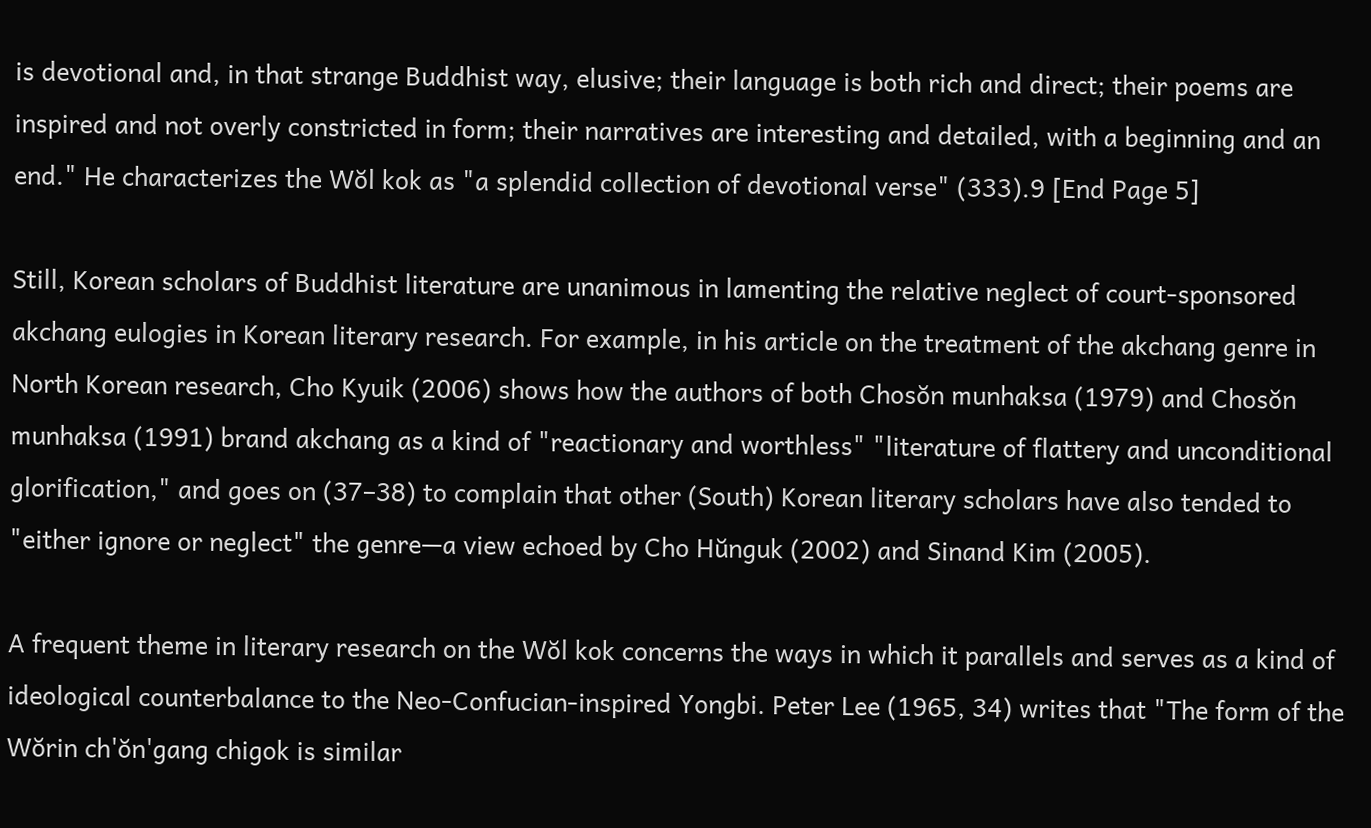is devotional and, in that strange Buddhist way, elusive; their language is both rich and direct; their poems are inspired and not overly constricted in form; their narratives are interesting and detailed, with a beginning and an end." He characterizes the Wŏl kok as "a splendid collection of devotional verse" (333).9 [End Page 5]

Still, Korean scholars of Buddhist literature are unanimous in lamenting the relative neglect of court-sponsored akchang eulogies in Korean literary research. For example, in his article on the treatment of the akchang genre in North Korean research, Cho Kyuik (2006) shows how the authors of both Chosŏn munhaksa (1979) and Chosŏn munhaksa (1991) brand akchang as a kind of "reactionary and worthless" "literature of flattery and unconditional glorification," and goes on (37–38) to complain that other (South) Korean literary scholars have also tended to "either ignore or neglect" the genre—a view echoed by Cho Hŭnguk (2002) and Sinand Kim (2005).

A frequent theme in literary research on the Wŏl kok concerns the ways in which it parallels and serves as a kind of ideological counterbalance to the Neo-Confucian-inspired Yongbi. Peter Lee (1965, 34) writes that "The form of the Wŏrin ch'ŏn'gang chigok is similar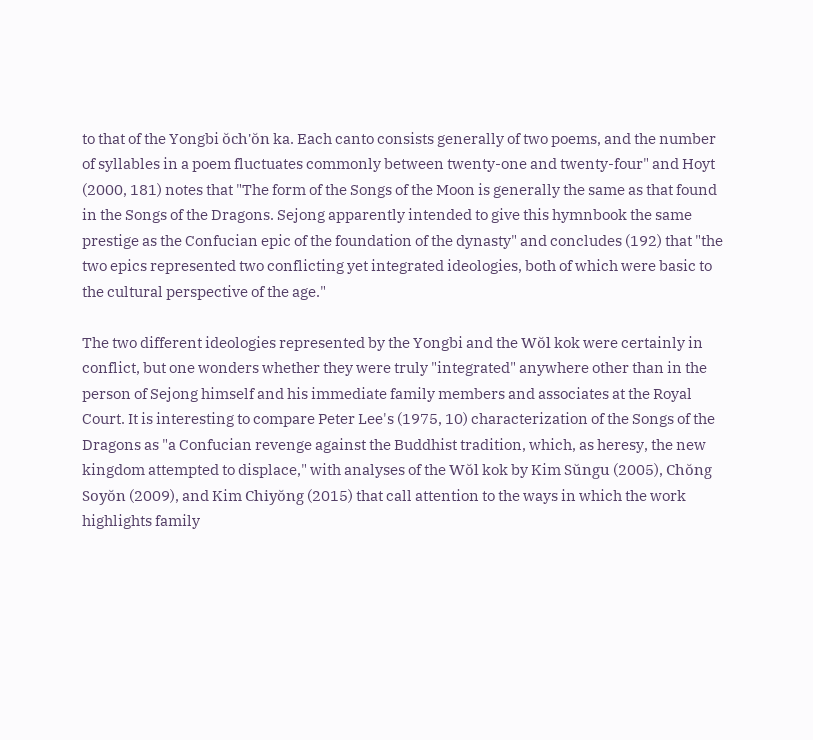to that of the Yongbi ŏch'ŏn ka. Each canto consists generally of two poems, and the number of syllables in a poem fluctuates commonly between twenty-one and twenty-four" and Hoyt (2000, 181) notes that "The form of the Songs of the Moon is generally the same as that found in the Songs of the Dragons. Sejong apparently intended to give this hymnbook the same prestige as the Confucian epic of the foundation of the dynasty" and concludes (192) that "the two epics represented two conflicting yet integrated ideologies, both of which were basic to the cultural perspective of the age."

The two different ideologies represented by the Yongbi and the Wŏl kok were certainly in conflict, but one wonders whether they were truly "integrated" anywhere other than in the person of Sejong himself and his immediate family members and associates at the Royal Court. It is interesting to compare Peter Lee's (1975, 10) characterization of the Songs of the Dragons as "a Confucian revenge against the Buddhist tradition, which, as heresy, the new kingdom attempted to displace," with analyses of the Wŏl kok by Kim Sŭngu (2005), Chŏng Soyŏn (2009), and Kim Chiyŏng (2015) that call attention to the ways in which the work highlights family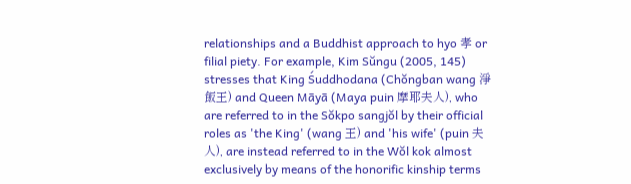relationships and a Buddhist approach to hyo 孝 or filial piety. For example, Kim Sŭngu (2005, 145) stresses that King Śuddhodana (Chŏngban wang 淨飯王) and Queen Māyā (Maya puin 摩耶夫人), who are referred to in the Sŏkpo sangjŏl by their official roles as 'the King' (wang 王) and 'his wife' (puin 夫人), are instead referred to in the Wŏl kok almost exclusively by means of the honorific kinship terms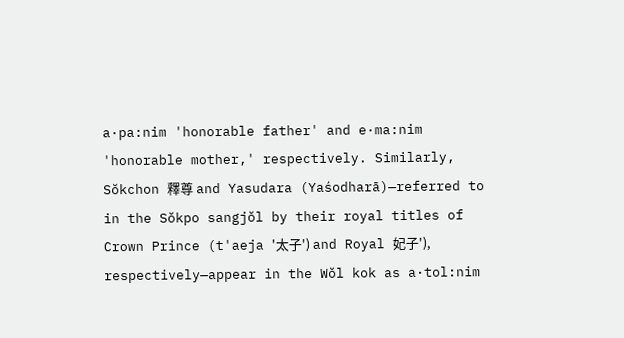a·pa:nim 'honorable father' and e·ma:nim 'honorable mother,' respectively. Similarly, Sŏkchon 釋尊 and Yasudara (Yaśodharā)—referred to in the Sŏkpo sangjŏl by their royal titles of Crown Prince (t'aeja '太子') and Royal 妃子'), respectively—appear in the Wŏl kok as a·tol:nim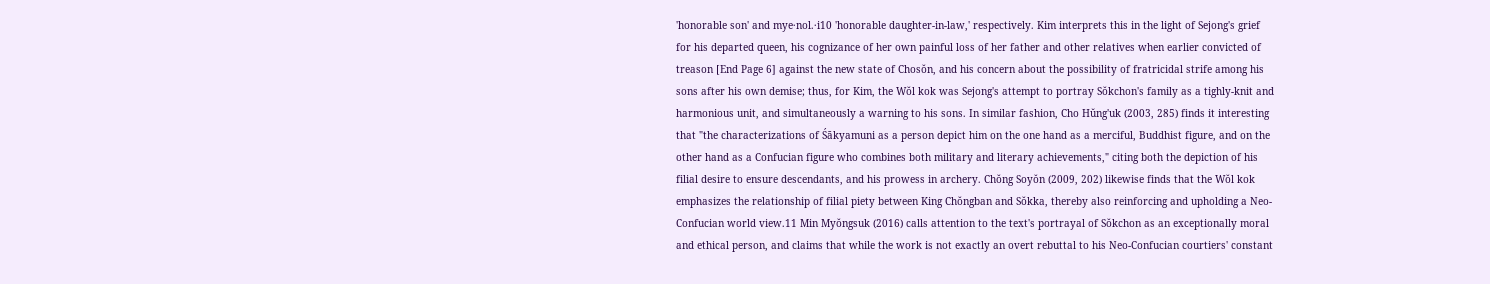'honorable son' and mye·nol.·i10 'honorable daughter-in-law,' respectively. Kim interprets this in the light of Sejong's grief for his departed queen, his cognizance of her own painful loss of her father and other relatives when earlier convicted of treason [End Page 6] against the new state of Chosŏn, and his concern about the possibility of fratricidal strife among his sons after his own demise; thus, for Kim, the Wŏl kok was Sejong's attempt to portray Sŏkchon's family as a tighly-knit and harmonious unit, and simultaneously a warning to his sons. In similar fashion, Cho Hŭng'uk (2003, 285) finds it interesting that "the characterizations of Śākyamuni as a person depict him on the one hand as a merciful, Buddhist figure, and on the other hand as a Confucian figure who combines both military and literary achievements," citing both the depiction of his filial desire to ensure descendants, and his prowess in archery. Chŏng Soyŏn (2009, 202) likewise finds that the Wŏl kok emphasizes the relationship of filial piety between King Chŏngban and Sŏkka, thereby also reinforcing and upholding a Neo-Confucian world view.11 Min Myŏngsuk (2016) calls attention to the text's portrayal of Sŏkchon as an exceptionally moral and ethical person, and claims that while the work is not exactly an overt rebuttal to his Neo-Confucian courtiers' constant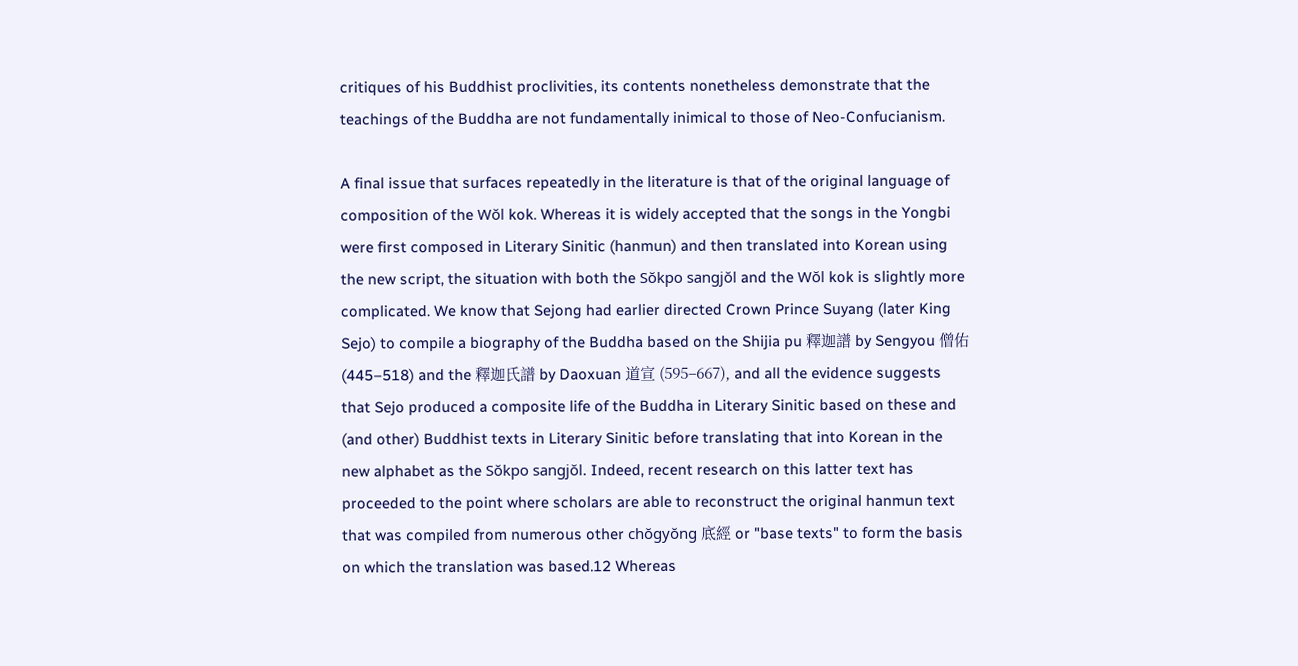critiques of his Buddhist proclivities, its contents nonetheless demonstrate that the teachings of the Buddha are not fundamentally inimical to those of Neo-Confucianism.

A final issue that surfaces repeatedly in the literature is that of the original language of composition of the Wŏl kok. Whereas it is widely accepted that the songs in the Yongbi were first composed in Literary Sinitic (hanmun) and then translated into Korean using the new script, the situation with both the Sŏkpo sangjŏl and the Wŏl kok is slightly more complicated. We know that Sejong had earlier directed Crown Prince Suyang (later King Sejo) to compile a biography of the Buddha based on the Shijia pu 釋迦譜 by Sengyou 僧佑 (445–518) and the 釋迦氏譜 by Daoxuan 道宣 (595–667), and all the evidence suggests that Sejo produced a composite life of the Buddha in Literary Sinitic based on these and (and other) Buddhist texts in Literary Sinitic before translating that into Korean in the new alphabet as the Sŏkpo sangjŏl. Indeed, recent research on this latter text has proceeded to the point where scholars are able to reconstruct the original hanmun text that was compiled from numerous other chŏgyŏng 底經 or "base texts" to form the basis on which the translation was based.12 Whereas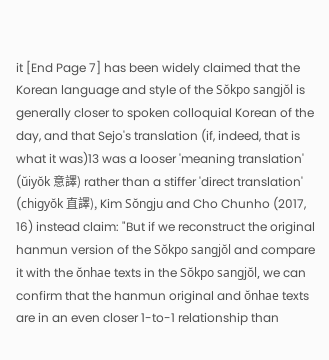it [End Page 7] has been widely claimed that the Korean language and style of the Sŏkpo sangjŏl is generally closer to spoken colloquial Korean of the day, and that Sejo's translation (if, indeed, that is what it was)13 was a looser 'meaning translation' (ŭiyŏk 意譯) rather than a stiffer 'direct translation' (chigyŏk 直譯), Kim Sŏngju and Cho Chunho (2017, 16) instead claim: "But if we reconstruct the original hanmun version of the Sŏkpo sangjŏl and compare it with the ŏnhae texts in the Sŏkpo sangjŏl, we can confirm that the hanmun original and ŏnhae texts are in an even closer 1-to-1 relationship than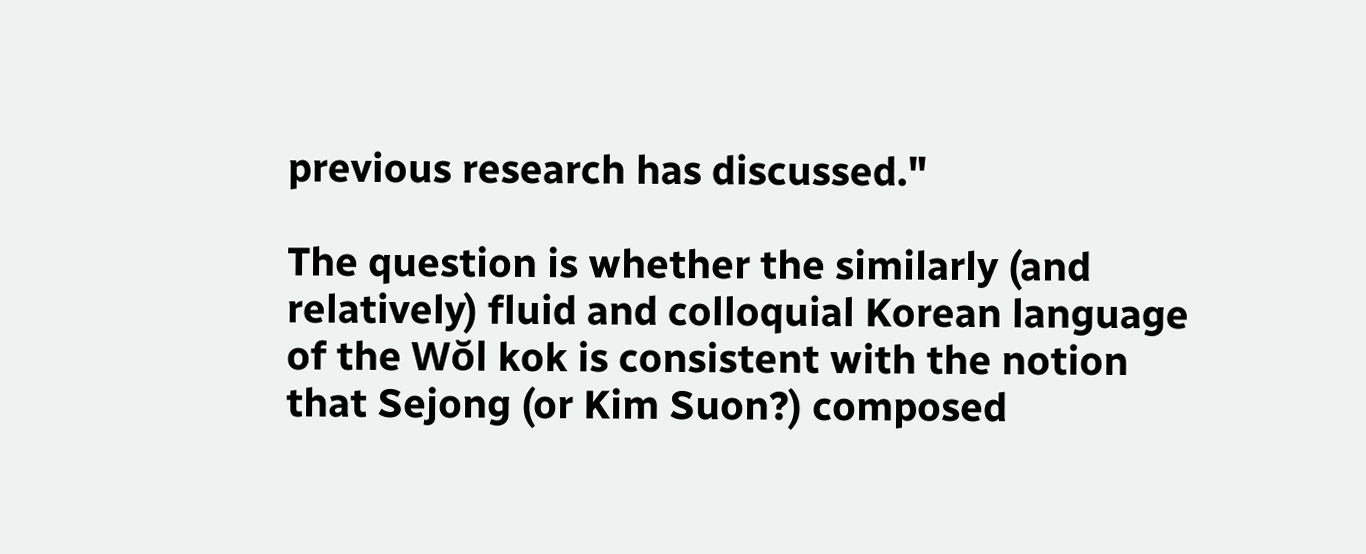previous research has discussed."

The question is whether the similarly (and relatively) fluid and colloquial Korean language of the Wŏl kok is consistent with the notion that Sejong (or Kim Suon?) composed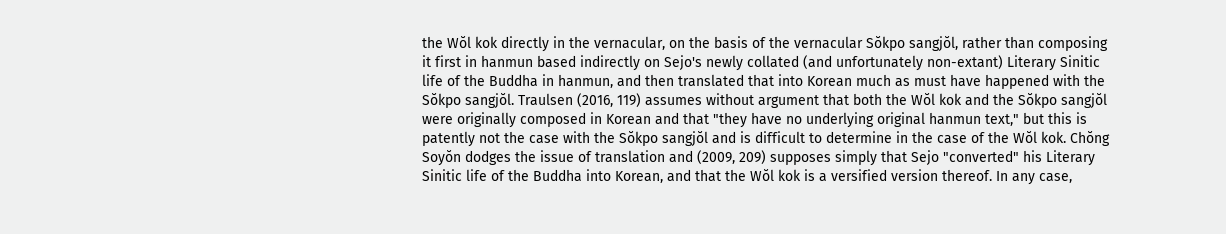the Wŏl kok directly in the vernacular, on the basis of the vernacular Sŏkpo sangjŏl, rather than composing it first in hanmun based indirectly on Sejo's newly collated (and unfortunately non-extant) Literary Sinitic life of the Buddha in hanmun, and then translated that into Korean much as must have happened with the Sŏkpo sangjŏl. Traulsen (2016, 119) assumes without argument that both the Wŏl kok and the Sŏkpo sangjŏl were originally composed in Korean and that "they have no underlying original hanmun text," but this is patently not the case with the Sŏkpo sangjŏl and is difficult to determine in the case of the Wŏl kok. Chŏng Soyŏn dodges the issue of translation and (2009, 209) supposes simply that Sejo "converted" his Literary Sinitic life of the Buddha into Korean, and that the Wŏl kok is a versified version thereof. In any case,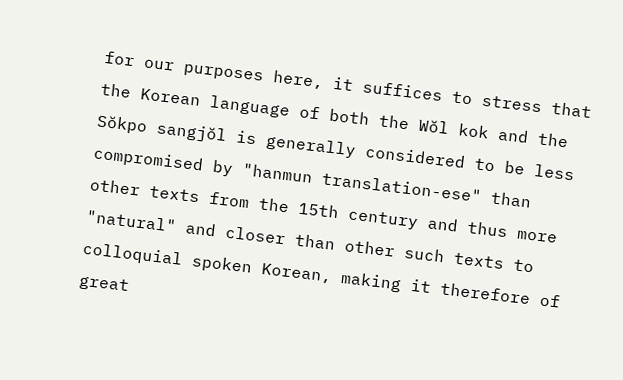for our purposes here, it suffices to stress that the Korean language of both the Wŏl kok and the Sŏkpo sangjŏl is generally considered to be less compromised by "hanmun translation-ese" than other texts from the 15th century and thus more "natural" and closer than other such texts to colloquial spoken Korean, making it therefore of great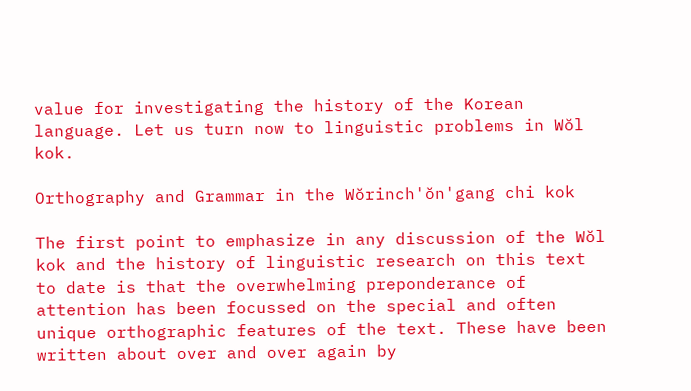value for investigating the history of the Korean language. Let us turn now to linguistic problems in Wŏl kok.

Orthography and Grammar in the Wŏrinch'ŏn'gang chi kok

The first point to emphasize in any discussion of the Wŏl kok and the history of linguistic research on this text to date is that the overwhelming preponderance of attention has been focussed on the special and often unique orthographic features of the text. These have been written about over and over again by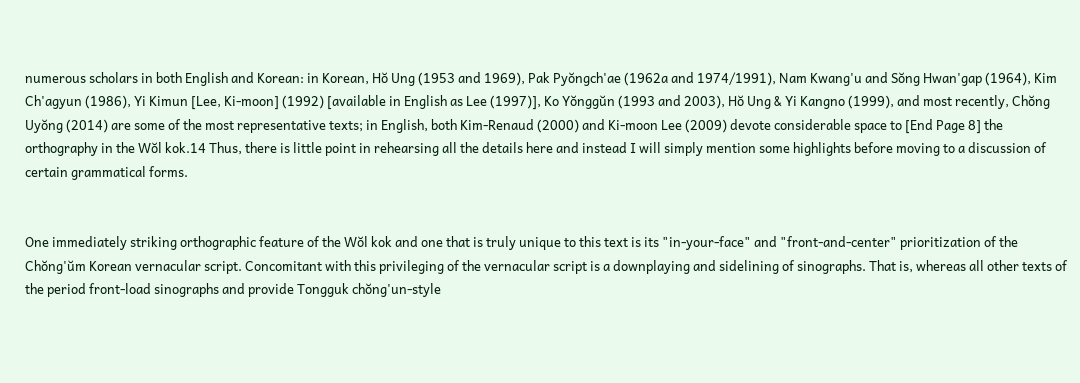numerous scholars in both English and Korean: in Korean, Hŏ Ung (1953 and 1969), Pak Pyŏngch'ae (1962a and 1974/1991), Nam Kwang'u and Sŏng Hwan'gap (1964), Kim Ch'agyun (1986), Yi Kimun [Lee, Ki-moon] (1992) [available in English as Lee (1997)], Ko Yŏnggŭn (1993 and 2003), Hŏ Ung & Yi Kangno (1999), and most recently, Chŏng Uyŏng (2014) are some of the most representative texts; in English, both Kim-Renaud (2000) and Ki-moon Lee (2009) devote considerable space to [End Page 8] the orthography in the Wŏl kok.14 Thus, there is little point in rehearsing all the details here and instead I will simply mention some highlights before moving to a discussion of certain grammatical forms.


One immediately striking orthographic feature of the Wŏl kok and one that is truly unique to this text is its "in-your-face" and "front-and-center" prioritization of the Chŏng'ŭm Korean vernacular script. Concomitant with this privileging of the vernacular script is a downplaying and sidelining of sinographs. That is, whereas all other texts of the period front-load sinographs and provide Tongguk chŏng'un-style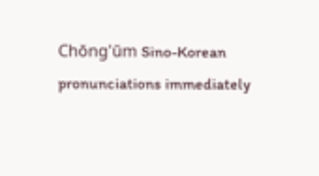Chŏng'ŭm Sino-Korean pronunciations immediately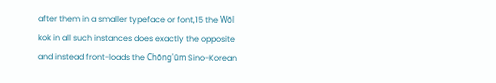after them in a smaller typeface or font,15 the Wŏl kok in all such instances does exactly the opposite and instead front-loads the Chŏng'ŭm Sino-Korean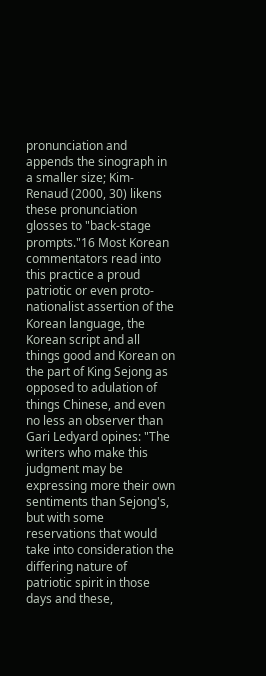pronunciation and appends the sinograph in a smaller size; Kim-Renaud (2000, 30) likens these pronunciation glosses to "back-stage prompts."16 Most Korean commentators read into this practice a proud patriotic or even proto-nationalist assertion of the Korean language, the Korean script and all things good and Korean on the part of King Sejong as opposed to adulation of things Chinese, and even no less an observer than Gari Ledyard opines: "The writers who make this judgment may be expressing more their own sentiments than Sejong's, but with some reservations that would take into consideration the differing nature of patriotic spirit in those days and these,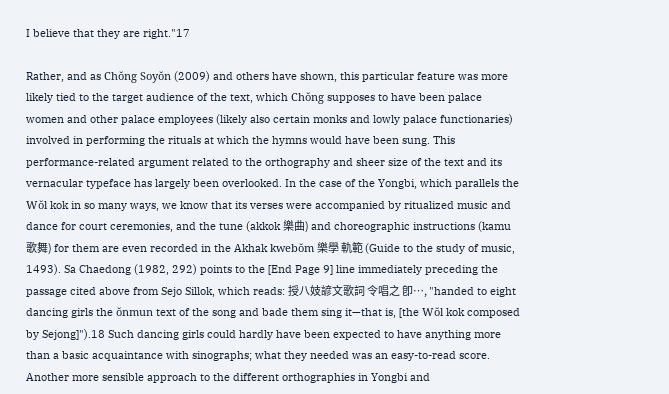I believe that they are right."17

Rather, and as Chŏng Soyŏn (2009) and others have shown, this particular feature was more likely tied to the target audience of the text, which Chŏng supposes to have been palace women and other palace employees (likely also certain monks and lowly palace functionaries) involved in performing the rituals at which the hymns would have been sung. This performance-related argument related to the orthography and sheer size of the text and its vernacular typeface has largely been overlooked. In the case of the Yongbi, which parallels the Wŏl kok in so many ways, we know that its verses were accompanied by ritualized music and dance for court ceremonies, and the tune (akkok 樂曲) and choreographic instructions (kamu 歌舞) for them are even recorded in the Akhak kwebŏm 樂學 軌範 (Guide to the study of music, 1493). Sa Chaedong (1982, 292) points to the [End Page 9] line immediately preceding the passage cited above from Sejo Sillok, which reads: 授八妓諺文歌詞 令唱之 卽…, "handed to eight dancing girls the ŏnmun text of the song and bade them sing it—that is, [the Wŏl kok composed by Sejong]").18 Such dancing girls could hardly have been expected to have anything more than a basic acquaintance with sinographs; what they needed was an easy-to-read score. Another more sensible approach to the different orthographies in Yongbi and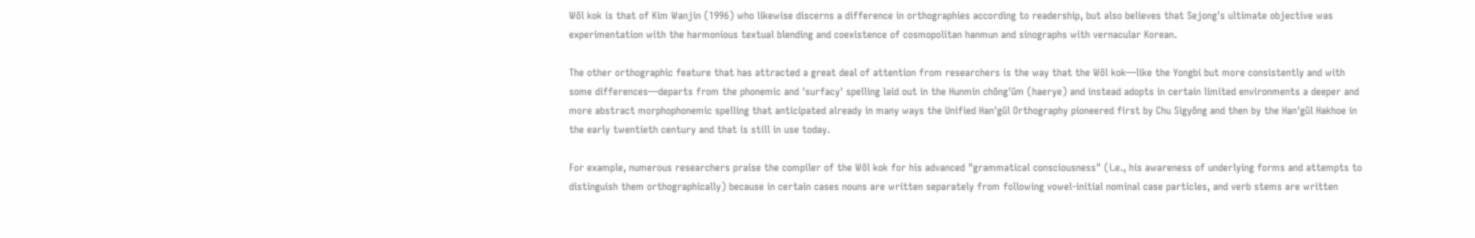Wŏl kok is that of Kim Wanjin (1996) who likewise discerns a difference in orthographies according to readership, but also believes that Sejong's ultimate objective was experimentation with the harmonious textual blending and coexistence of cosmopolitan hanmun and sinographs with vernacular Korean.

The other orthographic feature that has attracted a great deal of attention from researchers is the way that the Wŏl kok—like the Yongbi but more consistently and with some differences—departs from the phonemic and 'surfacy' spelling laid out in the Hunmin chŏng'ŭm (haerye) and instead adopts in certain limited environments a deeper and more abstract morphophonemic spelling that anticipated already in many ways the Unified Han'gŭl Orthography pioneered first by Chu Sigyŏng and then by the Han'gŭl Hakhoe in the early twentieth century and that is still in use today.

For example, numerous researchers praise the compiler of the Wŏl kok for his advanced "grammatical consciousness" (i.e., his awareness of underlying forms and attempts to distinguish them orthographically) because in certain cases nouns are written separately from following vowel-initial nominal case particles, and verb stems are written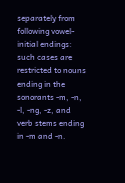separately from following vowel-initial endings: such cases are restricted to nouns ending in the sonorants -m, -n, -l, -ng, -z, and verb stems ending in -m and -n.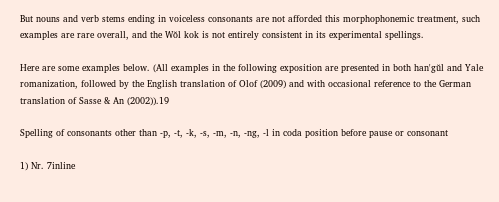But nouns and verb stems ending in voiceless consonants are not afforded this morphophonemic treatment, such examples are rare overall, and the Wŏl kok is not entirely consistent in its experimental spellings.

Here are some examples below. (All examples in the following exposition are presented in both han'gŭl and Yale romanization, followed by the English translation of Olof (2009) and with occasional reference to the German translation of Sasse & An (2002)).19

Spelling of consonants other than -p, -t, -k, -s, -m, -n, -ng, -l in coda position before pause or consonant

1) Nr. 7inline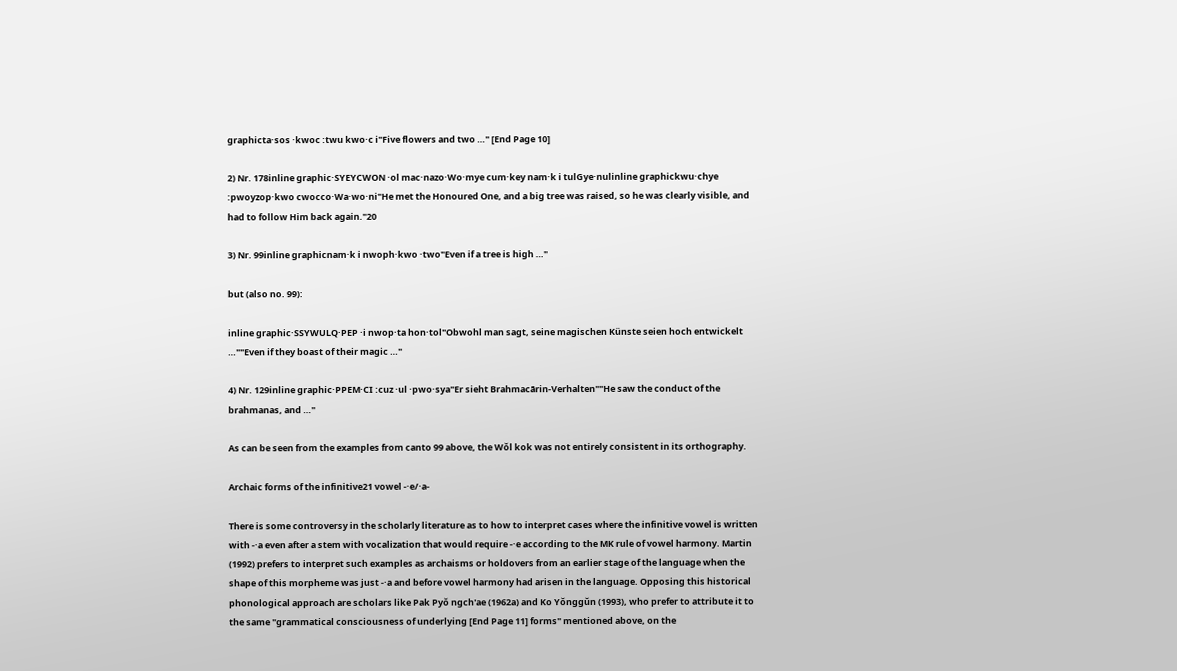graphicta·sos ·kwoc :twu kwo·c i"Five flowers and two …" [End Page 10]

2) Nr. 178inline graphic·SYEYCWON ·ol mac·nazo·Wo·mye cum·key nam·k i tulGye·nulinline graphickwu·chye :pwoyzop·kwo cwocco·Wa·wo·ni"He met the Honoured One, and a big tree was raised, so he was clearly visible, and had to follow Him back again."20

3) Nr. 99inline graphicnam·k i nwoph·kwo ·two"Even if a tree is high …"

but (also no. 99):

inline graphic·SSYWULQ·PEP ·i nwop·ta hon·tol"Obwohl man sagt, seine magischen Künste seien hoch entwickelt …""Even if they boast of their magic …"

4) Nr. 129inline graphic·PPEM·CI :cuz ·ul ·pwo·sya"Er sieht Brahmacārin-Verhalten""He saw the conduct of the brahmanas, and …"

As can be seen from the examples from canto 99 above, the Wŏl kok was not entirely consistent in its orthography.

Archaic forms of the infinitive21 vowel -·e/·a-

There is some controversy in the scholarly literature as to how to interpret cases where the infinitive vowel is written with -·a even after a stem with vocalization that would require -·e according to the MK rule of vowel harmony. Martin (1992) prefers to interpret such examples as archaisms or holdovers from an earlier stage of the language when the shape of this morpheme was just -·a and before vowel harmony had arisen in the language. Opposing this historical phonological approach are scholars like Pak Pyŏ ngch'ae (1962a) and Ko Yŏnggŭn (1993), who prefer to attribute it to the same "grammatical consciousness of underlying [End Page 11] forms" mentioned above, on the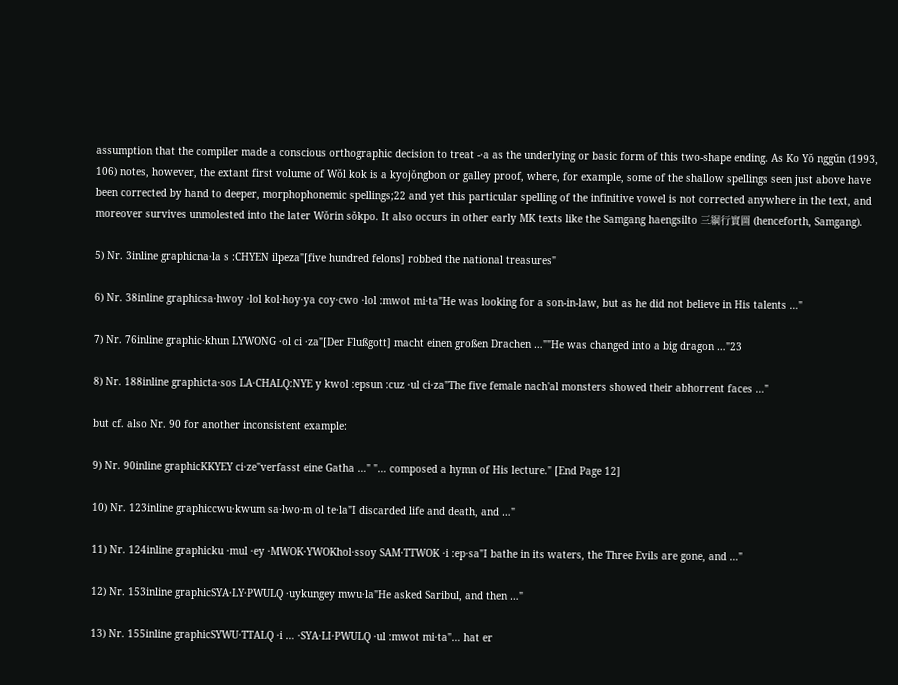assumption that the compiler made a conscious orthographic decision to treat -·a as the underlying or basic form of this two-shape ending. As Ko Yŏ nggŭn (1993, 106) notes, however, the extant first volume of Wŏl kok is a kyojŏngbon or galley proof, where, for example, some of the shallow spellings seen just above have been corrected by hand to deeper, morphophonemic spellings;22 and yet this particular spelling of the infinitive vowel is not corrected anywhere in the text, and moreover survives unmolested into the later Wŏrin sŏkpo. It also occurs in other early MK texts like the Samgang haengsilto 三綱行實圖 (henceforth, Samgang).

5) Nr. 3inline graphicna·la s :CHYEN ilpeza"[five hundred felons] robbed the national treasures"

6) Nr. 38inline graphicsa·hwoy ·lol kol·hoy·ya coy·cwo ·lol :mwot mi·ta"He was looking for a son-in-law, but as he did not believe in His talents …"

7) Nr. 76inline graphic·khun LYWONG ·ol ci ·za"[Der Flußgott] macht einen großen Drachen …""He was changed into a big dragon …"23

8) Nr. 188inline graphicta·sos LA·CHALQ:NYE y kwol :epsun :cuz ·ul ci·za"The five female nach'al monsters showed their abhorrent faces …"

but cf. also Nr. 90 for another inconsistent example:

9) Nr. 90inline graphicKKYEY ci·ze"verfasst eine Gatha …" "… composed a hymn of His lecture." [End Page 12]

10) Nr. 123inline graphiccwu·kwum sa·lwo·m ol te·la"I discarded life and death, and …"

11) Nr. 124inline graphicku ·mul ·ey ·MWOK·YWOKhol·ssoy SAM·TTWOK ·i :ep·sa"I bathe in its waters, the Three Evils are gone, and …"

12) Nr. 153inline graphicSYA·LY·PWULQ ·uykungey mwu·la"He asked Saribul, and then …"

13) Nr. 155inline graphicSYWU·TTALQ ·i … ·SYA·LI·PWULQ ·ul :mwot mi·ta"… hat er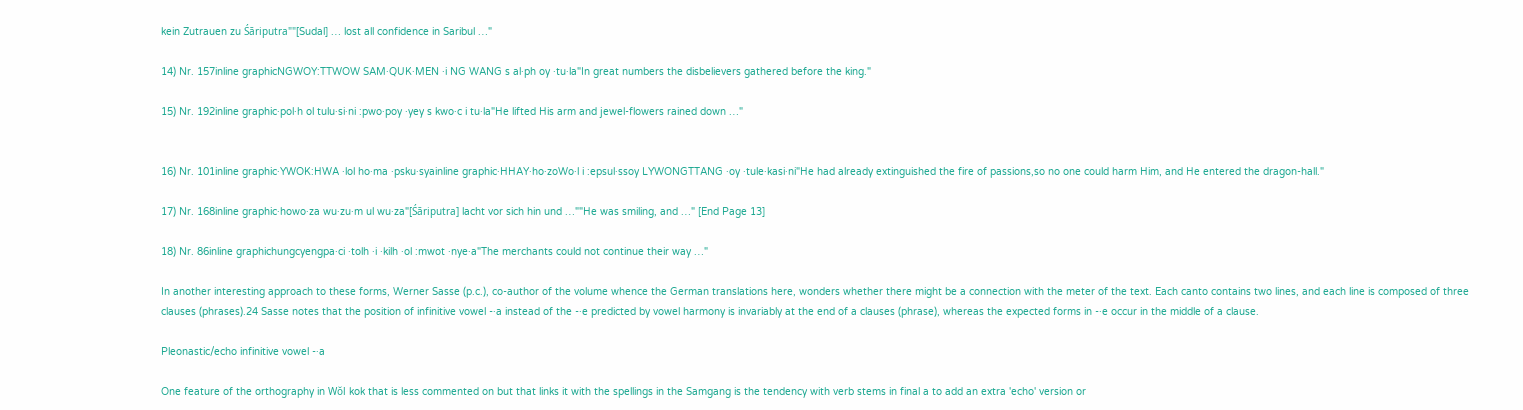kein Zutrauen zu Śāriputra""[Sudal] … lost all confidence in Saribul …"

14) Nr. 157inline graphicNGWOY:TTWOW SAM·QUK·MEN ·i NG WANG s al·ph oy ·tu·la"In great numbers the disbelievers gathered before the king."

15) Nr. 192inline graphic·pol·h ol tulu·si·ni :pwo·poy ·yey s kwo·c i tu·la"He lifted His arm and jewel-flowers rained down …"


16) Nr. 101inline graphic·YWOK:HWA ·lol ho·ma ·psku·syainline graphic·HHAY·ho·zoWo·l i :epsul·ssoy LYWONGTTANG ·oy ·tule·kasi·ni"He had already extinguished the fire of passions,so no one could harm Him, and He entered the dragon-hall."

17) Nr. 168inline graphic·howo·za wu·zu·m ul wu·za"[Śāriputra] lacht vor sich hin und …""He was smiling, and …" [End Page 13]

18) Nr. 86inline graphichungcyengpa·ci ·tolh ·i ·kilh ·ol :mwot ·nye·a"The merchants could not continue their way …"

In another interesting approach to these forms, Werner Sasse (p.c.), co-author of the volume whence the German translations here, wonders whether there might be a connection with the meter of the text. Each canto contains two lines, and each line is composed of three clauses (phrases).24 Sasse notes that the position of infinitive vowel -·a instead of the -·e predicted by vowel harmony is invariably at the end of a clauses (phrase), whereas the expected forms in -·e occur in the middle of a clause.

Pleonastic/echo infinitive vowel -·a

One feature of the orthography in Wŏl kok that is less commented on but that links it with the spellings in the Samgang is the tendency with verb stems in final a to add an extra 'echo' version or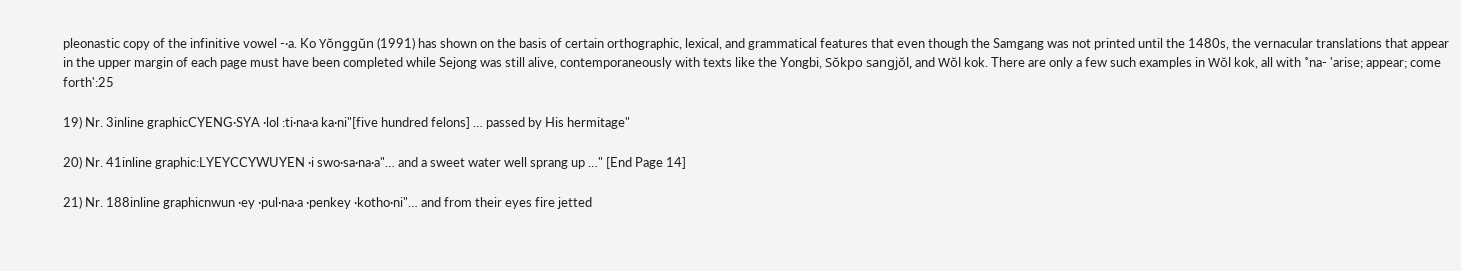pleonastic copy of the infinitive vowel -·a. Ko Yŏnggŭn (1991) has shown on the basis of certain orthographic, lexical, and grammatical features that even though the Samgang was not printed until the 1480s, the vernacular translations that appear in the upper margin of each page must have been completed while Sejong was still alive, contemporaneously with texts like the Yongbi, Sŏkpo sangjŏl, and Wŏl kok. There are only a few such examples in Wŏl kok, all with ˚na- 'arise; appear; come forth':25

19) Nr. 3inline graphicCYENG·SYA ·lol :ti·na·a ka·ni"[five hundred felons] … passed by His hermitage"

20) Nr. 41inline graphic:LYEYCCYWUYEN ·i swo·sa·na·a"… and a sweet water well sprang up …" [End Page 14]

21) Nr. 188inline graphicnwun ·ey ·pul·na·a ·penkey ·kotho·ni"… and from their eyes fire jetted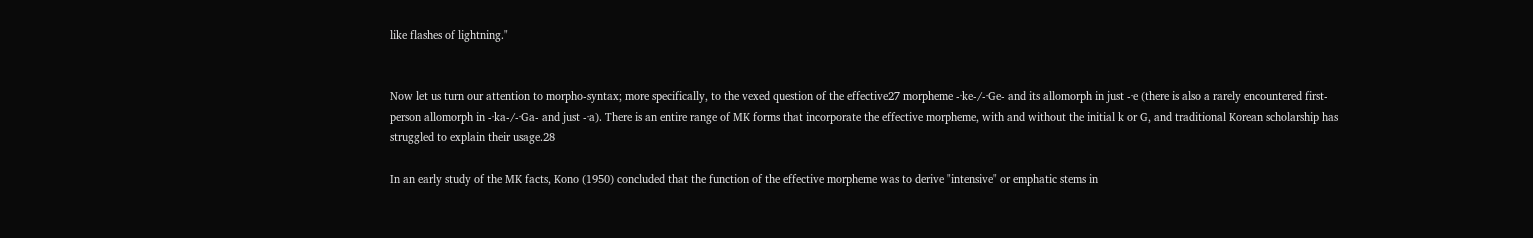like flashes of lightning."


Now let us turn our attention to morpho-syntax; more specifically, to the vexed question of the effective27 morpheme -·ke-/-·Ge- and its allomorph in just -·e (there is also a rarely encountered first-person allomorph in -·ka-/-·Ga- and just -·a). There is an entire range of MK forms that incorporate the effective morpheme, with and without the initial k or G, and traditional Korean scholarship has struggled to explain their usage.28

In an early study of the MK facts, Kono (1950) concluded that the function of the effective morpheme was to derive "intensive" or emphatic stems in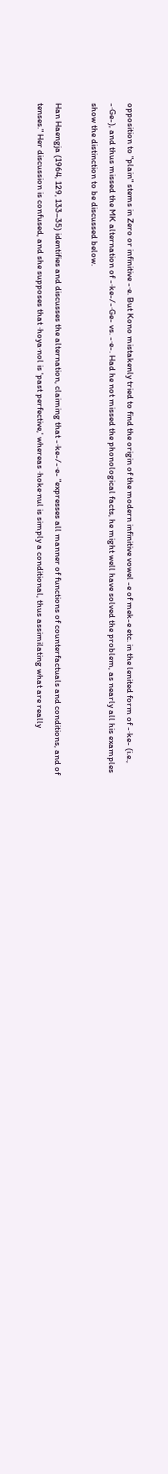opposition to "plain" stems in Zero or infinitive -·e. But Kono mistakenly tried to find the origin of the modern infinitive vowel -e of mek-e etc. in the lenited form of -·ke- (i.e., -·Ge-), and thus missed the MK alternation of -·ke-/-·Ge- vs. -·e-. Had he not missed the phonological facts, he might well have solved the problem, as nearly all his examples show the distinction to be discussed below.

Han Haengja (1964, 129, 133–35) identifies and discusses the alternation, claiming that -·ke-/-·e- "expresses all manner of functions of counterfactuals and conditions, and of tenses." Her discussion is confused, and she supposes that ·hoya·nol is 'past perfective,' whereas ·hoke·nul is simply a conditional, thus assimilating what are really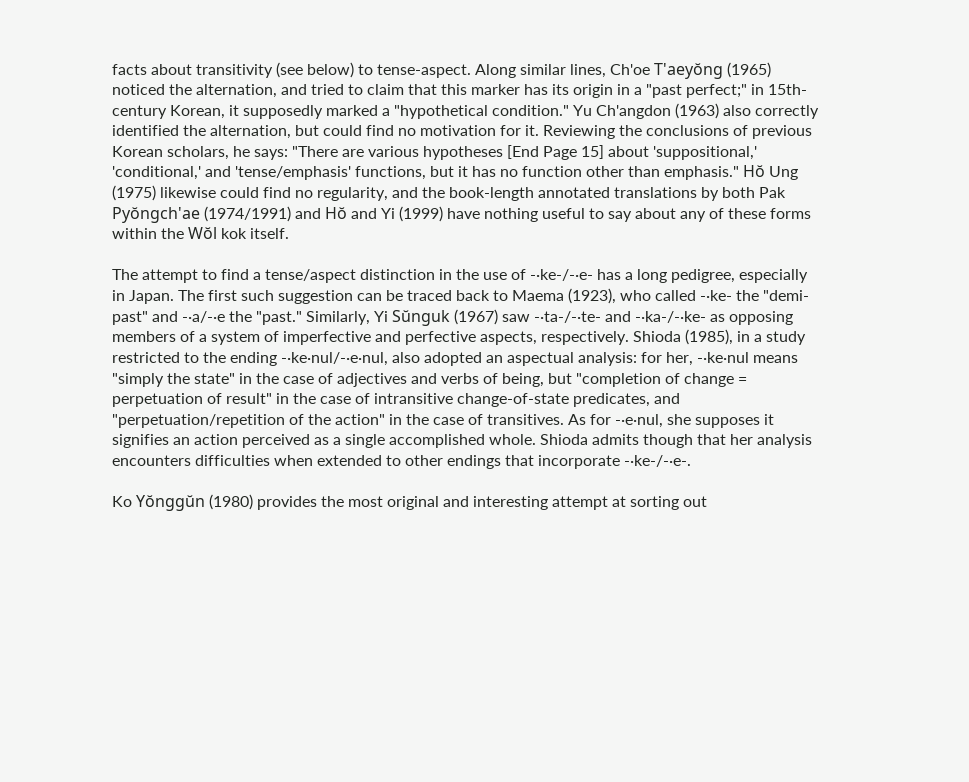facts about transitivity (see below) to tense-aspect. Along similar lines, Ch'oe T'aeyŏng (1965) noticed the alternation, and tried to claim that this marker has its origin in a "past perfect;" in 15th-century Korean, it supposedly marked a "hypothetical condition." Yu Ch'angdon (1963) also correctly identified the alternation, but could find no motivation for it. Reviewing the conclusions of previous Korean scholars, he says: "There are various hypotheses [End Page 15] about 'suppositional,' 'conditional,' and 'tense/emphasis' functions, but it has no function other than emphasis." Hŏ Ung (1975) likewise could find no regularity, and the book-length annotated translations by both Pak Pyŏngch'ae (1974/1991) and Hŏ and Yi (1999) have nothing useful to say about any of these forms within the Wŏl kok itself.

The attempt to find a tense/aspect distinction in the use of -·ke-/-·e- has a long pedigree, especially in Japan. The first such suggestion can be traced back to Maema (1923), who called -·ke- the "demi-past" and -·a/-·e the "past." Similarly, Yi Sŭnguk (1967) saw -·ta-/-·te- and -·ka-/-·ke- as opposing members of a system of imperfective and perfective aspects, respectively. Shioda (1985), in a study restricted to the ending -·ke·nul/-·e·nul, also adopted an aspectual analysis: for her, -·ke·nul means "simply the state" in the case of adjectives and verbs of being, but "completion of change = perpetuation of result" in the case of intransitive change-of-state predicates, and "perpetuation/repetition of the action" in the case of transitives. As for -·e·nul, she supposes it signifies an action perceived as a single accomplished whole. Shioda admits though that her analysis encounters difficulties when extended to other endings that incorporate -·ke-/-·e-.

Ko Yŏnggŭn (1980) provides the most original and interesting attempt at sorting out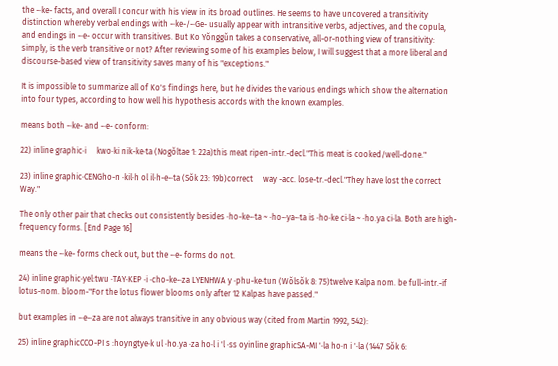the -·ke- facts, and overall I concur with his view in its broad outlines. He seems to have uncovered a transitivity distinction whereby verbal endings with -·ke-/-·Ge- usually appear with intransitive verbs, adjectives, and the copula, and endings in -·e- occur with transitives. But Ko Yŏnggŭn takes a conservative, all-or-nothing view of transitivity: simply, is the verb transitive or not? After reviewing some of his examples below, I will suggest that a more liberal and discourse-based view of transitivity saves many of his "exceptions."

It is impossible to summarize all of Ko's findings here, but he divides the various endings which show the alternation into four types, according to how well his hypothesis accords with the known examples.

means both -·ke- and -·e- conform:

22) inline graphic·i     kwo·ki nik-ke·ta (Nogŏltae 1: 22a)this meat ripen-intr.-decl."This meat is cooked/well-done."

23) inline graphic·CENGho-n ·kil·h ol il·h-e-·ta (Sŏk 23: 19b)correct     way -acc. lose-tr.-decl."They have lost the correct Way."

The only other pair that checks out consistently besides ·ho-ke-·ta ~ ·ho-·ya-·ta is ·ho·ke ci·la ~ ·ho.ya ci·la. Both are high-frequency forms. [End Page 16]

means the -·ke- forms check out, but the -·e- forms do not.

24) inline graphic·yel:twu ·TAY·KEP ·i ·cho-ke-·za LYENHWA y ·phu-ke·tun (Wŏlsŏk 8: 75)twelve Kalpa nom. be full-intr.-if lotus-nom. bloom-"For the lotus flower blooms only after 12 Kalpas have passed."

but examples in -·e-·za are not always transitive in any obvious way (cited from Martin 1992, 542):

25) inline graphicCCO-PI s :hoyngtye·k ul ·ho.ya ·za ho·l i 'l ·ss oyinline graphicSA-MI '·la ho·n i '·la (1447 Sŏk 6: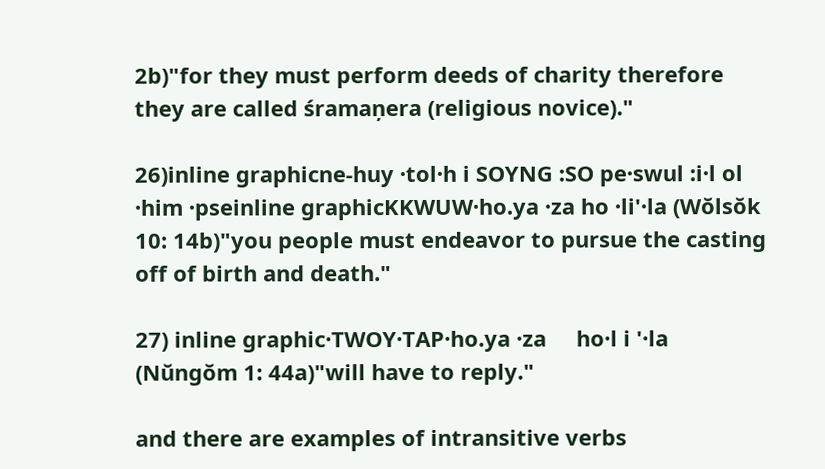2b)"for they must perform deeds of charity therefore they are called śramaņera (religious novice)."

26)inline graphicne-huy ·tol·h i SOYNG :SO pe·swul :i·l ol ·him ·pseinline graphicKKWUW·ho.ya ·za ho ·li'·la (Wŏlsŏk 10: 14b)"you people must endeavor to pursue the casting off of birth and death."

27) inline graphic·TWOY·TAP·ho.ya ·za     ho·l i '·la (Nŭngŏm 1: 44a)"will have to reply."

and there are examples of intransitive verbs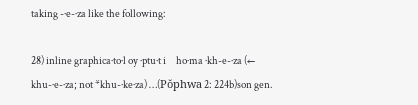taking -·e-·za like the following:

28) inline graphica·to·l oy ·ptu·t i     ho·ma ·kh-e-·za (← khu-·e-·za; not *khu-·ke·za) …(Pŏphwa 2: 224b)son gen.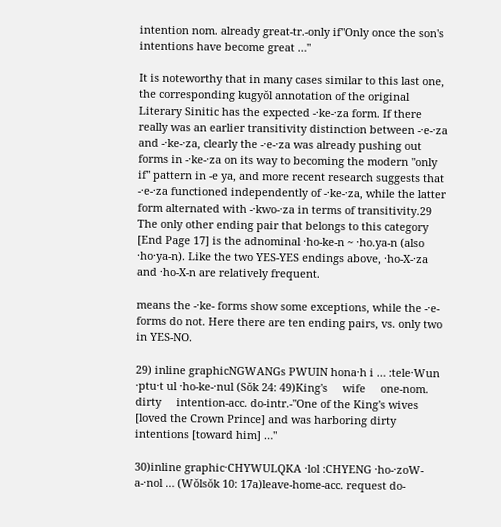intention nom. already great-tr.-only if"Only once the son's intentions have become great …"

It is noteworthy that in many cases similar to this last one, the corresponding kugyŏl annotation of the original Literary Sinitic has the expected -·ke-·za form. If there really was an earlier transitivity distinction between -·e-·za and -·ke-·za, clearly the -·e-·za was already pushing out forms in -·ke-·za on its way to becoming the modern "only if" pattern in -e ya, and more recent research suggests that -·e-·za functioned independently of -·ke-·za, while the latter form alternated with -·kwo-·za in terms of transitivity.29 The only other ending pair that belongs to this category [End Page 17] is the adnominal ·ho-ke-n ~ ·ho.ya-n (also ·ho·ya-n). Like the two YES-YES endings above, ·ho-X-·za and ·ho-X-n are relatively frequent.

means the -·ke- forms show some exceptions, while the -·e- forms do not. Here there are ten ending pairs, vs. only two in YES-NO.

29) inline graphicNGWANGs PWUIN hona·h i … :tele·Wun ·ptu·t ul ·ho-ke-·nul (Sŏk 24: 49)King's     wife     one-nom.     dirty     intention-acc. do-intr.-"One of the King's wives [loved the Crown Prince] and was harboring dirty intentions [toward him] …"

30)inline graphic·CHYWULQKA ·lol :CHYENG ·ho-·zoW-a-·nol … (Wŏlsŏk 10: 17a)leave-home-acc. request do-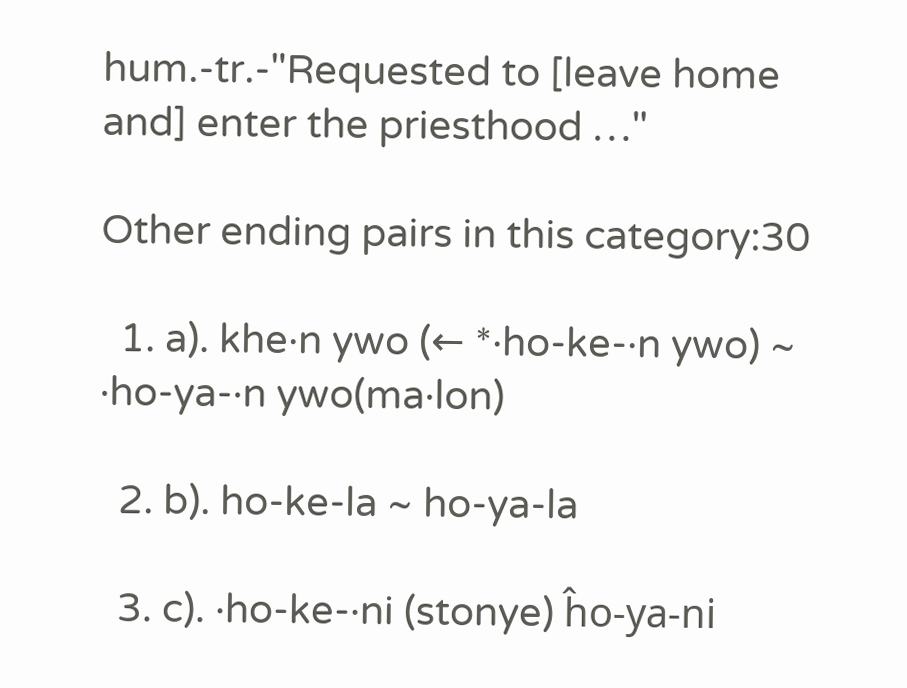hum.-tr.-"Requested to [leave home and] enter the priesthood …"

Other ending pairs in this category:30

  1. a). khe·n ywo (← *·ho-ke-·n ywo) ~ ·ho-ya-·n ywo(ma·lon)

  2. b). ho-ke-la ~ ho-ya-la

  3. c). ·ho-ke-·ni (stonye) ĥo-ya-ni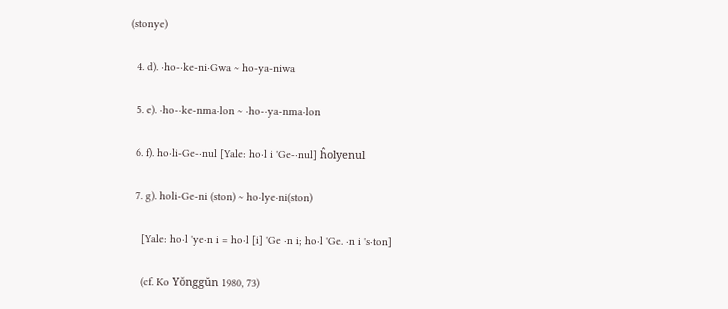(stonye)

  4. d). ·ho-·ke-ni·Gwa ~ ho-ya-niwa

  5. e). ·ho-·ke-nma·lon ~ ·ho-·ya-nma·lon

  6. f). ho·li-Ge-·nul [Yale: ho·l i 'Ge-·nul] ĥolyenul

  7. g). holi-Ge-ni (ston) ~ ho·lye·ni(ston)

    [Yale: ho·l 'ye·n i = ho·l [i] 'Ge ·n i; ho·l 'Ge. ·n i 's·ton]

    (cf. Ko Yŏnggŭn 1980, 73)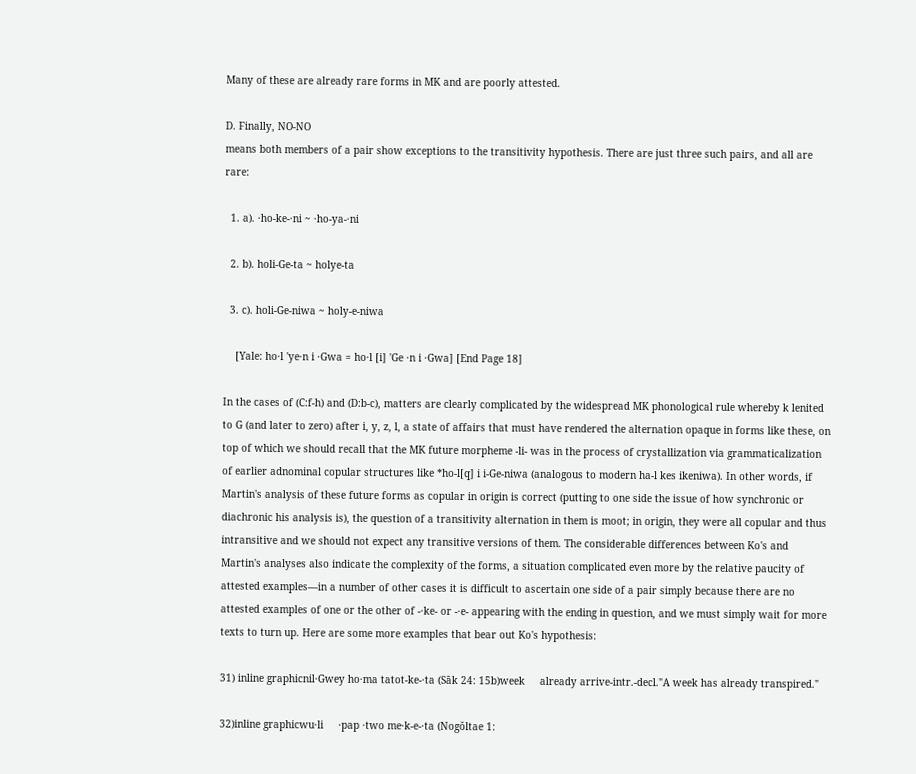Many of these are already rare forms in MK and are poorly attested.

D. Finally, NO-NO
means both members of a pair show exceptions to the transitivity hypothesis. There are just three such pairs, and all are rare:

  1. a). ·ho-ke-·ni ~ ·ho-ya-·ni

  2. b). holi-Ge-ta ~ holye-ta

  3. c). holi-Ge-niwa ~ holy-e-niwa

    [Yale: ho·l 'ye·n i ·Gwa = ho·l [i] 'Ge ·n i ·Gwa] [End Page 18]

In the cases of (C:f-h) and (D:b-c), matters are clearly complicated by the widespread MK phonological rule whereby k lenited to G (and later to zero) after i, y, z, l, a state of affairs that must have rendered the alternation opaque in forms like these, on top of which we should recall that the MK future morpheme -li- was in the process of crystallization via grammaticalization of earlier adnominal copular structures like *ho-l[q] i i-Ge-niwa (analogous to modern ha-l kes ikeniwa). In other words, if Martin's analysis of these future forms as copular in origin is correct (putting to one side the issue of how synchronic or diachronic his analysis is), the question of a transitivity alternation in them is moot; in origin, they were all copular and thus intransitive and we should not expect any transitive versions of them. The considerable differences between Ko's and Martin's analyses also indicate the complexity of the forms, a situation complicated even more by the relative paucity of attested examples—in a number of other cases it is difficult to ascertain one side of a pair simply because there are no attested examples of one or the other of -·ke- or -·e- appearing with the ending in question, and we must simply wait for more texts to turn up. Here are some more examples that bear out Ko's hypothesis:

31) inline graphicnil·Gwey ho·ma tatot-ke-·ta (Sāk 24: 15b)week     already arrive-intr.-decl."A week has already transpired."

32)inline graphicwu·li     ·pap ·two me·k-e-·ta (Nogŏltae 1: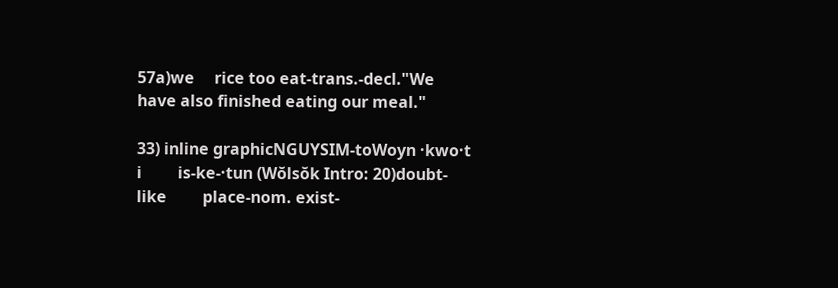57a)we     rice too eat-trans.-decl."We have also finished eating our meal."

33) inline graphicNGUYSIM-toWoyn ·kwo·t i         is-ke-·tun (Wŏlsŏk Intro: 20)doubt-like         place-nom. exist-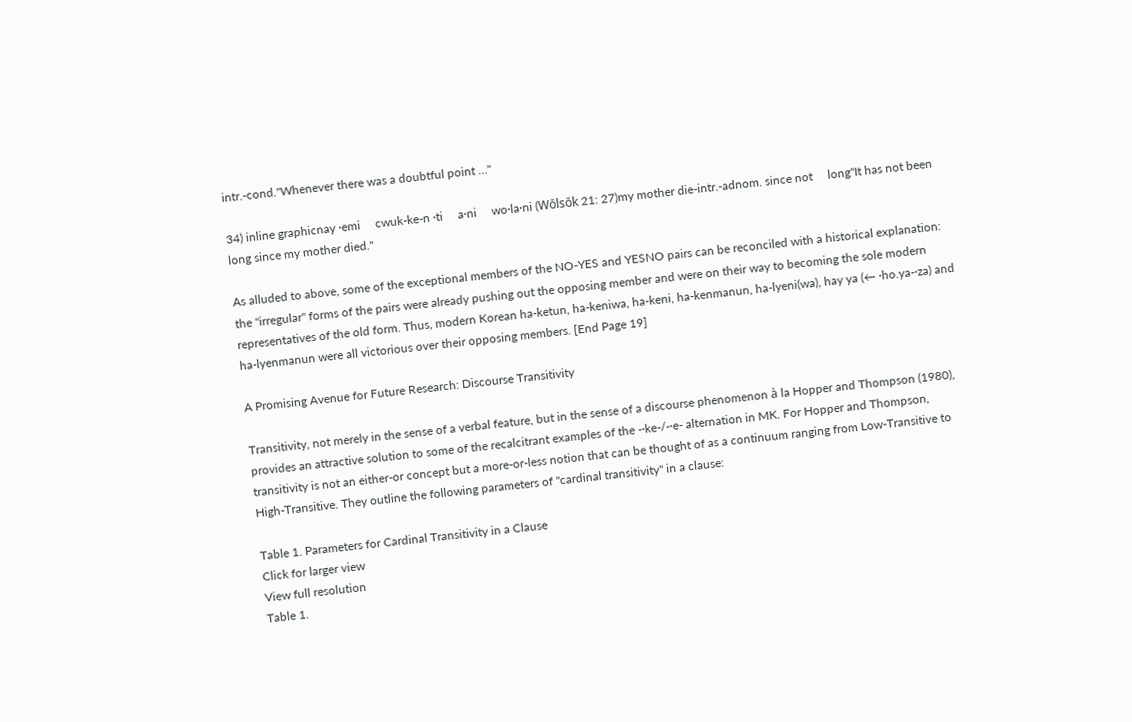intr.-cond."Whenever there was a doubtful point …"

34) inline graphicnay ·emi     cwuk-ke-n ·ti     a·ni     wo·la·ni (Wŏlsŏk 21: 27)my mother die-intr.-adnom. since not     long"It has not been long since my mother died."

As alluded to above, some of the exceptional members of the NO-YES and YESNO pairs can be reconciled with a historical explanation: the "irregular" forms of the pairs were already pushing out the opposing member and were on their way to becoming the sole modern representatives of the old form. Thus, modern Korean ha-ketun, ha-keniwa, ha-keni, ha-kenmanun, ha-lyeni(wa), hay ya (← ·ho.ya-·za) and ha-lyenmanun were all victorious over their opposing members. [End Page 19]

A Promising Avenue for Future Research: Discourse Transitivity

Transitivity, not merely in the sense of a verbal feature, but in the sense of a discourse phenomenon à la Hopper and Thompson (1980), provides an attractive solution to some of the recalcitrant examples of the -·ke-/-·e- alternation in MK. For Hopper and Thompson, transitivity is not an either-or concept but a more-or-less notion that can be thought of as a continuum ranging from Low-Transitive to High-Transitive. They outline the following parameters of "cardinal transitivity" in a clause:

Table 1. Parameters for Cardinal Transitivity in a Clause
Click for larger view
View full resolution
Table 1.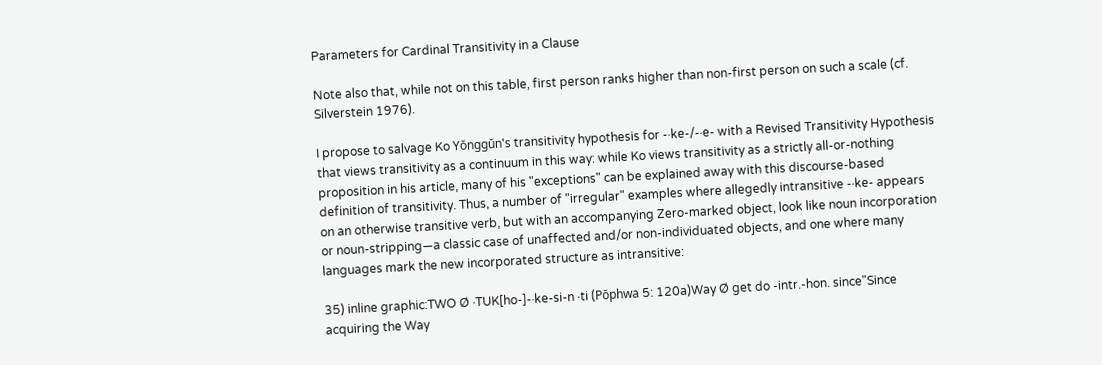Parameters for Cardinal Transitivity in a Clause

Note also that, while not on this table, first person ranks higher than non-first person on such a scale (cf. Silverstein 1976).

I propose to salvage Ko Yŏnggŭn's transitivity hypothesis for -·ke-/-·e- with a Revised Transitivity Hypothesis that views transitivity as a continuum in this way: while Ko views transitivity as a strictly all-or-nothing proposition in his article, many of his "exceptions" can be explained away with this discourse-based definition of transitivity. Thus, a number of "irregular" examples where allegedly intransitive -·ke- appears on an otherwise transitive verb, but with an accompanying Zero-marked object, look like noun incorporation or noun-stripping—a classic case of unaffected and/or non-individuated objects, and one where many languages mark the new incorporated structure as intransitive:

35) inline graphic:TWO Ø ·TUK[ho-]-·ke-si-n ·ti (Pŏphwa 5: 120a)Way Ø get do -intr.-hon. since"Since acquiring the Way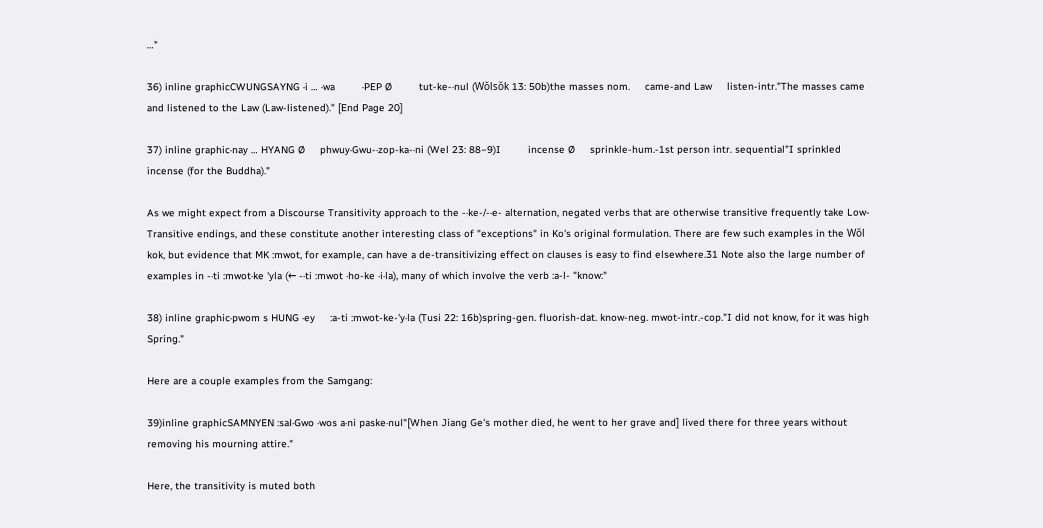…"

36) inline graphicCWUNGSAYNG ·i … ·wa         ·PEP Ø         tut-ke-·nul (Wŏlsŏk 13: 50b)the masses nom.     came-and Law     listen-intr."The masses came and listened to the Law (Law-listened)." [End Page 20]

37) inline graphic·nay … HYANG Ø     phwuy·Gwu-·zop-ka-·ni (Wel 23: 88−9)I         incense Ø     sprinkle-hum.-1st person intr. sequential"I sprinkled incense (for the Buddha)."

As we might expect from a Discourse Transitivity approach to the -·ke-/-·e- alternation, negated verbs that are otherwise transitive frequently take Low-Transitive endings, and these constitute another interesting class of "exceptions" in Ko's original formulation. There are few such examples in the Wŏl kok, but evidence that MK :mwot, for example, can have a de-transitivizing effect on clauses is easy to find elsewhere.31 Note also the large number of examples in -·ti :mwot·ke 'yla (← -·ti :mwot ·ho-ke ·i·la), many of which involve the verb :a-l- "know:"

38) inline graphic·pwom s HUNG ·ey     :a-ti :mwot-ke-'y·la (Tusi 22: 16b)spring-gen. fluorish-dat. know-neg. mwot-intr.-cop."I did not know, for it was high Spring."

Here are a couple examples from the Samgang:

39)inline graphicSAMNYEN :sal·Gwo ·wos a·ni paske·nul"[When Jiang Ge's mother died, he went to her grave and] lived there for three years without removing his mourning attire."

Here, the transitivity is muted both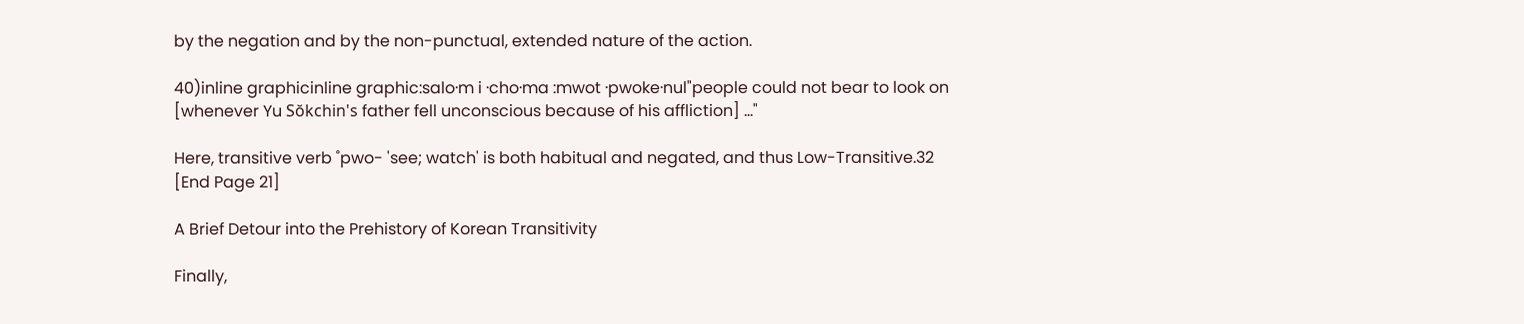by the negation and by the non-punctual, extended nature of the action.

40)inline graphicinline graphic:salo·m i ·cho·ma :mwot ·pwoke·nul"people could not bear to look on [whenever Yu Sŏkchin's father fell unconscious because of his affliction] …"

Here, transitive verb ˚pwo- 'see; watch' is both habitual and negated, and thus Low-Transitive.32 [End Page 21]

A Brief Detour into the Prehistory of Korean Transitivity

Finally,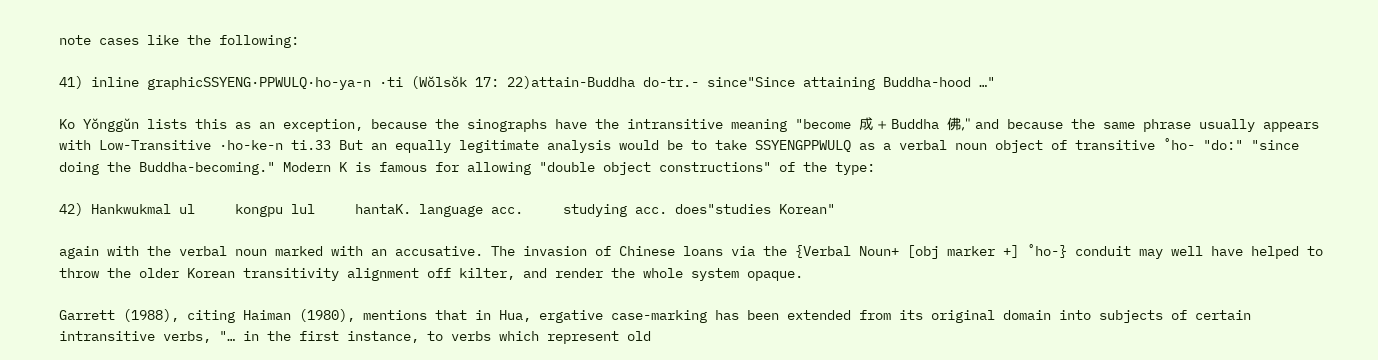note cases like the following:

41) inline graphicSSYENG·PPWULQ·ho-ya-n ·ti (Wŏlsŏk 17: 22)attain-Buddha do-tr.- since"Since attaining Buddha-hood …"

Ko Yŏnggŭn lists this as an exception, because the sinographs have the intransitive meaning "become 成 + Buddha 佛," and because the same phrase usually appears with Low-Transitive ·ho-ke-n ti.33 But an equally legitimate analysis would be to take SSYENGPPWULQ as a verbal noun object of transitive ˚ho- "do:" "since doing the Buddha-becoming." Modern K is famous for allowing "double object constructions" of the type:

42) Hankwukmal ul     kongpu lul     hantaK. language acc.     studying acc. does"studies Korean"

again with the verbal noun marked with an accusative. The invasion of Chinese loans via the {Verbal Noun+ [obj marker +] ˚ho-} conduit may well have helped to throw the older Korean transitivity alignment off kilter, and render the whole system opaque.

Garrett (1988), citing Haiman (1980), mentions that in Hua, ergative case-marking has been extended from its original domain into subjects of certain intransitive verbs, "… in the first instance, to verbs which represent old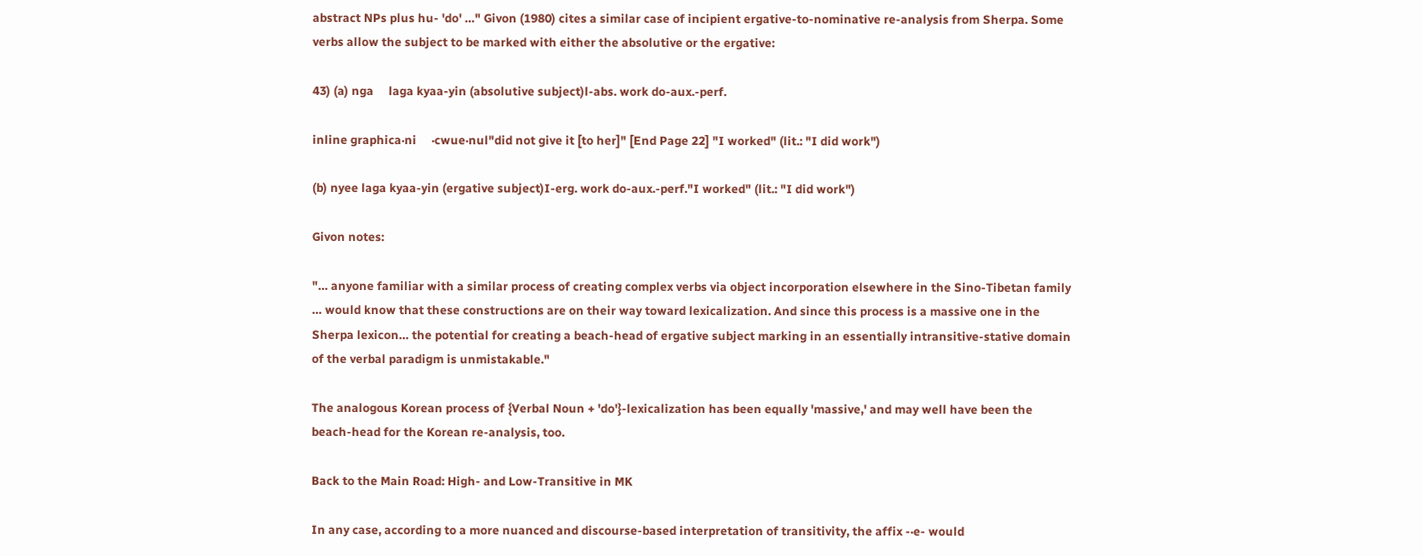abstract NPs plus hu- 'do' …" Givon (1980) cites a similar case of incipient ergative-to-nominative re-analysis from Sherpa. Some verbs allow the subject to be marked with either the absolutive or the ergative:

43) (a) nga     laga kyaa-yin (absolutive subject)l-abs. work do-aux.-perf.

inline graphica·ni     ·cwue·nul"did not give it [to her]" [End Page 22] "I worked" (lit.: "I did work")

(b) nyee laga kyaa-yin (ergative subject)I-erg. work do-aux.-perf."I worked" (lit.: "I did work")

Givon notes:

"… anyone familiar with a similar process of creating complex verbs via object incorporation elsewhere in the Sino-Tibetan family … would know that these constructions are on their way toward lexicalization. And since this process is a massive one in the Sherpa lexicon… the potential for creating a beach-head of ergative subject marking in an essentially intransitive-stative domain of the verbal paradigm is unmistakable."

The analogous Korean process of {Verbal Noun + 'do'}-lexicalization has been equally 'massive,' and may well have been the beach-head for the Korean re-analysis, too.

Back to the Main Road: High- and Low-Transitive in MK

In any case, according to a more nuanced and discourse-based interpretation of transitivity, the affix -·e- would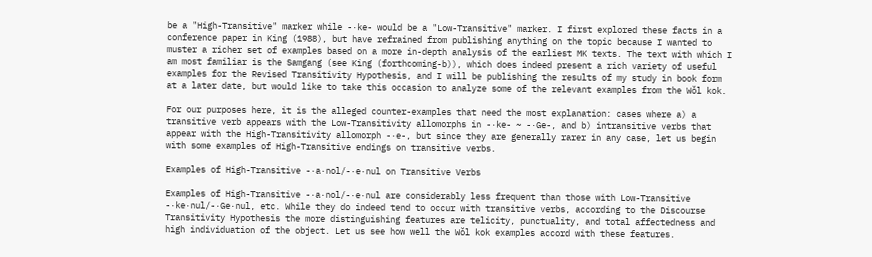be a "High-Transitive" marker while -·ke- would be a "Low-Transitive" marker. I first explored these facts in a conference paper in King (1988), but have refrained from publishing anything on the topic because I wanted to muster a richer set of examples based on a more in-depth analysis of the earliest MK texts. The text with which I am most familiar is the Samgang (see King (forthcoming-b)), which does indeed present a rich variety of useful examples for the Revised Transitivity Hypothesis, and I will be publishing the results of my study in book form at a later date, but would like to take this occasion to analyze some of the relevant examples from the Wŏl kok.

For our purposes here, it is the alleged counter-examples that need the most explanation: cases where a) a transitive verb appears with the Low-Transitivity allomorphs in -·ke- ~ -·Ge-, and b) intransitive verbs that appear with the High-Transitivity allomorph -·e-, but since they are generally rarer in any case, let us begin with some examples of High-Transitive endings on transitive verbs.

Examples of High-Transitive -·a·nol/-·e·nul on Transitive Verbs

Examples of High-Transitive -·a·nol/-·e·nul are considerably less frequent than those with Low-Transitive -·ke·nul/-·Ge·nul, etc. While they do indeed tend to occur with transitive verbs, according to the Discourse Transitivity Hypothesis the more distinguishing features are telicity, punctuality, and total affectedness and high individuation of the object. Let us see how well the Wŏl kok examples accord with these features.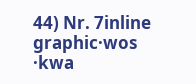44) Nr. 7inline graphic·wos ·kwa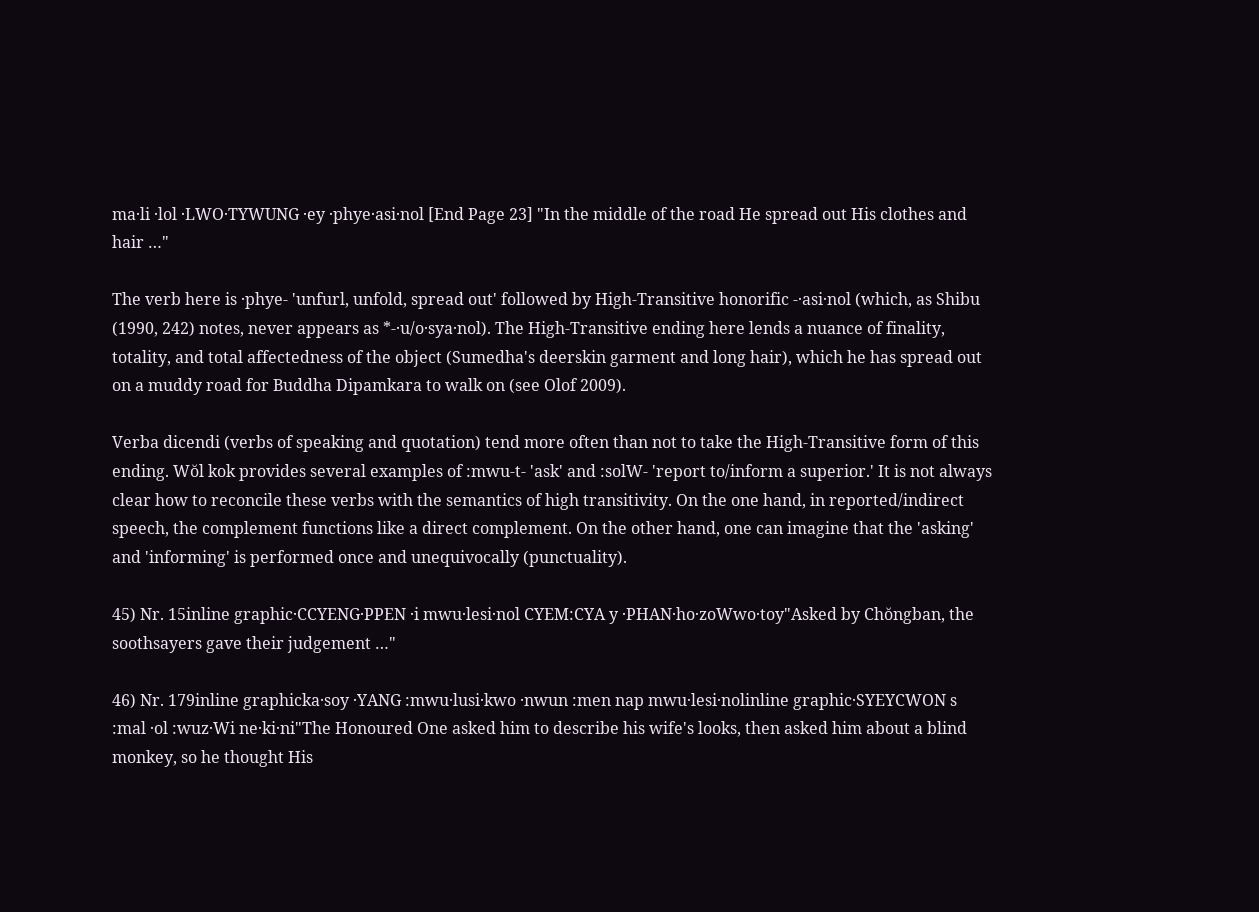ma·li ·lol ·LWO·TYWUNG ·ey ·phye·asi·nol [End Page 23] "In the middle of the road He spread out His clothes and hair …"

The verb here is ·phye- 'unfurl, unfold, spread out' followed by High-Transitive honorific -·asi·nol (which, as Shibu (1990, 242) notes, never appears as *-·u/o·sya·nol). The High-Transitive ending here lends a nuance of finality, totality, and total affectedness of the object (Sumedha's deerskin garment and long hair), which he has spread out on a muddy road for Buddha Dipamkara to walk on (see Olof 2009).

Verba dicendi (verbs of speaking and quotation) tend more often than not to take the High-Transitive form of this ending. Wŏl kok provides several examples of :mwu-t- 'ask' and :solW- 'report to/inform a superior.' It is not always clear how to reconcile these verbs with the semantics of high transitivity. On the one hand, in reported/indirect speech, the complement functions like a direct complement. On the other hand, one can imagine that the 'asking' and 'informing' is performed once and unequivocally (punctuality).

45) Nr. 15inline graphic·CCYENG·PPEN ·i mwu·lesi·nol CYEM:CYA y ·PHAN·ho·zoWwo·toy"Asked by Chŏngban, the soothsayers gave their judgement …"

46) Nr. 179inline graphicka·soy ·YANG :mwu·lusi·kwo ·nwun :men nap mwu·lesi·nolinline graphic·SYEYCWON s :mal ·ol :wuz·Wi ne·ki·ni"The Honoured One asked him to describe his wife's looks, then asked him about a blind monkey, so he thought His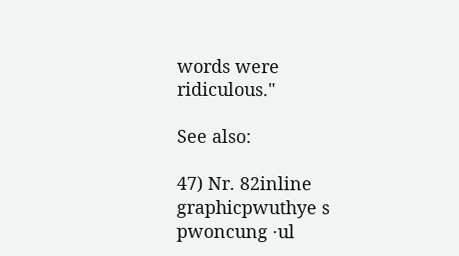words were ridiculous."

See also:

47) Nr. 82inline graphicpwuthye s pwoncung ·ul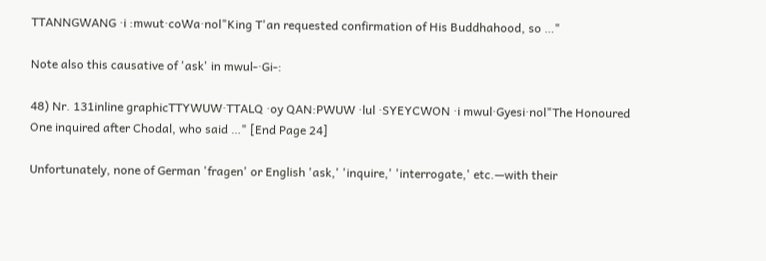TTANNGWANG ·i :mwut·coWa·nol"King T'an requested confirmation of His Buddhahood, so …"

Note also this causative of 'ask' in mwul-·Gi-:

48) Nr. 131inline graphicTTYWUW·TTALQ ·oy QAN:PWUW ·lul ·SYEYCWON ·i mwul·Gyesi·nol"The Honoured One inquired after Chodal, who said …" [End Page 24]

Unfortunately, none of German 'fragen' or English 'ask,' 'inquire,' 'interrogate,' etc.—with their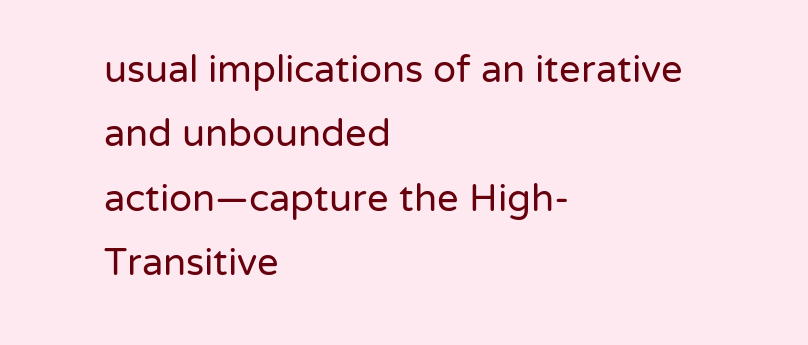usual implications of an iterative and unbounded action—capture the High-Transitive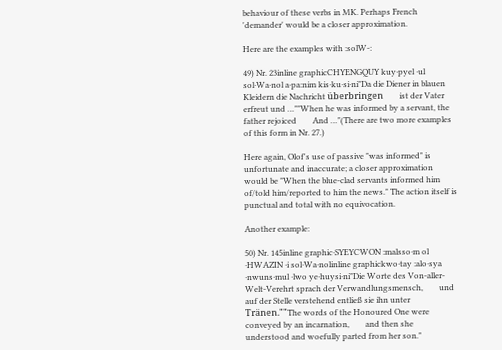behaviour of these verbs in MK. Perhaps French 'demander' would be a closer approximation.

Here are the examples with :solW-:

49) Nr. 23inline graphicCHYENGQUY kuy·pyel ·ul sol·Wa·nol a·pa:nim kis·ku·si·ni"Da die Diener in blauen Kleidern die Nachricht überbringen        ist der Vater erfreut und …""When he was informed by a servant, the father rejoiced        And …"(There are two more examples of this form in Nr. 27.)

Here again, Olof's use of passive "was informed" is unfortunate and inaccurate; a closer approximation would be "When the blue-clad servants informed him of/told him/reported to him the news." The action itself is punctual and total with no equivocation.

Another example:

50) Nr. 145inline graphic·SYEYCWON :malsso·m ol ·HWAZIN ·i sol·Wa·nolinline graphickwo·tay :alo·sya     ·nwuns·mul ·lwo ye·huysi·ni"Die Worte des Von-aller-Welt-Verehrt sprach der Verwandlungsmensch,        und auf der Stelle verstehend entließ sie ihn unter Tränen.""The words of the Honoured One were conveyed by an incarnation,        and then she understood and woefully parted from her son."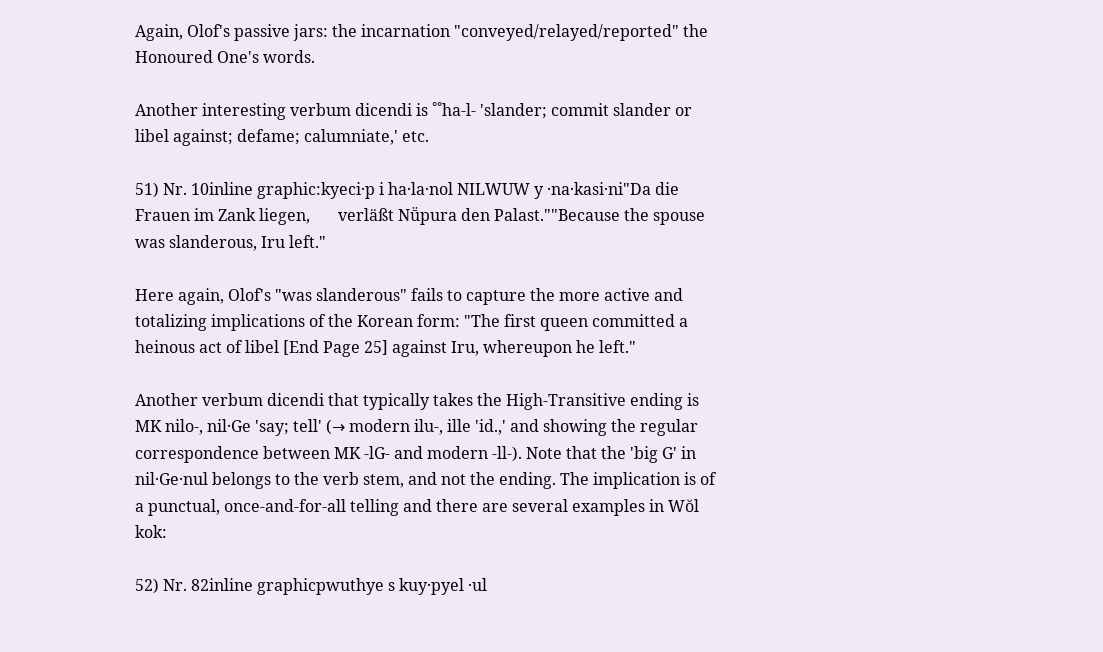Again, Olof's passive jars: the incarnation "conveyed/relayed/reported" the Honoured One's words.

Another interesting verbum dicendi is ˚˚ha-l- 'slander; commit slander or libel against; defame; calumniate,' etc.

51) Nr. 10inline graphic:kyeci·p i ha·la·nol NILWUW y ·na·kasi·ni"Da die Frauen im Zank liegen,       verläßt Nṻpura den Palast.""Because the spouse was slanderous, Iru left."

Here again, Olof's "was slanderous" fails to capture the more active and totalizing implications of the Korean form: "The first queen committed a heinous act of libel [End Page 25] against Iru, whereupon he left."

Another verbum dicendi that typically takes the High-Transitive ending is MK nilo-, nil·Ge 'say; tell' (→ modern ilu-, ille 'id.,' and showing the regular correspondence between MK -lG- and modern -ll-). Note that the 'big G' in nil·Ge·nul belongs to the verb stem, and not the ending. The implication is of a punctual, once-and-for-all telling and there are several examples in Wŏl kok:

52) Nr. 82inline graphicpwuthye s kuy·pyel ·ul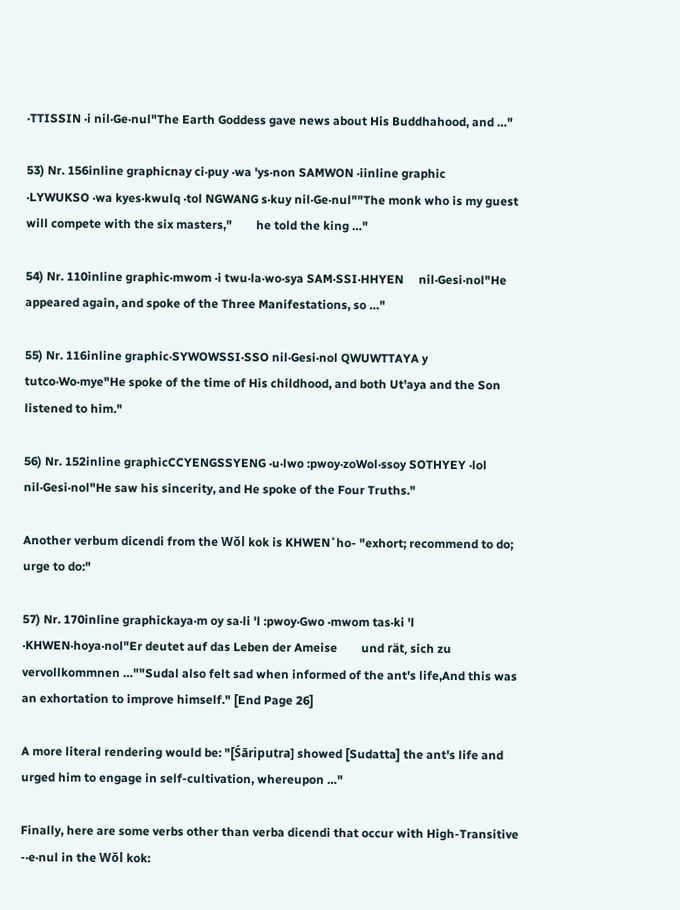·TTISSIN ·i nil·Ge·nul"The Earth Goddess gave news about His Buddhahood, and …"

53) Nr. 156inline graphicnay ci·puy ·wa 'ys·non SAMWON ·iinline graphic        ·LYWUKSO ·wa kyes·kwulq ·tol NGWANG s·kuy nil·Ge·nul""The monk who is my guest will compete with the six masters,"        he told the king …"

54) Nr. 110inline graphic·mwom ·i twu·la·wo·sya SAM·SSI·HHYEN     nil·Gesi·nol"He appeared again, and spoke of the Three Manifestations, so …"

55) Nr. 116inline graphic·SYWOWSSI·SSO nil·Gesi·nol QWUWTTAYA y tutco·Wo·mye"He spoke of the time of His childhood, and both Ut'aya and the Son listened to him."

56) Nr. 152inline graphicCCYENGSSYENG ·u·lwo :pwoy·zoWol·ssoy SOTHYEY ·lol nil·Gesi·nol"He saw his sincerity, and He spoke of the Four Truths."

Another verbum dicendi from the Wŏl kok is KHWEN˚ho- "exhort; recommend to do; urge to do:"

57) Nr. 170inline graphickaya·m oy sa·li 'l :pwoy·Gwo ·mwom tas·ki 'l ·KHWEN·hoya·nol"Er deutet auf das Leben der Ameise        und rät, sich zu vervollkommnen …""Sudal also felt sad when informed of the ant's life,And this was an exhortation to improve himself." [End Page 26]

A more literal rendering would be: "[Śāriputra] showed [Sudatta] the ant's life and urged him to engage in self-cultivation, whereupon …"

Finally, here are some verbs other than verba dicendi that occur with High-Transitive -·e·nul in the Wŏl kok: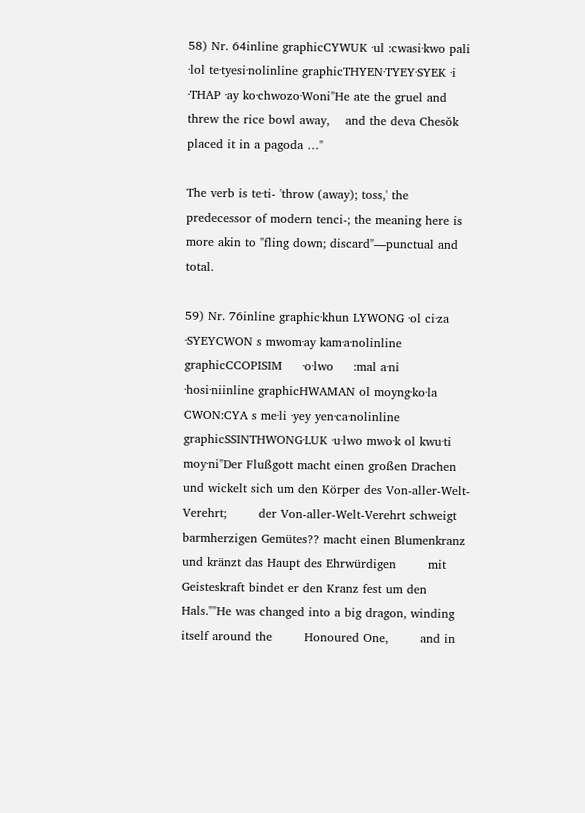58) Nr. 64inline graphicCYWUK ·ul :cwasi·kwo pali ·lol te·tyesi·nolinline graphicTHYEN·TYEY·SYEK ·i ·THAP ·ay ko·chwozo·Woni"He ate the gruel and threw the rice bowl away,    and the deva Chesŏk placed it in a pagoda …"

The verb is te·ti- 'throw (away); toss,' the predecessor of modern tenci-; the meaning here is more akin to "fling down; discard"—punctual and total.

59) Nr. 76inline graphic·khun LYWONG ·ol ci·za     ·SYEYCWON s mwom·ay kam·a·nolinline graphicCCOPISIM     ·o·lwo     :mal a·ni     ·hosi·niinline graphicHWAMAN ol moyng·ko·la CWON:CYA s me·li ·yey yen·ca·nolinline graphicSSINTHWONG·LUK ·u·lwo mwo·k ol kwu·ti moy·ni"Der Flußgott macht einen großen Drachen        und wickelt sich um den Körper des Von-aller-Welt-Verehrt;        der Von-aller-Welt-Verehrt schweigt barmherzigen Gemütes?? macht einen Blumenkranz        und kränzt das Haupt des Ehrwürdigen        mit Geisteskraft bindet er den Kranz fest um den Hals.""He was changed into a big dragon, winding itself around the        Honoured One,        and in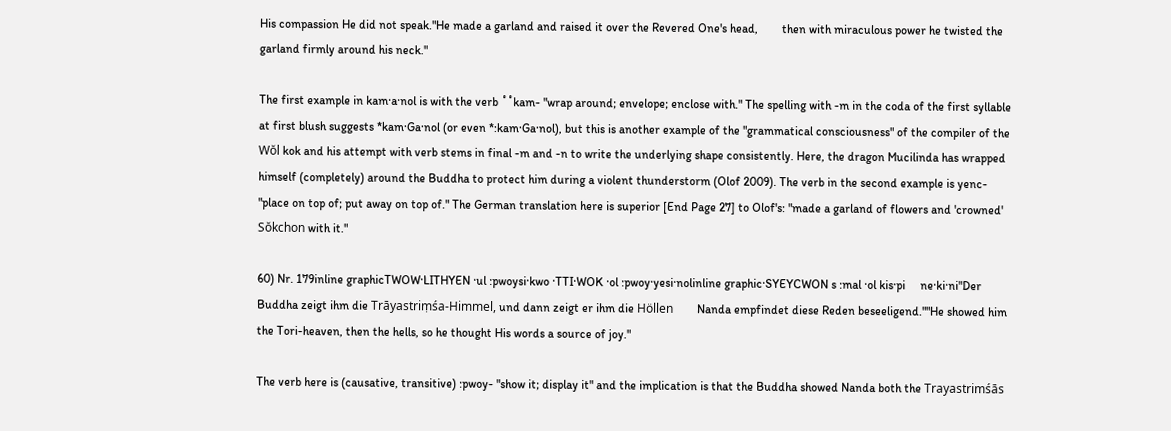His compassion He did not speak."He made a garland and raised it over the Revered One's head,        then with miraculous power he twisted the garland firmly around his neck."

The first example in kam·a·nol is with the verb ˚˚kam- "wrap around; envelope; enclose with." The spelling with -m in the coda of the first syllable at first blush suggests *kam·Ga·nol (or even *:kam·Ga·nol), but this is another example of the "grammatical consciousness" of the compiler of the Wŏl kok and his attempt with verb stems in final -m and -n to write the underlying shape consistently. Here, the dragon Mucilinda has wrapped himself (completely) around the Buddha to protect him during a violent thunderstorm (Olof 2009). The verb in the second example is yenc- "place on top of; put away on top of." The German translation here is superior [End Page 27] to Olof's: "made a garland of flowers and 'crowned' Sŏkchon with it."

60) Nr. 179inline graphicTWOW·LITHYEN ·ul :pwoysi·kwo ·TTI·WOK ·ol :pwoy·yesi·nolinline graphic·SYEYCWON s :mal ·ol kis·pi     ne·ki·ni"Der Buddha zeigt ihm die Trāyastriṃśa-Himmel, und dann zeigt er ihm die Höllen        Nanda empfindet diese Reden beseeligend.""He showed him the Tori-heaven, then the hells, so he thought His words a source of joy."

The verb here is (causative, transitive) :pwoy- "show it; display it" and the implication is that the Buddha showed Nanda both the Trayastrimśās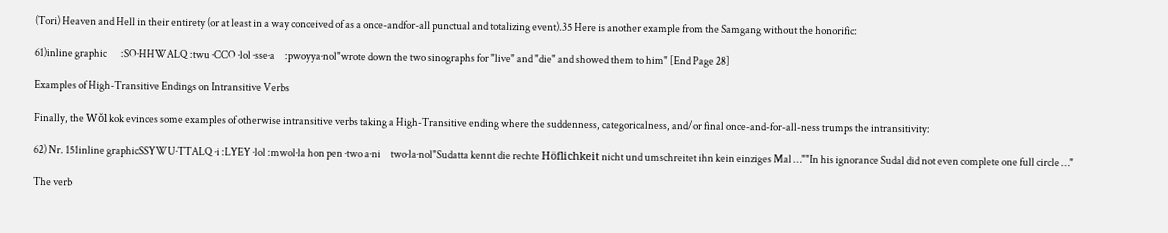(Tori) Heaven and Hell in their entirety (or at least in a way conceived of as a once-andfor-all punctual and totalizing event).35 Here is another example from the Samgang without the honorific:

61)inline graphic       :SO·HHWALQ :twu ·CCO ·lol ·sse·a     :pwoyya·nol"wrote down the two sinographs for "live" and "die" and showed them to him" [End Page 28]

Examples of High-Transitive Endings on Intransitive Verbs

Finally, the Wŏl kok evinces some examples of otherwise intransitive verbs taking a High-Transitive ending where the suddenness, categoricalness, and/or final once-and-for-all-ness trumps the intransitivity:

62) Nr. 151inline graphicSSYWU·TTALQ ·i :LYEY ·lol :mwol·la hon pen ·two a·ni     two·la·nol"Sudatta kennt die rechte Höflichkeit nicht und umschreitet ihn kein einziges Mal …""In his ignorance Sudal did not even complete one full circle …"

The verb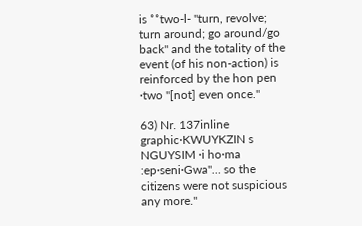is ˚˚two-l- "turn, revolve; turn around; go around/go back" and the totality of the event (of his non-action) is reinforced by the hon pen ·two "[not] even once."

63) Nr. 137inline graphic·KWUYKZIN s NGUYSIM ·i ho·ma :ep·seni·Gwa"… so the citizens were not suspicious any more."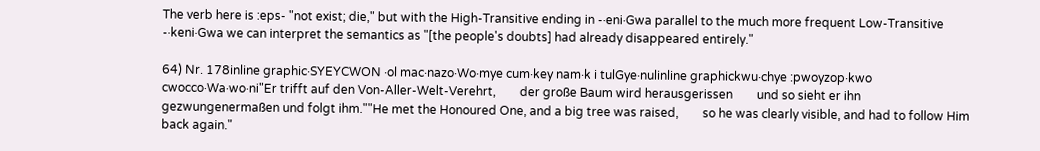The verb here is :eps- "not exist; die," but with the High-Transitive ending in -·eni·Gwa parallel to the much more frequent Low-Transitive -·keni·Gwa we can interpret the semantics as "[the people's doubts] had already disappeared entirely."

64) Nr. 178inline graphic·SYEYCWON ·ol mac·nazo·Wo·mye cum·key nam·k i tulGye·nulinline graphickwu·chye :pwoyzop·kwo cwocco·Wa·wo·ni"Er trifft auf den Von-Aller-Welt-Verehrt,        der große Baum wird herausgerissen        und so sieht er ihn gezwungenermaßen und folgt ihm.""He met the Honoured One, and a big tree was raised,        so he was clearly visible, and had to follow Him back again."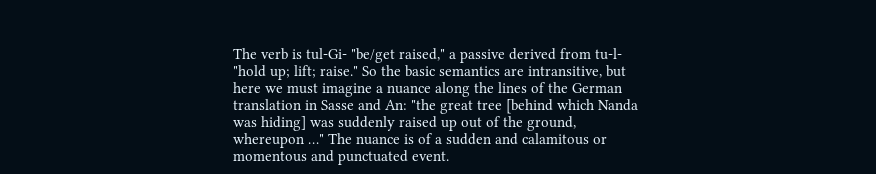The verb is tul-Gi- "be/get raised," a passive derived from tu-l- "hold up; lift; raise." So the basic semantics are intransitive, but here we must imagine a nuance along the lines of the German translation in Sasse and An: "the great tree [behind which Nanda was hiding] was suddenly raised up out of the ground, whereupon …" The nuance is of a sudden and calamitous or momentous and punctuated event.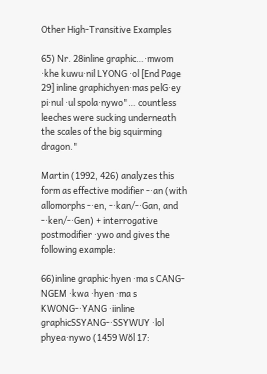Other High-Transitive Examples

65) Nr. 28inline graphic…·mwom ·khe kuwu·nil LYONG ·ol [End Page 29] inline graphichyen·mas pelG·ey pi·nul ·ul spola·nywo"… countless leeches were sucking underneath the scales of the big squirming dragon."

Martin (1992, 426) analyzes this form as effective modifier -·an (with allomorphs -·en, -·kan/-·Gan, and -·ken/-·Gen) + interrogative postmodifier ·ywo and gives the following example:

66)inline graphic·hyen ·ma s CANG-NGEM ·kwa ·hyen ·ma s KWONG-·YANG ·iinline graphicSSYANG-·SSYWUY ·lol phyea·nywo (1459 Wŏl 17: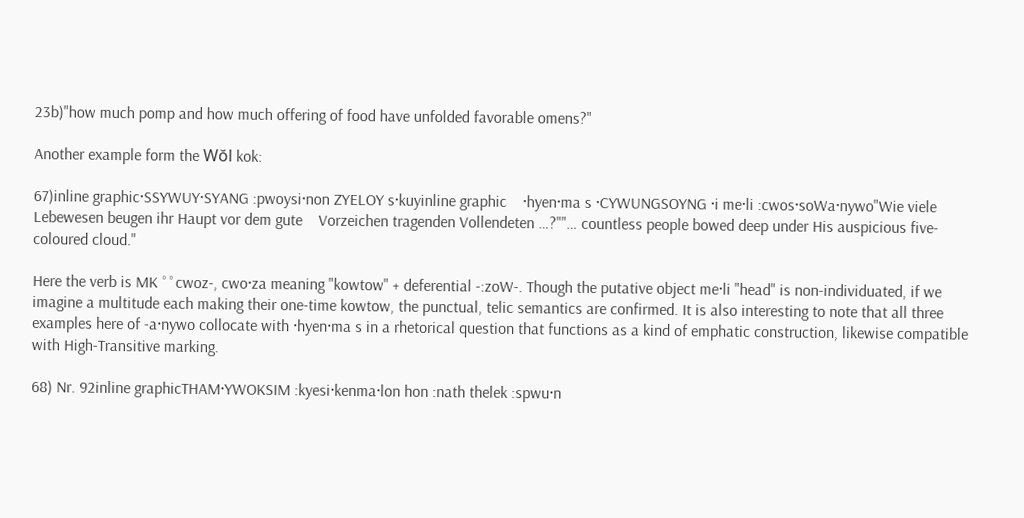23b)"how much pomp and how much offering of food have unfolded favorable omens?"

Another example form the Wŏl kok:

67)inline graphic·SSYWUY·SYANG :pwoysi·non ZYELOY s·kuyinline graphic    ·hyen·ma s ·CYWUNGSOYNG ·i me·li :cwos·soWa·nywo"Wie viele Lebewesen beugen ihr Haupt vor dem gute    Vorzeichen tragenden Vollendeten …?""… countless people bowed deep under His auspicious five-coloured cloud."

Here the verb is MK ˚˚cwoz-, cwo·za meaning "kowtow" + deferential -:zoW-. Though the putative object me·li "head" is non-individuated, if we imagine a multitude each making their one-time kowtow, the punctual, telic semantics are confirmed. It is also interesting to note that all three examples here of -a·nywo collocate with ·hyen·ma s in a rhetorical question that functions as a kind of emphatic construction, likewise compatible with High-Transitive marking.

68) Nr. 92inline graphicTHAM·YWOKSIM :kyesi·kenma·lon hon :nath thelek :spwu·n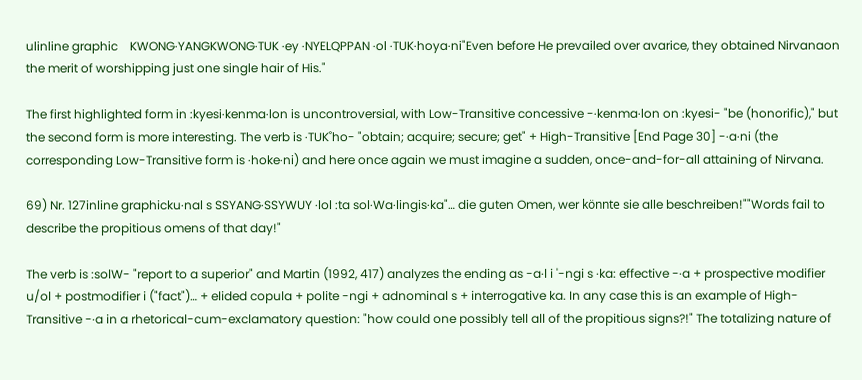ulinline graphic    KWONG·YANGKWONG·TUK ·ey ·NYELQPPAN ·ol ·TUK·hoya·ni"Even before He prevailed over avarice, they obtained Nirvanaon the merit of worshipping just one single hair of His."

The first highlighted form in :kyesi·kenma·lon is uncontroversial, with Low-Transitive concessive -·kenma·lon on :kyesi- "be (honorific)," but the second form is more interesting. The verb is ·TUK˚ho- "obtain; acquire; secure; get" + High-Transitive [End Page 30] -·a·ni (the corresponding Low-Transitive form is ·hoke·ni) and here once again we must imagine a sudden, once-and-for-all attaining of Nirvana.

69) Nr. 127inline graphicku·nal s SSYANG·SSYWUY ·lol :ta sol·Wa·lingis·ka"… die guten Omen, wer könnte sie alle beschreiben!""Words fail to describe the propitious omens of that day!"

The verb is :solW- "report to a superior" and Martin (1992, 417) analyzes the ending as -a·l i '-ngi s ·ka: effective -·a + prospective modifier u/ol + postmodifier i ("fact")… + elided copula + polite -ngi + adnominal s + interrogative ka. In any case this is an example of High-Transitive -·a in a rhetorical-cum-exclamatory question: "how could one possibly tell all of the propitious signs?!" The totalizing nature of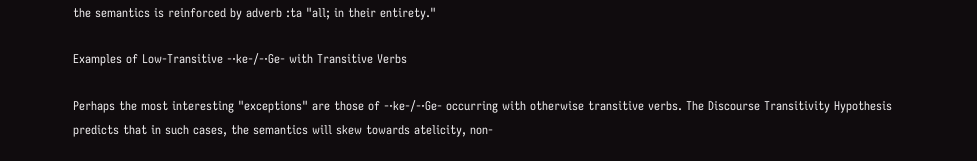the semantics is reinforced by adverb :ta "all; in their entirety."

Examples of Low-Transitive -·ke-/-·Ge- with Transitive Verbs

Perhaps the most interesting "exceptions" are those of -·ke-/-·Ge- occurring with otherwise transitive verbs. The Discourse Transitivity Hypothesis predicts that in such cases, the semantics will skew towards atelicity, non-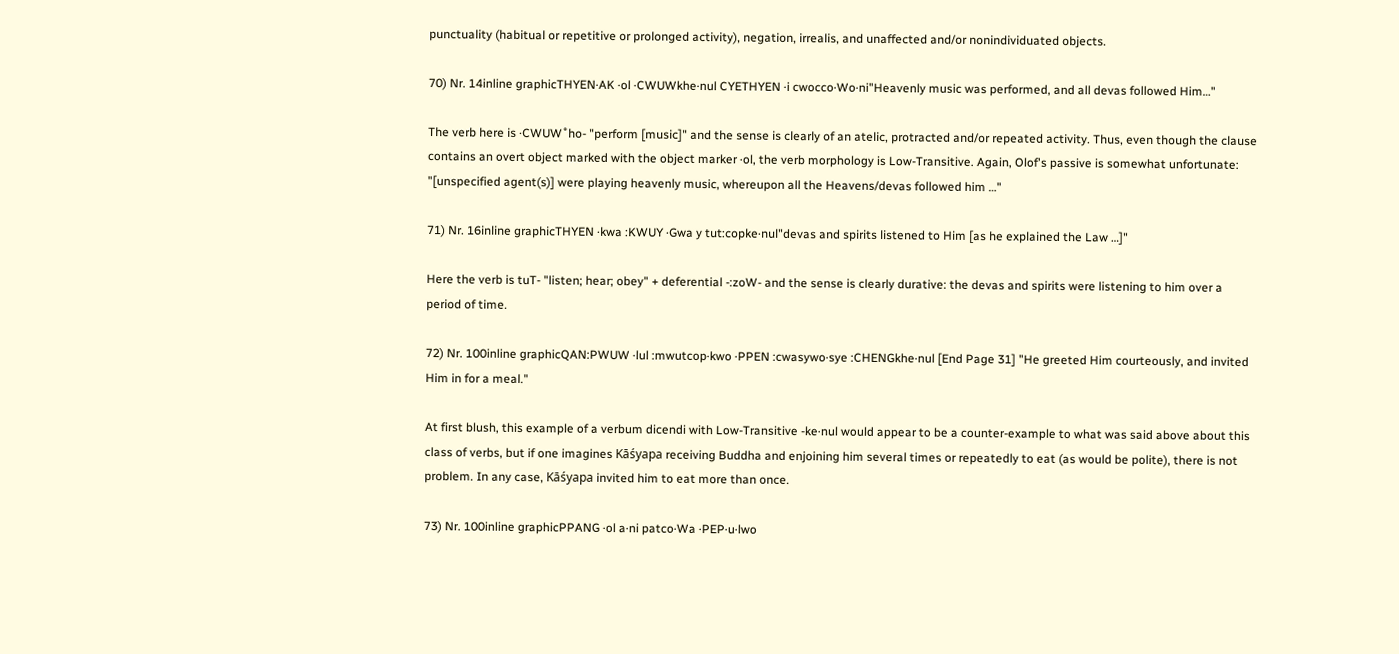punctuality (habitual or repetitive or prolonged activity), negation, irrealis, and unaffected and/or nonindividuated objects.

70) Nr. 14inline graphicTHYEN·AK ·ol ·CWUWkhe·nul CYETHYEN ·i cwocco·Wo·ni"Heavenly music was performed, and all devas followed Him…"

The verb here is ·CWUW˚ho- "perform [music]" and the sense is clearly of an atelic, protracted and/or repeated activity. Thus, even though the clause contains an overt object marked with the object marker ·ol, the verb morphology is Low-Transitive. Again, Olof's passive is somewhat unfortunate: "[unspecified agent(s)] were playing heavenly music, whereupon all the Heavens/devas followed him …"

71) Nr. 16inline graphicTHYEN ·kwa :KWUY ·Gwa y tut:copke·nul"devas and spirits listened to Him [as he explained the Law …]"

Here the verb is tuT- "listen; hear; obey" + deferential -:zoW- and the sense is clearly durative: the devas and spirits were listening to him over a period of time.

72) Nr. 100inline graphicQAN:PWUW ·lul :mwutcop·kwo ·PPEN :cwasywo·sye :CHENGkhe·nul [End Page 31] "He greeted Him courteously, and invited Him in for a meal."

At first blush, this example of a verbum dicendi with Low-Transitive -ke·nul would appear to be a counter-example to what was said above about this class of verbs, but if one imagines Kāśyapa receiving Buddha and enjoining him several times or repeatedly to eat (as would be polite), there is not problem. In any case, Kāśyapa invited him to eat more than once.

73) Nr. 100inline graphicPPANG ·ol a·ni patco·Wa ·PEP·u·lwo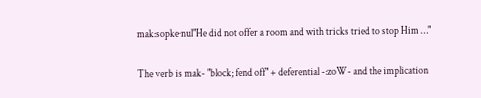mak:sopke·nul"He did not offer a room and with tricks tried to stop Him …"

The verb is mak- "block; fend off" + deferential -:zoW- and the implication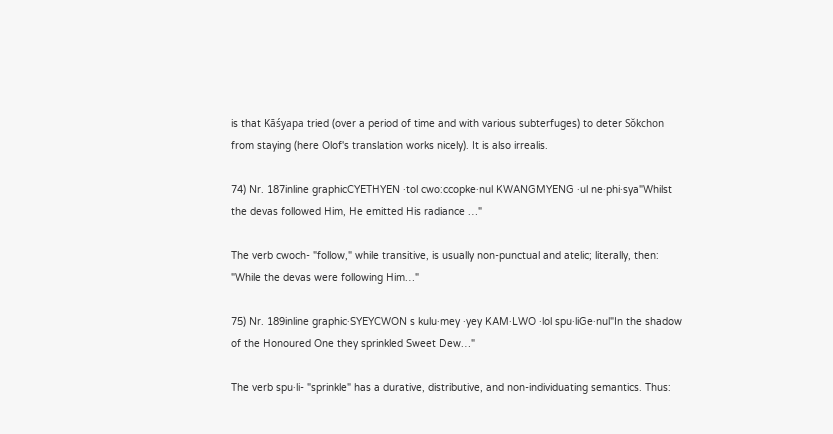is that Kāśyapa tried (over a period of time and with various subterfuges) to deter Sŏkchon from staying (here Olof's translation works nicely). It is also irrealis.

74) Nr. 187inline graphicCYETHYEN ·tol cwo:ccopke·nul KWANGMYENG ·ul ne·phi·sya"Whilst the devas followed Him, He emitted His radiance …"

The verb cwoch- "follow," while transitive, is usually non-punctual and atelic; literally, then: "While the devas were following Him…"

75) Nr. 189inline graphic·SYEYCWON s kulu·mey ·yey KAM·LWO ·lol spu·liGe·nul"In the shadow of the Honoured One they sprinkled Sweet Dew…"

The verb spu·li- "sprinkle" has a durative, distributive, and non-individuating semantics. Thus: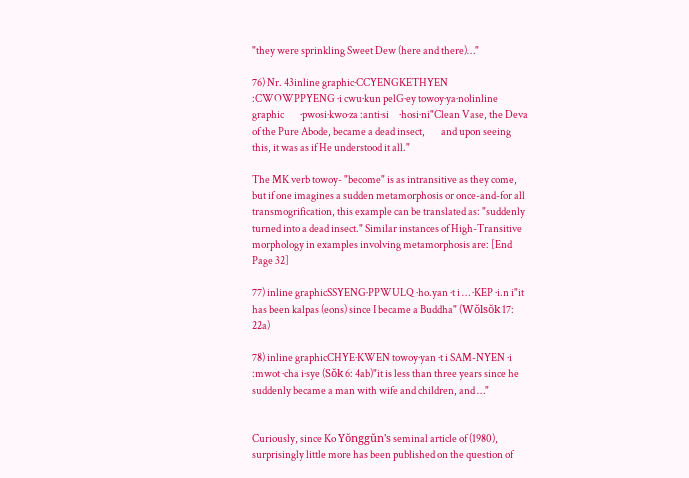"they were sprinkling Sweet Dew (here and there)…"

76) Nr. 43inline graphic·CCYENGKETHYEN :CWOWPPYENG ·i cwu·kun pelG·ey towoy·ya·nolinline graphic        ·pwosi·kwo·za :anti·si     ·hosi·ni"Clean Vase, the Deva of the Pure Abode, became a dead insect,        and upon seeing this, it was as if He understood it all."

The MK verb towoy- "become" is as intransitive as they come, but if one imagines a sudden metamorphosis or once-and-for all transmogrification, this example can be translated as: "suddenly turned into a dead insect." Similar instances of High-Transitive morphology in examples involving metamorphosis are: [End Page 32]

77) inline graphicSSYENG·PPWULQ ·ho.yan ·t i … ·KEP ·i.n i"it has been kalpas (eons) since I became a Buddha" (Wŏlsŏk 17: 22a)

78) inline graphicCHYE·KWEN towoy·yan ·t i SAM-NYEN ·i :mwot ·cha i·sye (Sŏk 6: 4ab)"it is less than three years since he suddenly became a man with wife and children, and …"


Curiously, since Ko Yŏnggŭn's seminal article of (1980), surprisingly little more has been published on the question of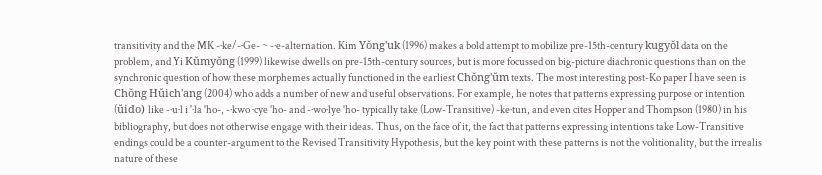transitivity and the MK -·ke/-·Ge- ~ -·e-alternation. Kim Yŏng'uk (1996) makes a bold attempt to mobilize pre-15th-century kugyŏl data on the problem, and Yi Kŭmyŏng (1999) likewise dwells on pre-15th-century sources, but is more focussed on big-picture diachronic questions than on the synchronic question of how these morphemes actually functioned in the earliest Chŏng'ŭm texts. The most interesting post-Ko paper I have seen is Chŏng Hŭich'ang (2004) who adds a number of new and useful observations. For example, he notes that patterns expressing purpose or intention (ŭido) like -·u·l i '·la ˚ho-, -·kwo ·cye ˚ho- and -·wo·lye ˚ho- typically take (Low-Transitive) -ke·tun, and even cites Hopper and Thompson (1980) in his bibliography, but does not otherwise engage with their ideas. Thus, on the face of it, the fact that patterns expressing intentions take Low-Transitive endings could be a counter-argument to the Revised Transitivity Hypothesis, but the key point with these patterns is not the volitionality, but the irrealis nature of these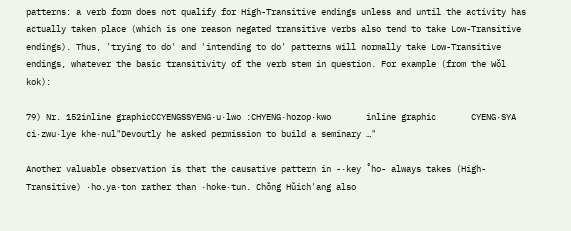patterns: a verb form does not qualify for High-Transitive endings unless and until the activity has actually taken place (which is one reason negated transitive verbs also tend to take Low-Transitive endings). Thus, 'trying to do' and 'intending to do' patterns will normally take Low-Transitive endings, whatever the basic transitivity of the verb stem in question. For example (from the Wŏl kok):

79) Nr. 152inline graphicCCYENGSSYENG·u·lwo :CHYENG·hozop·kwo       inline graphic       CYENG·SYA ci·zwu·lye khe·nul"Devoutly he asked permission to build a seminary …"

Another valuable observation is that the causative pattern in -·key ˚ho- always takes (High-Transitive) ·ho.ya·ton rather than ·hoke·tun. Chŏng Hŭich'ang also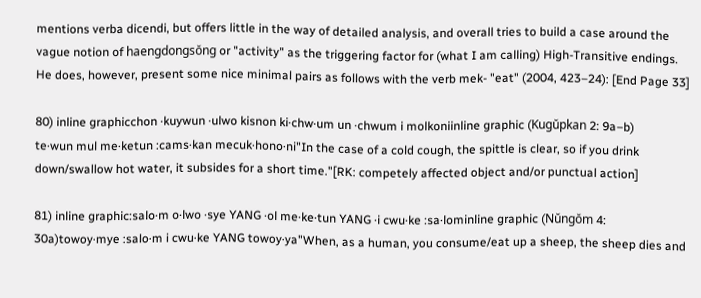mentions verba dicendi, but offers little in the way of detailed analysis, and overall tries to build a case around the vague notion of haengdongsŏng or "activity" as the triggering factor for (what I am calling) High-Transitive endings. He does, however, present some nice minimal pairs as follows with the verb mek- "eat" (2004, 423–24): [End Page 33]

80) inline graphicchon ·kuywun ·ulwo kisnon ki·chw·um un ·chwum i molkoniinline graphic (Kugŭpkan 2: 9a–b)        te·wun mul me·ketun :cams·kan mecuk·hono·ni"In the case of a cold cough, the spittle is clear, so if you drink down/swallow hot water, it subsides for a short time."[RK: competely affected object and/or punctual action]

81) inline graphic:salo·m o·lwo ·sye YANG ·ol me·ke·tun YANG ·i cwu·ke :sa·lominline graphic (Nŭngŏm 4: 30a)towoy·mye :salo·m i cwu·ke YANG towoy·ya"When, as a human, you consume/eat up a sheep, the sheep dies and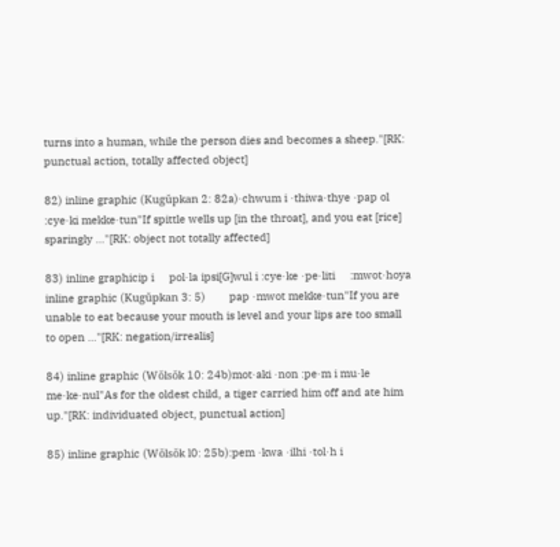turns into a human, while the person dies and becomes a sheep."[RK: punctual action, totally affected object]

82) inline graphic (Kugŭpkan 2: 82a)·chwum i ·thiwa·thye ·pap ol :cye·ki mekke·tun"If spittle wells up [in the throat], and you eat [rice] sparingly …"[RK: object not totally affected]

83) inline graphicip i     pol·la ipsi[G]wul i :cye·ke ·pe·liti     :mwot·hoya       inline graphic (Kugŭpkan 3: 5)        pap ·mwot mekke·tun"If you are unable to eat because your mouth is level and your lips are too small to open …"[RK: negation/irrealis]

84) inline graphic (Wŏlsŏk 10: 24b)mot·aki ·non :pe·m i mu·le me·ke·nul"As for the oldest child, a tiger carried him off and ate him up."[RK: individuated object, punctual action]

85) inline graphic (Wŏlsŏk l0: 25b):pem ·kwa ·ilhi ·tol·h i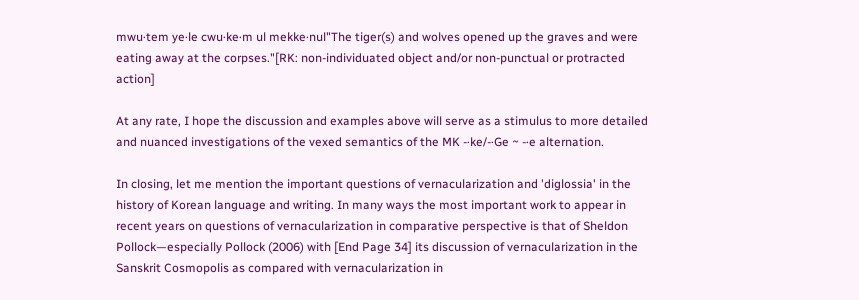mwu·tem ye·le cwu·ke·m ul mekke·nul"The tiger(s) and wolves opened up the graves and were eating away at the corpses."[RK: non-individuated object and/or non-punctual or protracted action]

At any rate, I hope the discussion and examples above will serve as a stimulus to more detailed and nuanced investigations of the vexed semantics of the MK -·ke/-·Ge ~ -·e alternation.

In closing, let me mention the important questions of vernacularization and 'diglossia' in the history of Korean language and writing. In many ways the most important work to appear in recent years on questions of vernacularization in comparative perspective is that of Sheldon Pollock—especially Pollock (2006) with [End Page 34] its discussion of vernacularization in the Sanskrit Cosmopolis as compared with vernacularization in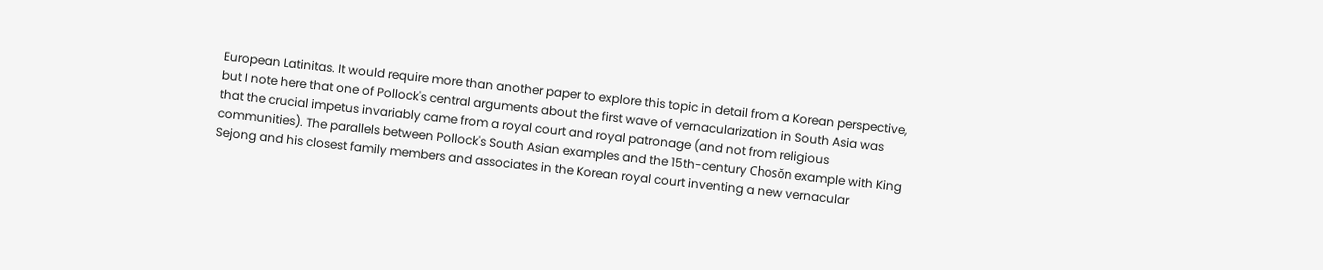European Latinitas. It would require more than another paper to explore this topic in detail from a Korean perspective, but I note here that one of Pollock's central arguments about the first wave of vernacularization in South Asia was that the crucial impetus invariably came from a royal court and royal patronage (and not from religious communities). The parallels between Pollock's South Asian examples and the 15th-century Chosŏn example with King Sejong and his closest family members and associates in the Korean royal court inventing a new vernacular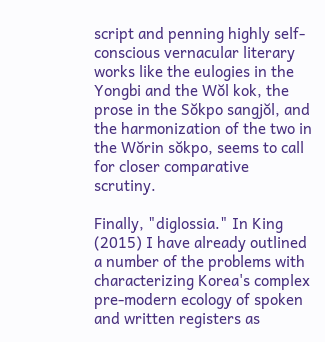script and penning highly self-conscious vernacular literary works like the eulogies in the Yongbi and the Wŏl kok, the prose in the Sŏkpo sangjŏl, and the harmonization of the two in the Wŏrin sŏkpo, seems to call for closer comparative scrutiny.

Finally, "diglossia." In King (2015) I have already outlined a number of the problems with characterizing Korea's complex pre-modern ecology of spoken and written registers as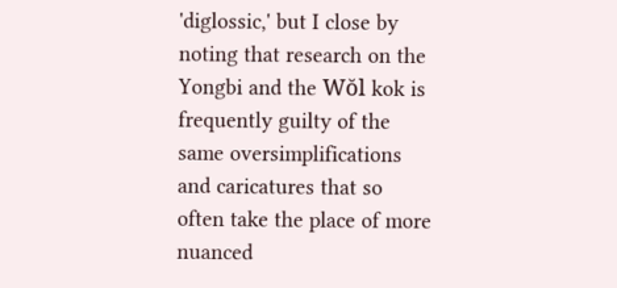'diglossic,' but I close by noting that research on the Yongbi and the Wŏl kok is frequently guilty of the same oversimplifications and caricatures that so often take the place of more nuanced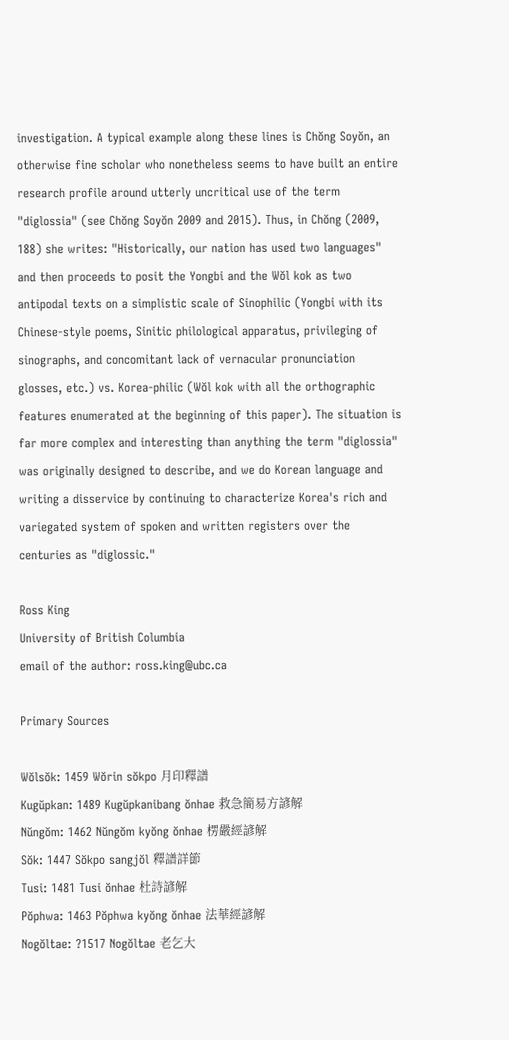investigation. A typical example along these lines is Chŏng Soyŏn, an otherwise fine scholar who nonetheless seems to have built an entire research profile around utterly uncritical use of the term "diglossia" (see Chŏng Soyŏn 2009 and 2015). Thus, in Chŏng (2009, 188) she writes: "Historically, our nation has used two languages" and then proceeds to posit the Yongbi and the Wŏl kok as two antipodal texts on a simplistic scale of Sinophilic (Yongbi with its Chinese-style poems, Sinitic philological apparatus, privileging of sinographs, and concomitant lack of vernacular pronunciation glosses, etc.) vs. Korea-philic (Wŏl kok with all the orthographic features enumerated at the beginning of this paper). The situation is far more complex and interesting than anything the term "diglossia" was originally designed to describe, and we do Korean language and writing a disservice by continuing to characterize Korea's rich and variegated system of spoken and written registers over the centuries as "diglossic."

Ross King
University of British Columbia
email of the author: ross.king@ubc.ca

Primary Sources

Wŏlsŏk: 1459 Wŏrin sŏkpo 月印釋譜
Kugŭpkan: 1489 Kugŭpkanibang ŏnhae 救急簡易方諺解
Nŭngŏm: 1462 Nŭngŏm kyŏng ŏnhae 楞嚴經諺解
Sŏk: 1447 Sŏkpo sangjŏl 釋譜詳節
Tusi: 1481 Tusi ŏnhae 杜詩諺解
Pŏphwa: 1463 Pŏphwa kyŏng ŏnhae 法華經諺解
Nogŏltae: ?1517 Nogŏltae 老乞大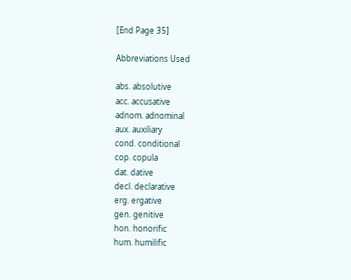[End Page 35]

Abbreviations Used

abs. absolutive
acc. accusative
adnom. adnominal
aux. auxiliary
cond. conditional
cop. copula
dat. dative
decl. declarative
erg. ergative
gen. genitive
hon. honorific
hum. humilific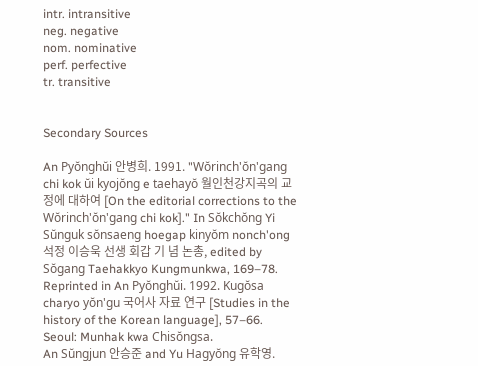intr. intransitive
neg. negative
nom. nominative
perf. perfective
tr. transitive


Secondary Sources

An Pyŏnghŭi 안병희. 1991. "Wŏrinch'ŏn'gang chi kok ŭi kyojŏng e taehayŏ 월인천강지곡의 교정에 대하여 [On the editorial corrections to the Wŏrinch'ŏn'gang chi kok]." In Sŏkchŏng Yi Sŭnguk sŏnsaeng hoegap kinyŏm nonch'ong 석정 이승욱 선생 회갑 기 념 논총, edited by Sŏgang Taehakkyo Kungmunkwa, 169–78. Reprinted in An Pyŏnghŭi. 1992. Kugŏsa charyo yŏn'gu 국어사 자료 연구 [Studies in the history of the Korean language], 57–66. Seoul: Munhak kwa Chisŏngsa.
An Sŭngjun 안승준 and Yu Hagyŏng 유학영.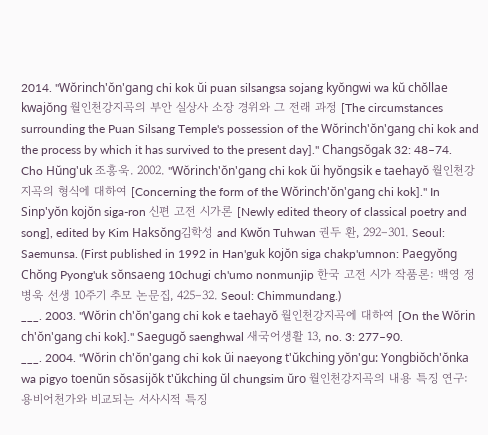2014. "Wŏrinch'ŏn'gang chi kok ŭi puan silsangsa sojang kyŏngwi wa kŭ chŏllae kwajŏng 월인천강지곡의 부안 실상사 소장 경위와 그 전래 과정 [The circumstances surrounding the Puan Silsang Temple's possession of the Wŏrinch'ŏn'gang chi kok and the process by which it has survived to the present day]." Changsŏgak 32: 48–74.
Cho Hŭng'uk 조흥욱. 2002. "Wŏrinch'ŏn'gang chi kok ŭi hyŏngsik e taehayŏ 월인천강 지곡의 형식에 대하여 [Concerning the form of the Wŏrinch'ŏn'gang chi kok]." In Sinp'yŏn kojŏn siga-ron 신편 고전 시가론 [Newly edited theory of classical poetry and song], edited by Kim Haksŏng김학성 and Kwŏn Tuhwan 권두 환, 292–301. Seoul: Saemunsa. (First published in 1992 in Han'guk kojŏn siga chakp'umnon: Paegyŏng Chŏng Pyong'uk sŏnsaeng 10chugi ch'umo nonmunjip 한국 고전 시가 작품론: 백영 정병욱 선생 10주기 추모 논문집, 425–32. Seoul: Chimmundang.)
___. 2003. "Wŏrin ch'ŏn'gang chi kok e taehayŏ 월인천강지곡에 대하여 [On the Wŏrin ch'ŏn'gang chi kok]." Saegugŏ saenghwal 새국어생활 13, no. 3: 277–90.
___. 2004. "Wŏrin ch'ŏn'gang chi kok ŭi naeyong t'ŭkching yŏn'gu: Yongbiŏch'ŏnka wa pigyo toenŭn sŏsasijŏk t'ŭkching ŭl chungsim ŭro 월인천강지곡의 내용 특징 연구: 용비어천가와 비교되는 서사시적 특징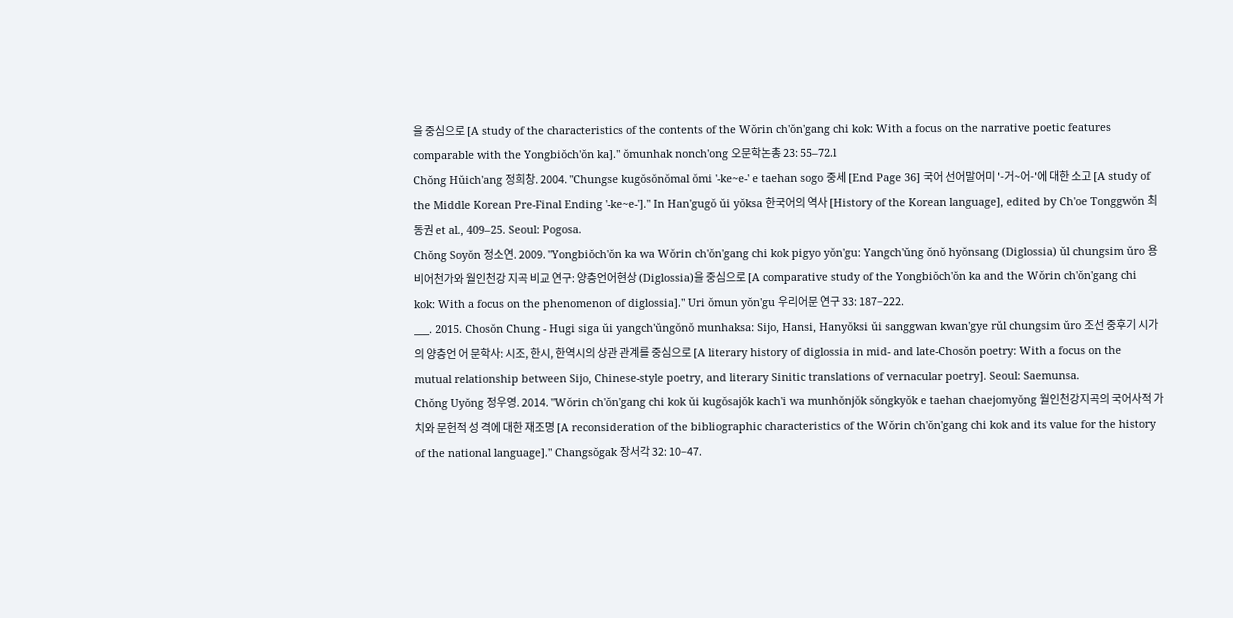을 중심으로 [A study of the characteristics of the contents of the Wŏrin ch'ŏn'gang chi kok: With a focus on the narrative poetic features comparable with the Yongbiŏch'ŏn ka]." ŏmunhak nonch'ong 오문학논총 23: 55–72.l
Chŏng Hŭich'ang 정희창. 2004. "Chungse kugŏsŏnŏmal ŏmi '-ke~e-' e taehan sogo 중세 [End Page 36] 국어 선어말어미 '-거~어-'에 대한 소고 [A study of the Middle Korean Pre-Final Ending '-ke~e-']." In Han'gugŏ ŭi yŏksa 한국어의 역사 [History of the Korean language], edited by Ch'oe Tonggwŏn 최동권 et al., 409–25. Seoul: Pogosa.
Chŏng Soyŏn 정소연. 2009. "Yongbiŏch'ŏn ka wa Wŏrin ch'ŏn'gang chi kok pigyo yŏn'gu: Yangch'ŭng ŏnŏ hyŏnsang (Diglossia) ŭl chungsim ŭro 용비어천가와 월인천강 지곡 비교 연구: 양층언어현상 (Diglossia)을 중심으로 [A comparative study of the Yongbiŏch'ŏn ka and the Wŏrin ch'ŏn'gang chi kok: With a focus on the phenomenon of diglossia]." Uri ŏmun yŏn'gu 우리어문 연구 33: 187–222.
___. 2015. Chosŏn Chung - Hugi siga ŭi yangch'ŭngŏnŏ munhaksa: Sijo, Hansi, Hanyŏksi ŭi sanggwan kwan'gye rŭl chungsim ŭro 조선 중후기 시가의 양층언 어 문학사: 시조, 한시, 한역시의 상관 관계를 중심으로 [A literary history of diglossia in mid- and late-Chosŏn poetry: With a focus on the mutual relationship between Sijo, Chinese-style poetry, and literary Sinitic translations of vernacular poetry]. Seoul: Saemunsa.
Chŏng Uyŏng 정우영. 2014. "Wŏrin ch'ŏn'gang chi kok ŭi kugŏsajŏk kach'i wa munhŏnjŏk sŏngkyŏk e taehan chaejomyŏng 월인천강지곡의 국어사적 가치와 문헌적 성 격에 대한 재조명 [A reconsideration of the bibliographic characteristics of the Wŏrin ch'ŏn'gang chi kok and its value for the history of the national language]." Changsŏgak 장서각 32: 10–47.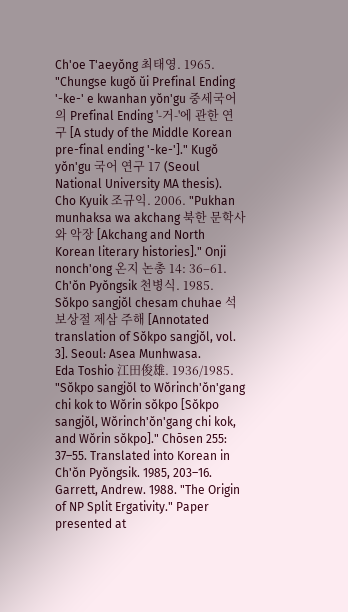Ch'oe T'aeyŏng 최태영. 1965. "Chungse kugŏ ŭi Prefinal Ending '-ke-' e kwanhan yŏn'gu 중세국어의 Prefinal Ending '-거-'에 관한 연구 [A study of the Middle Korean pre-final ending '-ke-']." Kugŏ yŏn'gu 국어 연구 17 (Seoul National University MA thesis).
Cho Kyuik 조규익. 2006. "Pukhan munhaksa wa akchang 북한 문학사와 악장 [Akchang and North Korean literary histories]." Onji nonch'ong 온지 논총 14: 36–61.
Ch'ŏn Pyŏngsik 천병식. 1985. Sŏkpo sangjŏl chesam chuhae 석보상절 제삼 주해 [Annotated translation of Sŏkpo sangjŏl, vol. 3]. Seoul: Asea Munhwasa.
Eda Toshio 江田俊雄. 1936/1985. "Sŏkpo sangjŏl to Wŏrinch'ŏn'gang chi kok to Wŏrin sŏkpo [Sŏkpo sangjŏl, Wŏrinch'ŏn'gang chi kok, and Wŏrin sŏkpo]." Chōsen 255: 37–55. Translated into Korean in Ch'ŏn Pyŏngsik. 1985, 203–16.
Garrett, Andrew. 1988. "The Origin of NP Split Ergativity." Paper presented at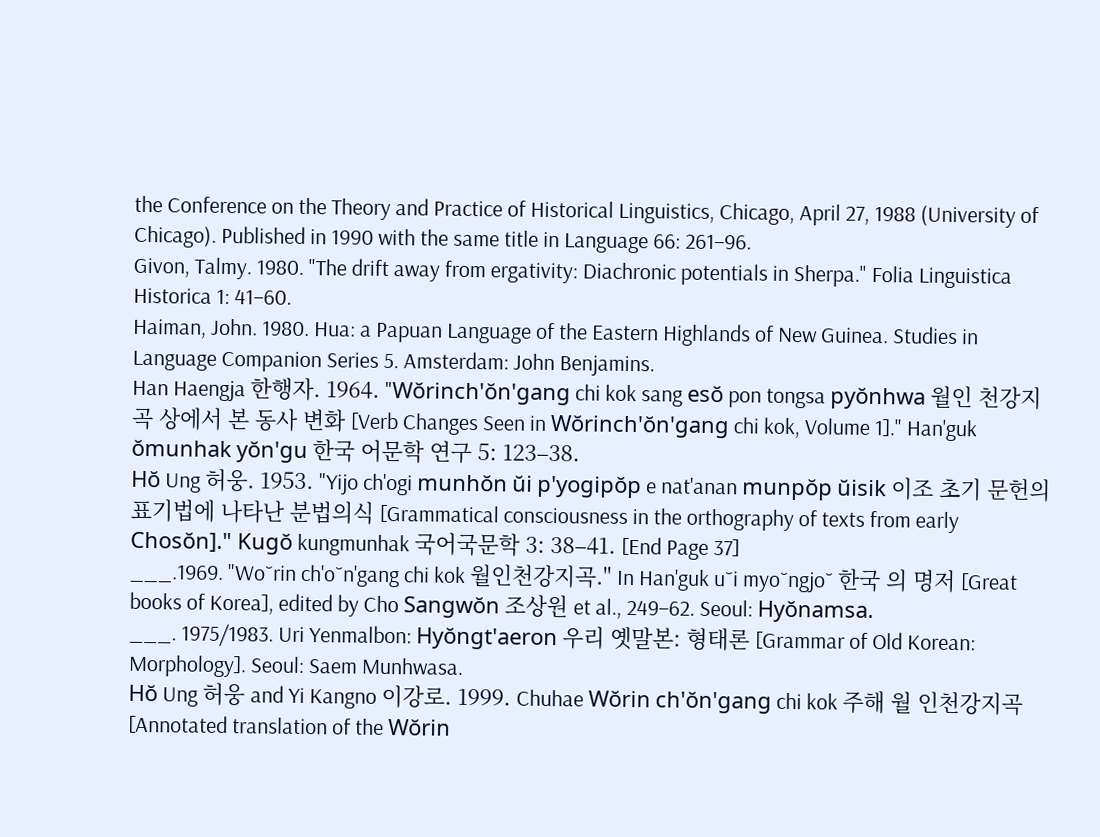the Conference on the Theory and Practice of Historical Linguistics, Chicago, April 27, 1988 (University of Chicago). Published in 1990 with the same title in Language 66: 261–96.
Givon, Talmy. 1980. "The drift away from ergativity: Diachronic potentials in Sherpa." Folia Linguistica Historica 1: 41–60.
Haiman, John. 1980. Hua: a Papuan Language of the Eastern Highlands of New Guinea. Studies in Language Companion Series 5. Amsterdam: John Benjamins.
Han Haengja 한행자. 1964. "Wŏrinch'ŏn'gang chi kok sang esŏ pon tongsa pyŏnhwa 월인 천강지곡 상에서 본 동사 변화 [Verb Changes Seen in Wŏrinch'ŏn'gang chi kok, Volume 1]." Han'guk ŏmunhak yŏn'gu 한국 어문학 연구 5: 123–38.
Hŏ Ung 허웅. 1953. "Yijo ch'ogi munhŏn ŭi p'yogipŏp e nat'anan munpŏp ŭisik 이조 초기 문헌의 표기법에 나타난 분법의식 [Grammatical consciousness in the orthography of texts from early Chosŏn]." Kugŏ kungmunhak 국어국문학 3: 38–41. [End Page 37]
___.1969. "Wo˘rin ch'o˘n'gang chi kok 월인천강지곡." In Han'guk u˘i myo˘ngjo˘ 한국 의 명저 [Great books of Korea], edited by Cho Sangwŏn 조상원 et al., 249–62. Seoul: Hyŏnamsa.
___. 1975/1983. Uri Yenmalbon: Hyŏngt'aeron 우리 옛말본: 형태론 [Grammar of Old Korean: Morphology]. Seoul: Saem Munhwasa.
Hŏ Ung 허웅 and Yi Kangno 이강로. 1999. Chuhae Wŏrin ch'ŏn'gang chi kok 주해 월 인천강지곡 [Annotated translation of the Wŏrin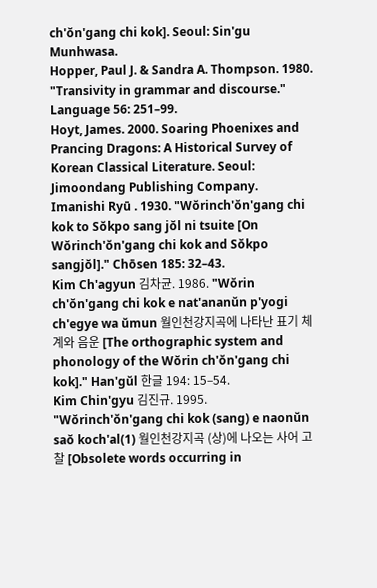ch'ŏn'gang chi kok]. Seoul: Sin'gu Munhwasa.
Hopper, Paul J. & Sandra A. Thompson. 1980. "Transivity in grammar and discourse." Language 56: 251–99.
Hoyt, James. 2000. Soaring Phoenixes and Prancing Dragons: A Historical Survey of Korean Classical Literature. Seoul: Jimoondang Publishing Company.
Imanishi Ryū . 1930. "Wŏrinch'ŏn'gang chi kok to Sŏkpo sang jŏl ni tsuite [On Wŏrinch'ŏn'gang chi kok and Sŏkpo sangjŏl]." Chōsen 185: 32–43.
Kim Ch'agyun 김차균. 1986. "Wŏrin ch'ŏn'gang chi kok e nat'ananŭn p'yogi ch'egye wa ŭmun 월인천강지곡에 나타난 표기 체계와 음운 [The orthographic system and phonology of the Wŏrin ch'ŏn'gang chi kok]." Han'gŭl 한글 194: 15–54.
Kim Chin'gyu 김진규. 1995. "Wŏrinch'ŏn'gang chi kok (sang) e naonŭn saŏ koch'al(1) 월인천강지곡 (상)에 나오는 사어 고찰 [Obsolete words occurring in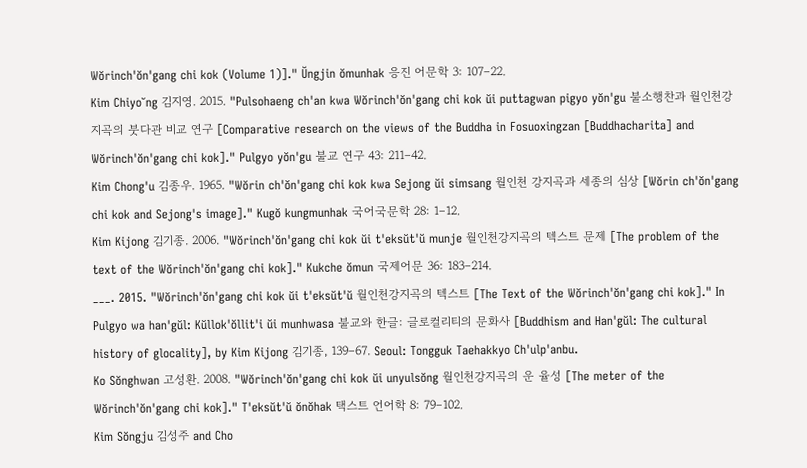Wŏrinch'ŏn'gang chi kok (Volume 1)]." Ŭngjin ŏmunhak 응진 어문학 3: 107–22.
Kim Chiyo˘ng 김지영. 2015. "Pulsohaeng ch'an kwa Wŏrinch'ŏn'gang chi kok ŭi puttagwan pigyo yŏn'gu 불소행찬과 월인천강지곡의 붓다관 비교 연구 [Comparative research on the views of the Buddha in Fosuoxingzan [Buddhacharita] and Wŏrinch'ŏn'gang chi kok]." Pulgyo yŏn'gu 불교 연구 43: 211–42.
Kim Chong'u 김종우. 1965. "Wŏrin ch'ŏn'gang chi kok kwa Sejong ŭi simsang 월인천 강지곡과 세종의 심상 [Wŏrin ch'ŏn'gang chi kok and Sejong's image]." Kugŏ kungmunhak 국어국문학 28: 1–12.
Kim Kijong 김기종. 2006. "Wŏrinch'ŏn'gang chi kok ŭi t'eksŭt'ŭ munje 월인천강지곡의 텍스트 문제 [The problem of the text of the Wŏrinch'ŏn'gang chi kok]." Kukche ŏmun 국제어문 36: 183–214.
___. 2015. "Wŏrinch'ŏn'gang chi kok ŭi t'eksŭt'ŭ 월인천강지곡의 텍스트 [The Text of the Wŏrinch'ŏn'gang chi kok]." In Pulgyo wa han'gŭl: Kŭllok'ŏllit'i ŭi munhwasa 불교와 한글: 글로컬리티의 문화사 [Buddhism and Han'gŭl: The cultural history of glocality], by Kim Kijong 김기종, 139–67. Seoul: Tongguk Taehakkyo Ch'ulp'anbu.
Ko Sŏnghwan 고성환. 2008. "Wŏrinch'ŏn'gang chi kok ŭi unyulsŏng 월인천강지곡의 운 율성 [The meter of the Wŏrinch'ŏn'gang chi kok]." T'eksŭt'ŭ ŏnŏhak 택스트 언어학 8: 79–102.
Kim Sŏngju 김성주 and Cho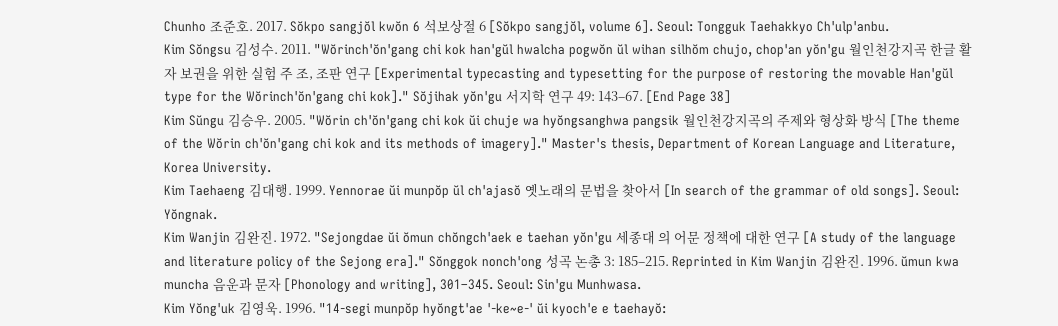Chunho 조준호. 2017. Sŏkpo sangjŏl kwŏn 6 석보상절 6 [Sŏkpo sangjŏl, volume 6]. Seoul: Tongguk Taehakkyo Ch'ulp'anbu.
Kim Sŏngsu 김성수. 2011. "Wŏrinch'ŏn'gang chi kok han'gŭl hwalcha pogwŏn ŭl wihan silhŏm chujo, chop'an yŏn'gu 월인천강지곡 한글 활자 보권을 위한 실험 주 조, 조판 연구 [Experimental typecasting and typesetting for the purpose of restoring the movable Han'gŭl type for the Wŏrinch'ŏn'gang chi kok]." Sŏjihak yŏn'gu 서지학 연구 49: 143–67. [End Page 38]
Kim Sŭngu 김승우. 2005. "Wŏrin ch'ŏn'gang chi kok ŭi chuje wa hyŏngsanghwa pangsik 월인천강지곡의 주제와 형상화 방식 [The theme of the Wŏrin ch'ŏn'gang chi kok and its methods of imagery]." Master's thesis, Department of Korean Language and Literature, Korea University.
Kim Taehaeng 김대행. 1999. Yennorae ŭi munpŏp ŭl ch'ajasŏ 옛노래의 문법을 찾아서 [In search of the grammar of old songs]. Seoul: Yŏngnak.
Kim Wanjin 김완진. 1972. "Sejongdae ŭi ŏmun chŏngch'aek e taehan yŏn'gu 세종대 의 어문 정책에 대한 연구 [A study of the language and literature policy of the Sejong era]." Sŏnggok nonch'ong 성곡 논총 3: 185–215. Reprinted in Kim Wanjin 김완진. 1996. ŭmun kwa muncha 음운과 문자 [Phonology and writing], 301–345. Seoul: Sin'gu Munhwasa.
Kim Yŏng'uk 김영욱. 1996. "14-segi munpŏp hyŏngt'ae '-ke~e-' ŭi kyoch'e e taehayŏ: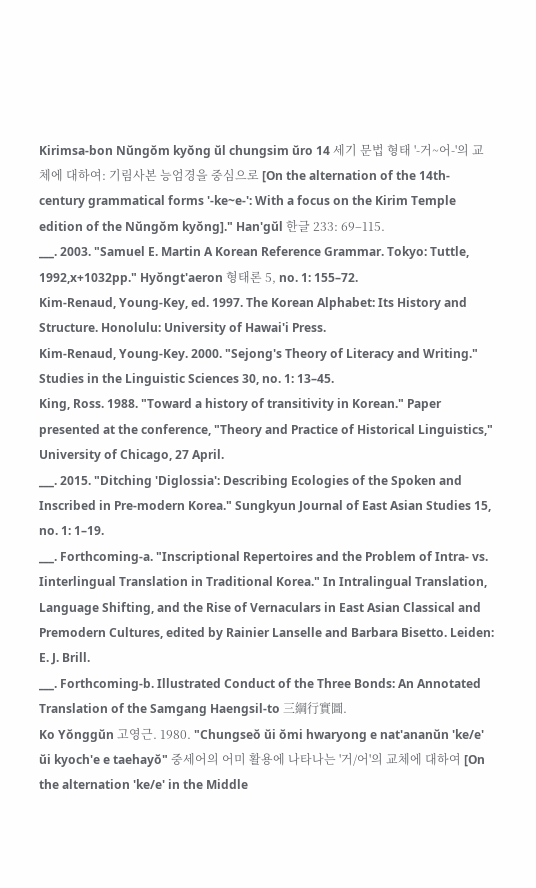Kirimsa-bon Nŭngŏm kyŏng ŭl chungsim ŭro 14 세기 문법 형태 '-거~어-'의 교 체에 대하여: 기림사본 능엄경을 중심으로 [On the alternation of the 14th-century grammatical forms '-ke~e-': With a focus on the Kirim Temple edition of the Nŭngŏm kyŏng]." Han'gŭl 한글 233: 69–115.
___. 2003. "Samuel E. Martin A Korean Reference Grammar. Tokyo: Tuttle, 1992,x+1032pp." Hyŏngt'aeron 형태론 5, no. 1: 155–72.
Kim-Renaud, Young-Key, ed. 1997. The Korean Alphabet: Its History and Structure. Honolulu: University of Hawai'i Press.
Kim-Renaud, Young-Key. 2000. "Sejong's Theory of Literacy and Writing." Studies in the Linguistic Sciences 30, no. 1: 13–45.
King, Ross. 1988. "Toward a history of transitivity in Korean." Paper presented at the conference, "Theory and Practice of Historical Linguistics," University of Chicago, 27 April.
___. 2015. "Ditching 'Diglossia': Describing Ecologies of the Spoken and Inscribed in Pre-modern Korea." Sungkyun Journal of East Asian Studies 15, no. 1: 1–19.
___. Forthcoming-a. "Inscriptional Repertoires and the Problem of Intra- vs. Iinterlingual Translation in Traditional Korea." In Intralingual Translation, Language Shifting, and the Rise of Vernaculars in East Asian Classical and Premodern Cultures, edited by Rainier Lanselle and Barbara Bisetto. Leiden: E. J. Brill.
___. Forthcoming-b. Illustrated Conduct of the Three Bonds: An Annotated Translation of the Samgang Haengsil-to 三綱行實圖.
Ko Yŏnggŭn 고영근. 1980. "Chungseŏ ŭi ŏmi hwaryong e nat'ananŭn 'ke/e' ŭi kyoch'e e taehayŏ" 중세어의 어미 활용에 나타나는 '거/어'의 교체에 대하여 [On the alternation 'ke/e' in the Middle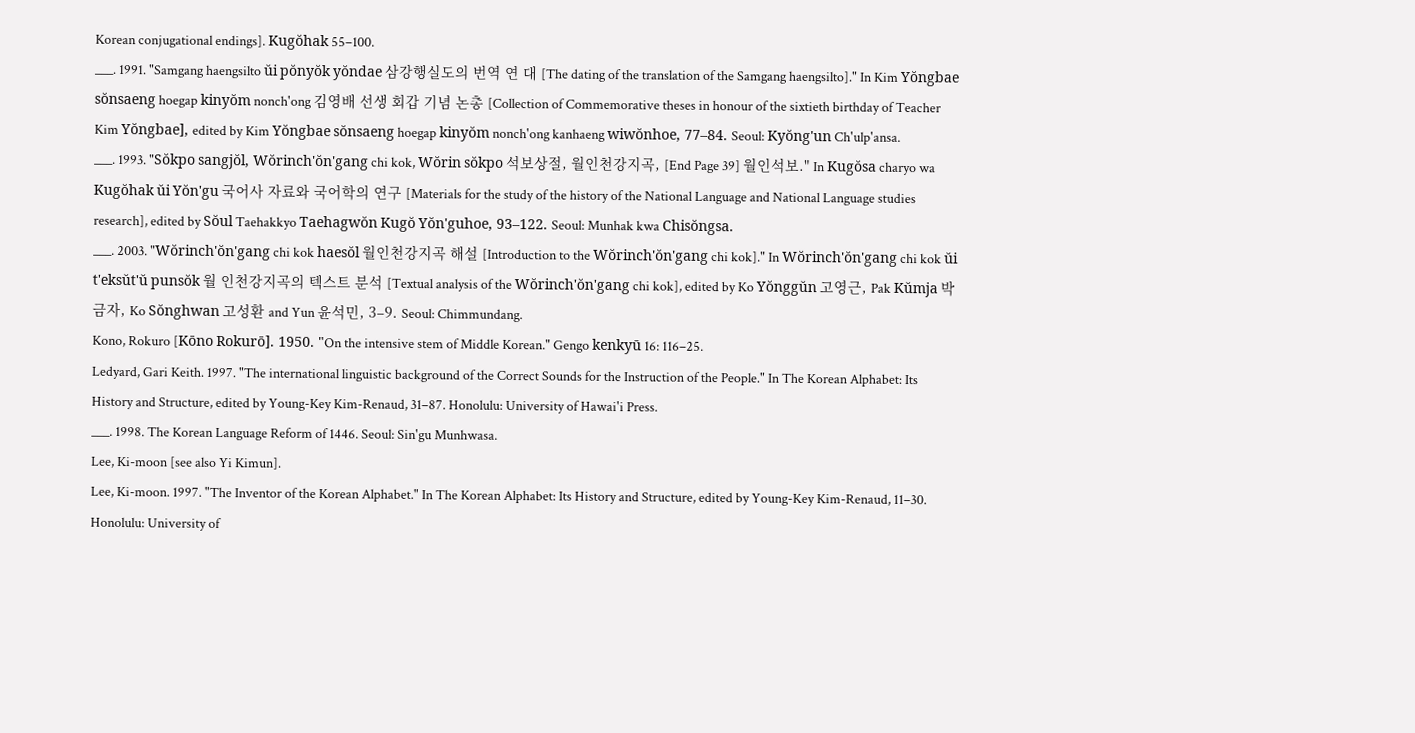Korean conjugational endings]. Kugŏhak 55–100.
___. 1991. "Samgang haengsilto ŭi pŏnyŏk yŏndae 삼강행실도의 번역 연 대 [The dating of the translation of the Samgang haengsilto]." In Kim Yŏngbae sŏnsaeng hoegap kinyŏm nonch'ong 김영배 선생 회갑 기념 논총 [Collection of Commemorative theses in honour of the sixtieth birthday of Teacher Kim Yŏngbae], edited by Kim Yŏngbae sŏnsaeng hoegap kinyŏm nonch'ong kanhaeng wiwŏnhoe, 77–84. Seoul: Kyŏng'un Ch'ulp'ansa.
___. 1993. "Sŏkpo sangjŏl, Wŏrinch'ŏn'gang chi kok, Wŏrin sŏkpo 석보상절, 월인천강지곡, [End Page 39] 월인석보." In Kugŏsa charyo wa Kugŏhak ŭi Yŏn'gu 국어사 자료와 국어학의 연구 [Materials for the study of the history of the National Language and National Language studies research], edited by Sŏul Taehakkyo Taehagwŏn Kugŏ Yŏn'guhoe, 93–122. Seoul: Munhak kwa Chisŏngsa.
___. 2003. "Wŏrinch'ŏn'gang chi kok haesŏl 월인천강지곡 해설 [Introduction to the Wŏrinch'ŏn'gang chi kok]." In Wŏrinch'ŏn'gang chi kok ŭi t'eksŭt'ŭ punsŏk 월 인천강지곡의 텍스트 분석 [Textual analysis of the Wŏrinch'ŏn'gang chi kok], edited by Ko Yŏnggŭn 고영근, Pak Kŭmja 박금자, Ko Sŏnghwan 고성환 and Yun 윤석민, 3–9. Seoul: Chimmundang.
Kono, Rokuro [Kōno Rokurō]. 1950. "On the intensive stem of Middle Korean." Gengo kenkyū 16: 116–25.
Ledyard, Gari Keith. 1997. "The international linguistic background of the Correct Sounds for the Instruction of the People." In The Korean Alphabet: Its History and Structure, edited by Young-Key Kim-Renaud, 31–87. Honolulu: University of Hawai'i Press.
___. 1998. The Korean Language Reform of 1446. Seoul: Sin'gu Munhwasa.
Lee, Ki-moon [see also Yi Kimun].
Lee, Ki-moon. 1997. "The Inventor of the Korean Alphabet." In The Korean Alphabet: Its History and Structure, edited by Young-Key Kim-Renaud, 11–30. Honolulu: University of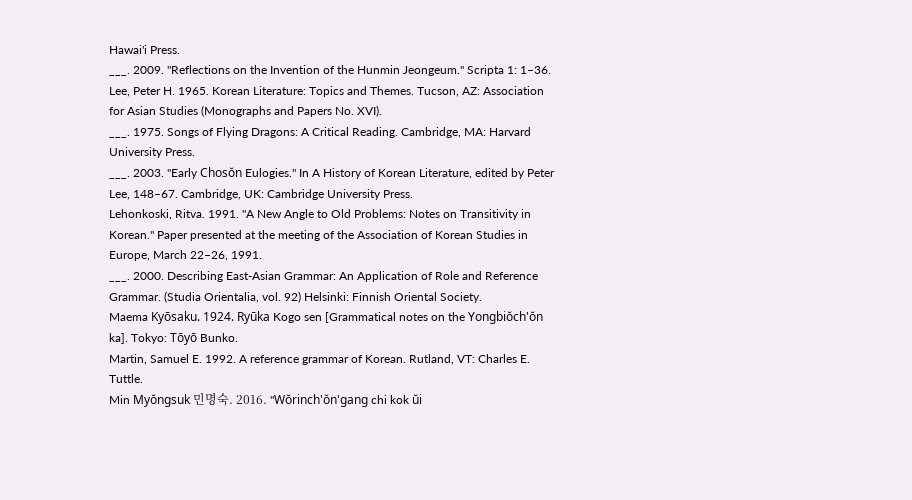Hawai'i Press.
___. 2009. "Reflections on the Invention of the Hunmin Jeongeum." Scripta 1: 1–36.
Lee, Peter H. 1965. Korean Literature: Topics and Themes. Tucson, AZ: Association for Asian Studies (Monographs and Papers No. XVI).
___. 1975. Songs of Flying Dragons: A Critical Reading. Cambridge, MA: Harvard University Press.
___. 2003. "Early Chosŏn Eulogies." In A History of Korean Literature, edited by Peter Lee, 148–67. Cambridge, UK: Cambridge University Press.
Lehonkoski, Ritva. 1991. "A New Angle to Old Problems: Notes on Transitivity in Korean." Paper presented at the meeting of the Association of Korean Studies in Europe, March 22–26, 1991.
___. 2000. Describing East-Asian Grammar: An Application of Role and Reference Grammar. (Studia Orientalia, vol. 92) Helsinki: Finnish Oriental Society.
Maema Kyōsaku. 1924. Ryūka Kogo sen [Grammatical notes on the Yongbiŏch'ŏn ka]. Tokyo: Tōyō Bunko.
Martin, Samuel E. 1992. A reference grammar of Korean. Rutland, VT: Charles E. Tuttle.
Min Myŏngsuk 민명숙. 2016. "Wŏrinch'ŏn'gang chi kok ŭi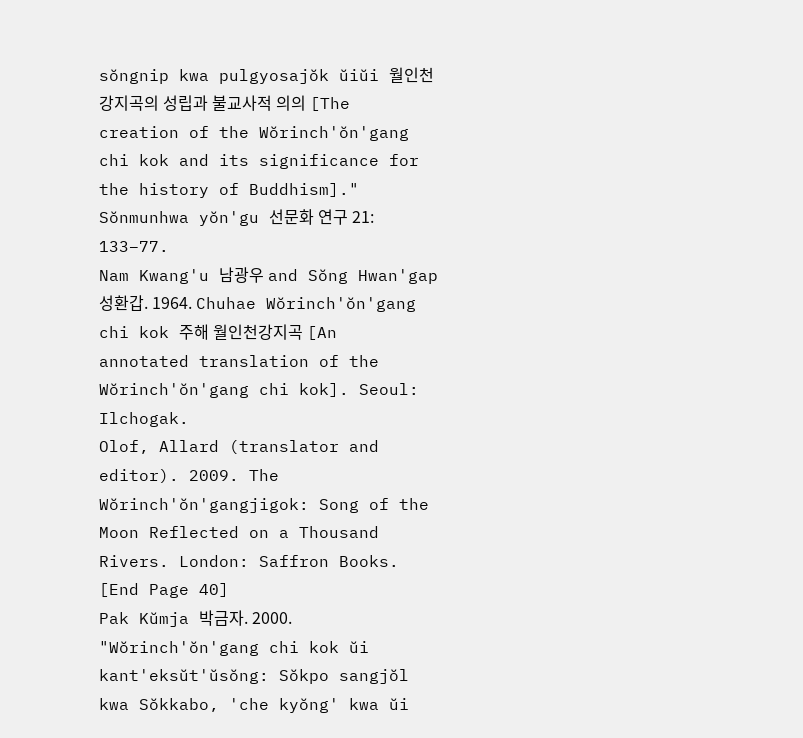sŏngnip kwa pulgyosajŏk ŭiŭi 월인천강지곡의 성립과 불교사적 의의 [The creation of the Wŏrinch'ŏn'gang chi kok and its significance for the history of Buddhism]." Sŏnmunhwa yŏn'gu 선문화 연구 21: 133–77.
Nam Kwang'u 남광우 and Sŏng Hwan'gap 성환갑. 1964. Chuhae Wŏrinch'ŏn'gang chi kok 주해 월인천강지곡 [An annotated translation of the Wŏrinch'ŏn'gang chi kok]. Seoul: Ilchogak.
Olof, Allard (translator and editor). 2009. The Wŏrinch'ŏn'gangjigok: Song of the Moon Reflected on a Thousand Rivers. London: Saffron Books. [End Page 40]
Pak Kŭmja 박금자. 2000. "Wŏrinch'ŏn'gang chi kok ŭi kant'eksŭt'ŭsŏng: Sŏkpo sangjŏl kwa Sŏkkabo, 'che kyŏng' kwa ŭi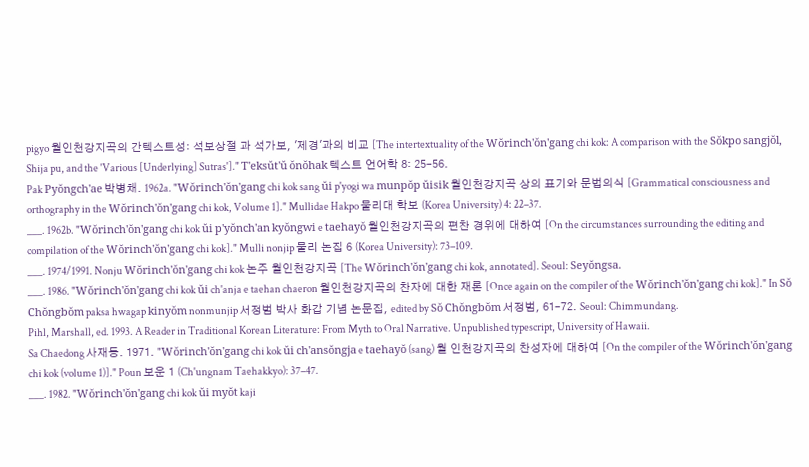pigyo 월인천강지곡의 간텍스트성: 석보상절 과 석가보, '제경'과의 비교 [The intertextuality of the Wŏrinch'ŏn'gang chi kok: A comparison with the Sŏkpo sangjŏl, Shija pu, and the 'Various [Underlying] Sutras']." T'eksŭt'ŭ ŏnŏhak 텍스트 언어학 8: 25–56.
Pak Pyŏngch'ae 박병채. 1962a. "Wŏrinch'ŏn'gang chi kok sang ŭi p'yogi wa munpŏp ŭisik 월인천강지곡 상의 표기와 문법의식 [Grammatical consciousness and orthography in the Wŏrinch'ŏn'gang chi kok, Volume 1]." Mullidae Hakpo 물리대 학보 (Korea University) 4: 22–37.
___. 1962b. "Wŏrinch'ŏn'gang chi kok ŭi p'yŏnch'an kyŏngwi e taehayŏ 월인천강지곡의 편찬 경위에 대하여 [On the circumstances surrounding the editing and compilation of the Wŏrinch'ŏn'gang chi kok]." Mulli nonjip 물리 논집 6 (Korea University): 73–109.
___. 1974/1991. Nonju Wŏrinch'ŏn'gang chi kok 논주 월인천강지곡 [The Wŏrinch'ŏn'gang chi kok, annotated]. Seoul: Seyŏngsa.
___. 1986. "Wŏrinch'ŏn'gang chi kok ŭi ch'anja e taehan chaeron 월인천강지곡의 찬자에 대한 재론 [Once again on the compiler of the Wŏrinch'ŏn'gang chi kok]." In Sŏ Chŏngbŏm paksa hwagap kinyŏm nonmunjip 서정범 박사 화갑 기념 논문집, edited by Sŏ Chŏngbŏm 서정범, 61–72. Seoul: Chimmundang.
Pihl, Marshall, ed. 1993. A Reader in Traditional Korean Literature: From Myth to Oral Narrative. Unpublished typescript, University of Hawaii.
Sa Chaedong 사재동. 1971. "Wŏrinch'ŏn'gang chi kok ŭi ch'ansŏngja e taehayŏ (sang) 월 인천강지곡의 찬성자에 대하여 [On the compiler of the Wŏrinch'ŏn'gang chi kok (volume 1)]." Poun 보운 1 (Ch'ungnam Taehakkyo): 37–47.
___. 1982. "Wŏrinch'ŏn'gang chi kok ŭi myŏt kaji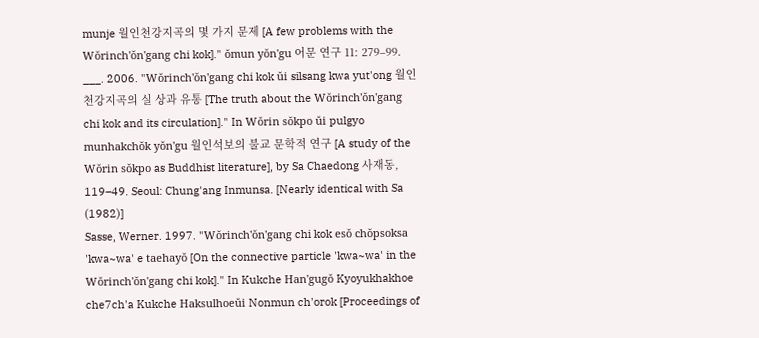munje 월인천강지곡의 몇 가지 문제 [A few problems with the Wŏrinch'ŏn'gang chi kok]." ŏmun yŏn'gu 어문 연구 11: 279–99.
___. 2006. "Wŏrinch'ŏn'gang chi kok ŭi silsang kwa yut'ong 월인천강지곡의 실 상과 유통 [The truth about the Wŏrinch'ŏn'gang chi kok and its circulation]." In Wŏrin sŏkpo ŭi pulgyo munhakchŏk yŏn'gu 월인석보의 불교 문학적 연구 [A study of the Wŏrin sŏkpo as Buddhist literature], by Sa Chaedong 사재동, 119–49. Seoul: Chung'ang Inmunsa. [Nearly identical with Sa (1982)]
Sasse, Werner. 1997. "Wŏrinch'ŏn'gang chi kok esŏ chŏpsoksa 'kwa~wa' e taehayŏ [On the connective particle 'kwa~wa' in the Wŏrinch'ŏn'gang chi kok]." In Kukche Han'gugŏ Kyoyukhakhoe che7ch'a Kukche Haksulhoeŭi Nonmun ch'orok [Proceedings of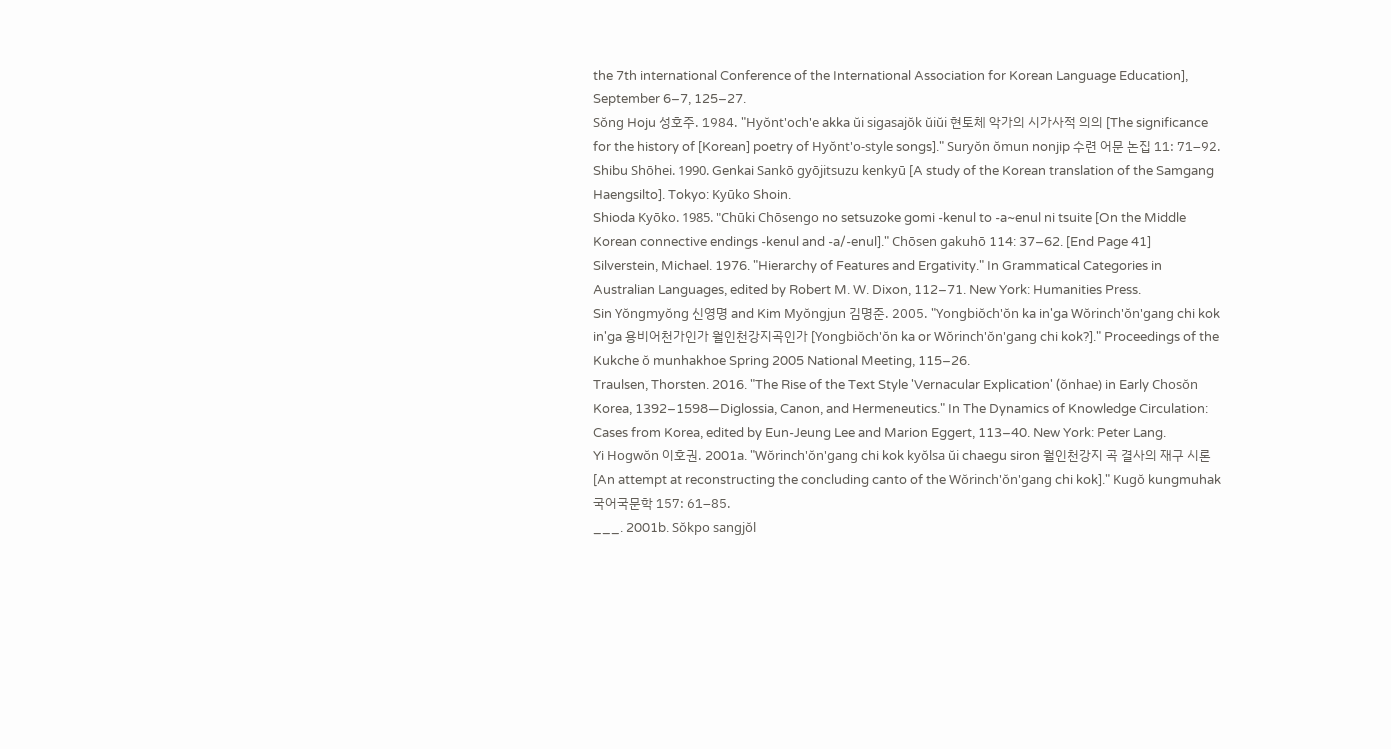the 7th international Conference of the International Association for Korean Language Education], September 6–7, 125–27.
Sŏng Hoju 성호주. 1984. "Hyŏnt'och'e akka ŭi sigasajŏk ŭiŭi 현토체 악가의 시가사적 의의 [The significance for the history of [Korean] poetry of Hyŏnt'o-style songs]." Suryŏn ŏmun nonjip 수련 어문 논집 11: 71–92.
Shibu Shōhei. 1990. Genkai Sankō gyōjitsuzu kenkyū [A study of the Korean translation of the Samgang Haengsilto]. Tokyo: Kyūko Shoin.
Shioda Kyōko. 1985. "Chūki Chōsengo no setsuzoke gomi -kenul to -a~enul ni tsuite [On the Middle Korean connective endings -kenul and -a/-enul]." Chōsen gakuhō 114: 37–62. [End Page 41]
Silverstein, Michael. 1976. "Hierarchy of Features and Ergativity." In Grammatical Categories in Australian Languages, edited by Robert M. W. Dixon, 112–71. New York: Humanities Press.
Sin Yŏngmyŏng 신영명 and Kim Myŏngjun 김명준. 2005. "Yongbiŏch'ŏn ka in'ga Wŏrinch'ŏn'gang chi kok in'ga 용비어천가인가 월인천강지곡인가 [Yongbiŏch'ŏn ka or Wŏrinch'ŏn'gang chi kok?]." Proceedings of the Kukche ŏ munhakhoe Spring 2005 National Meeting, 115–26.
Traulsen, Thorsten. 2016. "The Rise of the Text Style 'Vernacular Explication' (ŏnhae) in Early Chosŏn Korea, 1392–1598—Diglossia, Canon, and Hermeneutics." In The Dynamics of Knowledge Circulation: Cases from Korea, edited by Eun-Jeung Lee and Marion Eggert, 113–40. New York: Peter Lang.
Yi Hogwŏn 이호권. 2001a. "Wŏrinch'ŏn'gang chi kok kyŏlsa ŭi chaegu siron 월인천강지 곡 결사의 재구 시론 [An attempt at reconstructing the concluding canto of the Wŏrinch'ŏn'gang chi kok]." Kugŏ kungmuhak 국어국문학 157: 61–85.
___. 2001b. Sŏkpo sangjŏl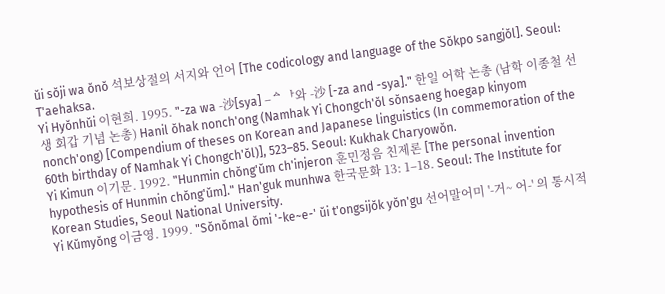ŭi sŏji wa ŏnŏ 석보상절의 서지와 언어 [The codicology and language of the Sŏkpo sangjŏl]. Seoul: T'aehaksa.
Yi Hyŏnhŭi 이현희. 1995. "-za wa -沙[sya] –ᅀᅡ와 -沙 [-za and -sya]." 한일 어학 논총 (남학 이종철 선생 회갑 기념 논총) Hanil ŏhak nonch'ong (Namhak Yi Chongch'ŏl sŏnsaeng hoegap kinyom nonch'ong) [Compendium of theses on Korean and Japanese linguistics (In commemoration of the 60th birthday of Namhak Yi Chongch'ŏl)], 523–85. Seoul: Kukhak Charyowŏn.
Yi Kimun 이기문. 1992. "Hunmin chŏng'ŭm ch'injeron 훈민정음 친제론 [The personal invention hypothesis of Hunmin chŏng'ŭm]." Han'guk munhwa 한국문화 13: 1–18. Seoul: The Institute for Korean Studies, Seoul National University.
Yi Kŭmyŏng 이금영. 1999. "Sŏnŏmal ŏmi '-ke~e-' ŭi t'ongsijŏk yŏn'gu 선어말어미 '-거~ 어-' 의 통시적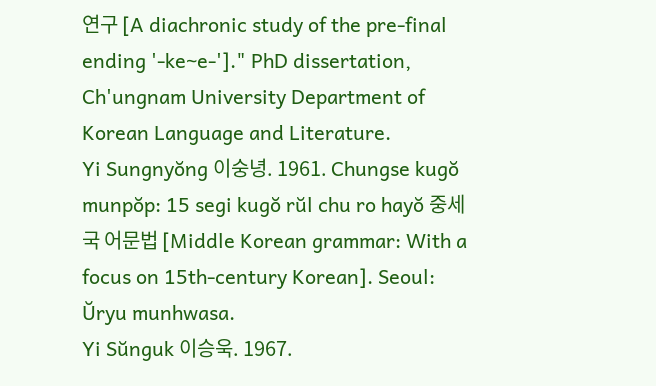연구 [A diachronic study of the pre-final ending '-ke~e-']." PhD dissertation, Ch'ungnam University Department of Korean Language and Literature.
Yi Sungnyŏng 이숭녕. 1961. Chungse kugŏ munpŏp: 15 segi kugŏ rŭl chu ro hayŏ 중세국 어문법 [Middle Korean grammar: With a focus on 15th-century Korean]. Seoul: Ŭryu munhwasa.
Yi Sŭnguk 이승욱. 1967.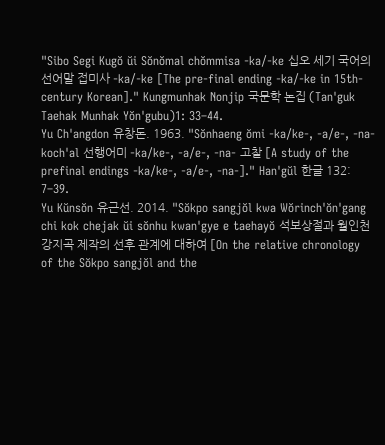"Sibo Segi Kugŏ ŭi Sŏnŏmal chŏmmisa -ka/-ke 십오 세기 국어의 선어말 접미사 -ka/-ke [The pre-final ending -ka/-ke in 15th-century Korean]." Kungmunhak Nonjip 국문학 논집 (Tan'guk Taehak Munhak Yŏn'gubu)1: 33–44.
Yu Ch'angdon 유창돈. 1963. "Sŏnhaeng ŏmi -ka/ke-, -a/e-, -na- koch'al 선행어미 -ka/ke-, -a/e-, -na- 고찰 [A study of the prefinal endings -ka/ke-, -a/e-, -na-]." Han'gŭl 한글 132: 7–39.
Yu Kŭnsŏn 유근선. 2014. "Sŏkpo sangjŏl kwa Wŏrinch'ŏn'gang chi kok chejak ŭi sŏnhu kwan'gye e taehayŏ 석보상절과 월인천강지곡 제작의 선후 관계에 대하여 [On the relative chronology of the Sŏkpo sangjŏl and the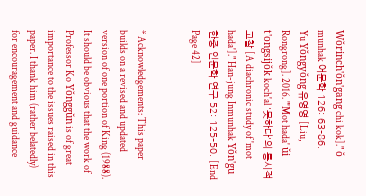Wŏrinch'ŏn'gang chi kok]." ŏ munhak 어문학 126: 63–86.
Yu Yŏngyŏng 유영영 [Liu, Rongrong]. 2016. "'Mot hada' ŭi t'ongsijŏk koch'al '못하다'의 통시적 고찰 [A diachronic study of 'mot hada']." Han-jung Inmunhak Yŏn'gu 한중 인문학 연구 52: 125–50. [End Page 42]


* Acknowledgements: This paper builds on a revised and updated version of one portion of King (1988). It should be obvious that the work of Professor Ko Yŏnggŭn is of great importance to the issues raised in this paper. I thank him (rather belatedly) for encouragement and guidance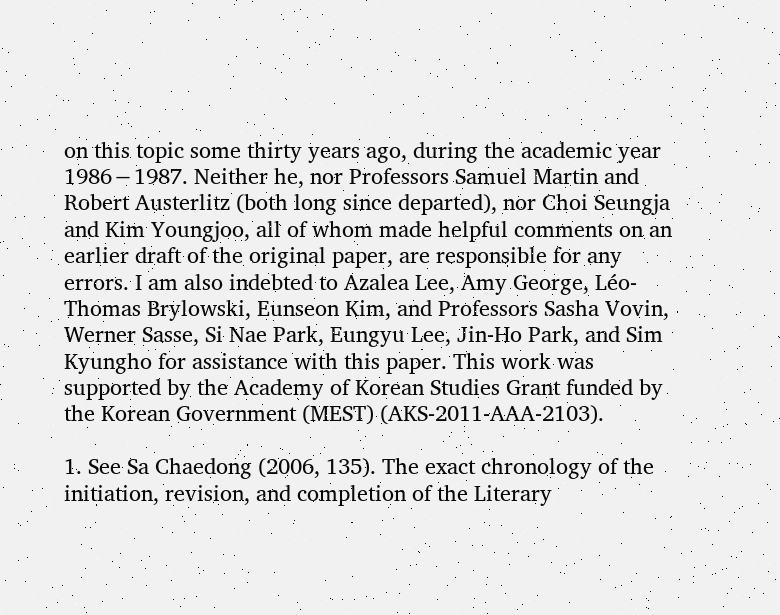on this topic some thirty years ago, during the academic year 1986−1987. Neither he, nor Professors Samuel Martin and Robert Austerlitz (both long since departed), nor Choi Seungja and Kim Youngjoo, all of whom made helpful comments on an earlier draft of the original paper, are responsible for any errors. I am also indebted to Azalea Lee, Amy George, Léo-Thomas Brylowski, Eunseon Kim, and Professors Sasha Vovin, Werner Sasse, Si Nae Park, Eungyu Lee, Jin-Ho Park, and Sim Kyungho for assistance with this paper. This work was supported by the Academy of Korean Studies Grant funded by the Korean Government (MEST) (AKS-2011-AAA-2103).

1. See Sa Chaedong (2006, 135). The exact chronology of the initiation, revision, and completion of the Literary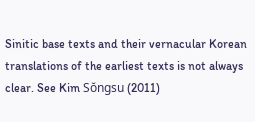Sinitic base texts and their vernacular Korean translations of the earliest texts is not always clear. See Kim Sŏngsu (2011)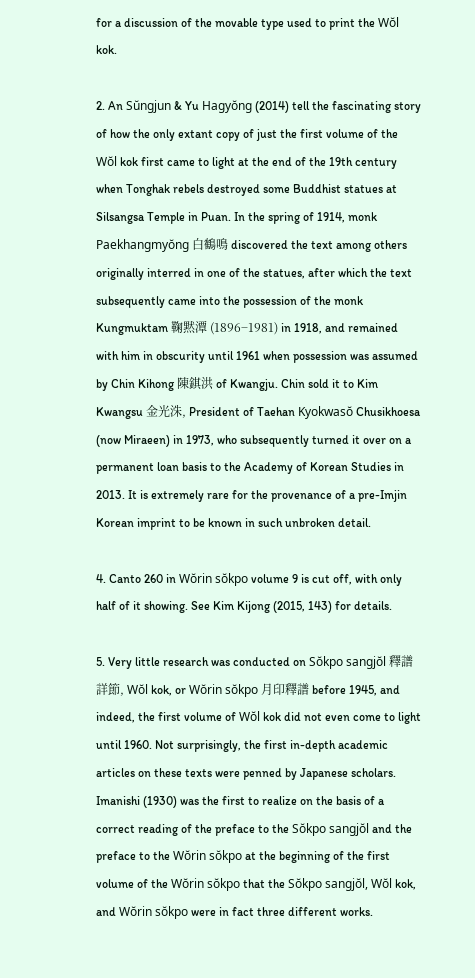for a discussion of the movable type used to print the Wŏl kok.

2. An Sŭngjun & Yu Hagyŏng (2014) tell the fascinating story of how the only extant copy of just the first volume of the Wŏl kok first came to light at the end of the 19th century when Tonghak rebels destroyed some Buddhist statues at Silsangsa Temple in Puan. In the spring of 1914, monk Paekhangmyŏng 白鶴鳴 discovered the text among others originally interred in one of the statues, after which the text subsequently came into the possession of the monk Kungmuktam 鞠黙潭 (1896−1981) in 1918, and remained with him in obscurity until 1961 when possession was assumed by Chin Kihong 陳錤洪 of Kwangju. Chin sold it to Kim Kwangsu 金光洙, President of Taehan Kyokwasŏ Chusikhoesa (now Miraeen) in 1973, who subsequently turned it over on a permanent loan basis to the Academy of Korean Studies in 2013. It is extremely rare for the provenance of a pre-Imjin Korean imprint to be known in such unbroken detail.

4. Canto 260 in Wŏrin sŏkpo volume 9 is cut off, with only half of it showing. See Kim Kijong (2015, 143) for details.

5. Very little research was conducted on Sŏkpo sangjŏl 釋譜詳節, Wŏl kok, or Wŏrin sŏkpo 月印釋譜 before 1945, and indeed, the first volume of Wŏl kok did not even come to light until 1960. Not surprisingly, the first in-depth academic articles on these texts were penned by Japanese scholars. Imanishi (1930) was the first to realize on the basis of a correct reading of the preface to the Sŏkpo sangjŏl and the preface to the Wŏrin sŏkpo at the beginning of the first volume of the Wŏrin sŏkpo that the Sŏkpo sangjŏl, Wŏl kok, and Wŏrin sŏkpo were in fact three different works.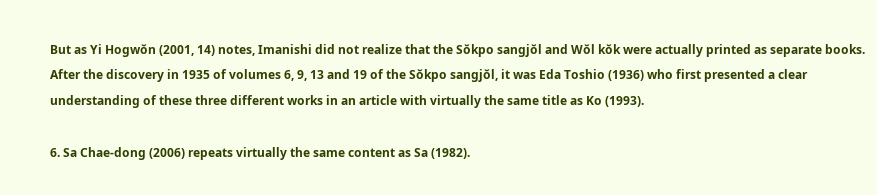But as Yi Hogwŏn (2001, 14) notes, Imanishi did not realize that the Sŏkpo sangjŏl and Wŏl kŏk were actually printed as separate books. After the discovery in 1935 of volumes 6, 9, 13 and 19 of the Sŏkpo sangjŏl, it was Eda Toshio (1936) who first presented a clear understanding of these three different works in an article with virtually the same title as Ko (1993).

6. Sa Chae-dong (2006) repeats virtually the same content as Sa (1982).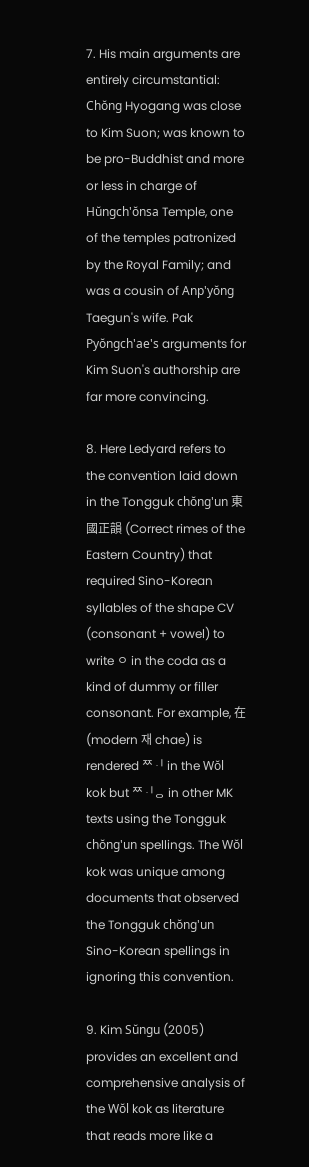7. His main arguments are entirely circumstantial: Chŏng Hyogang was close to Kim Suon; was known to be pro-Buddhist and more or less in charge of Hŭngch'ŏnsa Temple, one of the temples patronized by the Royal Family; and was a cousin of Anp'yŏng Taegun's wife. Pak Pyŏngch'ae's arguments for Kim Suon's authorship are far more convincing.

8. Here Ledyard refers to the convention laid down in the Tongguk chŏng'un 東國正韻 (Correct rimes of the Eastern Country) that required Sino-Korean syllables of the shape CV (consonant + vowel) to write ㅇ in the coda as a kind of dummy or filler consonant. For example, 在 (modern 재 chae) is rendered ᄍᆡ in the Wŏl kok but ᄍᆡᆼ in other MK texts using the Tongguk chŏng'un spellings. The Wŏl kok was unique among documents that observed the Tongguk chŏng'un Sino-Korean spellings in ignoring this convention.

9. Kim Sŭngu (2005) provides an excellent and comprehensive analysis of the Wŏl kok as literature that reads more like a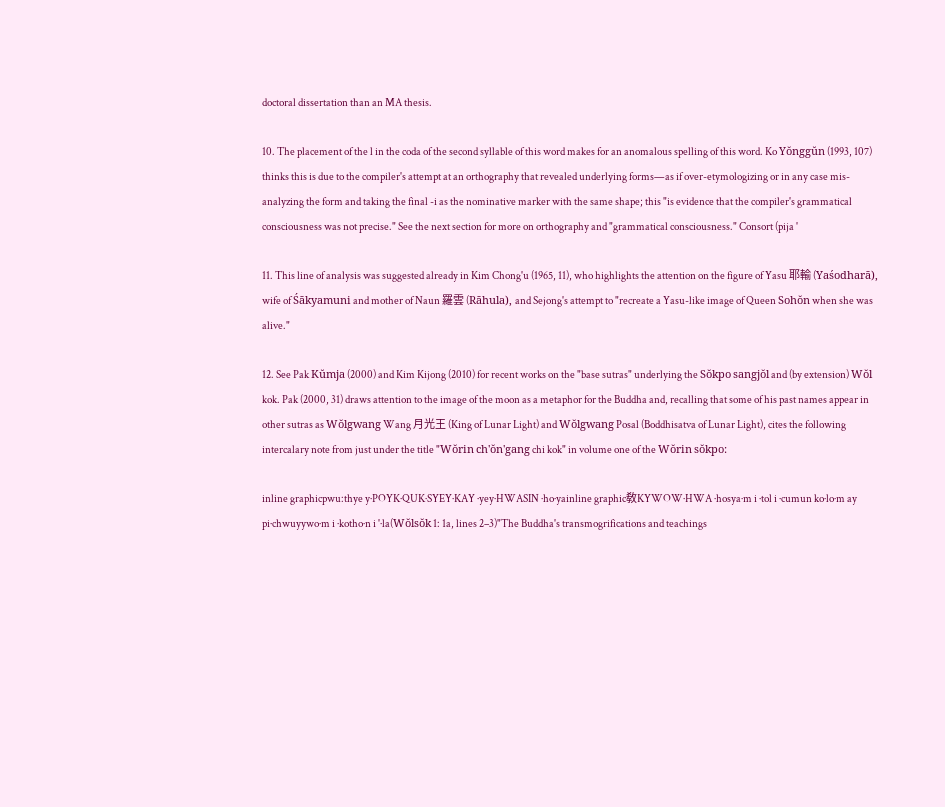doctoral dissertation than an MA thesis.

10. The placement of the l in the coda of the second syllable of this word makes for an anomalous spelling of this word. Ko Yŏnggŭn (1993, 107) thinks this is due to the compiler's attempt at an orthography that revealed underlying forms—as if over-etymologizing or in any case mis-analyzing the form and taking the final -i as the nominative marker with the same shape; this "is evidence that the compiler's grammatical consciousness was not precise." See the next section for more on orthography and "grammatical consciousness." Consort (pija '

11. This line of analysis was suggested already in Kim Chong'u (1965, 11), who highlights the attention on the figure of Yasu 耶輸 (Yaśodharā), wife of Śākyamuni and mother of Naun 羅雲 (Rāhula), and Sejong's attempt to "recreate a Yasu-like image of Queen Sohŏn when she was alive."

12. See Pak Kŭmja (2000) and Kim Kijong (2010) for recent works on the "base sutras" underlying the Sŏkpo sangjŏl and (by extension) Wŏl kok. Pak (2000, 31) draws attention to the image of the moon as a metaphor for the Buddha and, recalling that some of his past names appear in other sutras as Wŏlgwang Wang 月光王 (King of Lunar Light) and Wŏlgwang Posal (Boddhisatva of Lunar Light), cites the following intercalary note from just under the title "Wŏrin ch'ŏn'gang chi kok" in volume one of the Wŏrin sŏkpo:

inline graphicpwu:thye y·POYK·QUK·SYEY·KAY ·yey·HWASIN ·ho·yainline graphic敎KYWOW·HWA ·hosya·m i ·tol i ·cumun ko·lo·m ay pi·chwuyywo·m i ·kotho·n i '·la(Wŏlsŏk 1: 1a, lines 2–3)"The Buddha's transmogrifications and teachings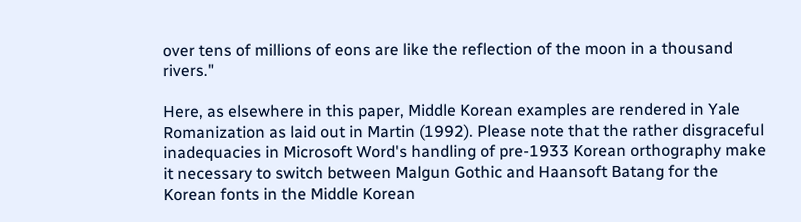over tens of millions of eons are like the reflection of the moon in a thousand rivers."

Here, as elsewhere in this paper, Middle Korean examples are rendered in Yale Romanization as laid out in Martin (1992). Please note that the rather disgraceful inadequacies in Microsoft Word's handling of pre-1933 Korean orthography make it necessary to switch between Malgun Gothic and Haansoft Batang for the Korean fonts in the Middle Korean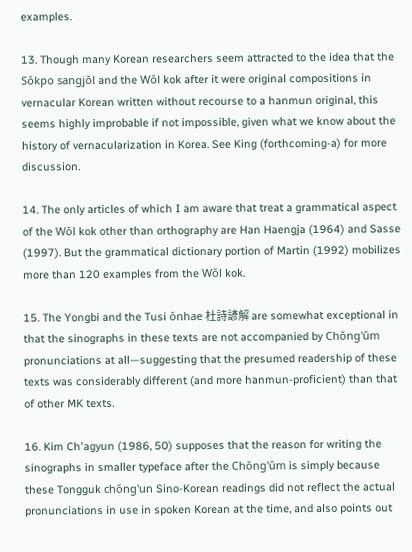examples.

13. Though many Korean researchers seem attracted to the idea that the Sŏkpo sangjŏl and the Wŏl kok after it were original compositions in vernacular Korean written without recourse to a hanmun original, this seems highly improbable if not impossible, given what we know about the history of vernacularization in Korea. See King (forthcoming-a) for more discussion.

14. The only articles of which I am aware that treat a grammatical aspect of the Wŏl kok other than orthography are Han Haengja (1964) and Sasse (1997). But the grammatical dictionary portion of Martin (1992) mobilizes more than 120 examples from the Wŏl kok.

15. The Yongbi and the Tusi ŏnhae 杜詩諺解 are somewhat exceptional in that the sinographs in these texts are not accompanied by Chŏng'ŭm pronunciations at all—suggesting that the presumed readership of these texts was considerably different (and more hanmun-proficient) than that of other MK texts.

16. Kim Ch'agyun (1986, 50) supposes that the reason for writing the sinographs in smaller typeface after the Chŏng'ŭm is simply because these Tongguk chŏng'un Sino-Korean readings did not reflect the actual pronunciations in use in spoken Korean at the time, and also points out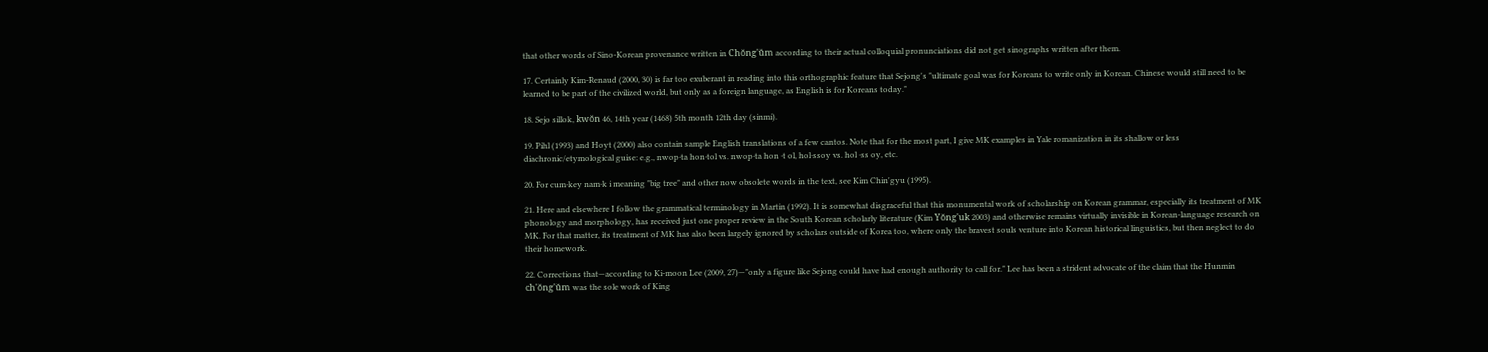that other words of Sino-Korean provenance written in Chŏng'ŭm according to their actual colloquial pronunciations did not get sinographs written after them.

17. Certainly Kim-Renaud (2000, 30) is far too exuberant in reading into this orthographic feature that Sejong's "ultimate goal was for Koreans to write only in Korean. Chinese would still need to be learned to be part of the civilized world, but only as a foreign language, as English is for Koreans today."

18. Sejo sillok, kwŏn 46, 14th year (1468) 5th month 12th day (sinmi).

19. Pihl (1993) and Hoyt (2000) also contain sample English translations of a few cantos. Note that for the most part, I give MK examples in Yale romanization in its shallow or less diachronic/etymological guise: e.g., nwop·ta hon·tol vs. nwop·ta hon ·t ol, hol·ssoy vs. hol ·ss oy, etc.

20. For cum·key nam·k i meaning "big tree" and other now obsolete words in the text, see Kim Chin'gyu (1995).

21. Here and elsewhere I follow the grammatical terminology in Martin (1992). It is somewhat disgraceful that this monumental work of scholarship on Korean grammar, especially its treatment of MK phonology and morphology, has received just one proper review in the South Korean scholarly literature (Kim Yŏng'uk 2003) and otherwise remains virtually invisible in Korean-language research on MK. For that matter, its treatment of MK has also been largely ignored by scholars outside of Korea too, where only the bravest souls venture into Korean historical linguistics, but then neglect to do their homework.

22. Corrections that—according to Ki-moon Lee (2009, 27)—"only a figure like Sejong could have had enough authority to call for." Lee has been a strident advocate of the claim that the Hunmin ch'ŏng'ŭm was the sole work of King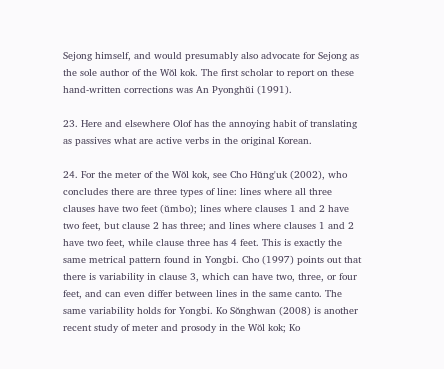Sejong himself, and would presumably also advocate for Sejong as the sole author of the Wŏl kok. The first scholar to report on these hand-written corrections was An Pyonghŭi (1991).

23. Here and elsewhere Olof has the annoying habit of translating as passives what are active verbs in the original Korean.

24. For the meter of the Wŏl kok, see Cho Hŭng'uk (2002), who concludes there are three types of line: lines where all three clauses have two feet (ŭmbo); lines where clauses 1 and 2 have two feet, but clause 2 has three; and lines where clauses 1 and 2 have two feet, while clause three has 4 feet. This is exactly the same metrical pattern found in Yongbi. Cho (1997) points out that there is variability in clause 3, which can have two, three, or four feet, and can even differ between lines in the same canto. The same variability holds for Yongbi. Ko Sŏnghwan (2008) is another recent study of meter and prosody in the Wŏl kok; Ko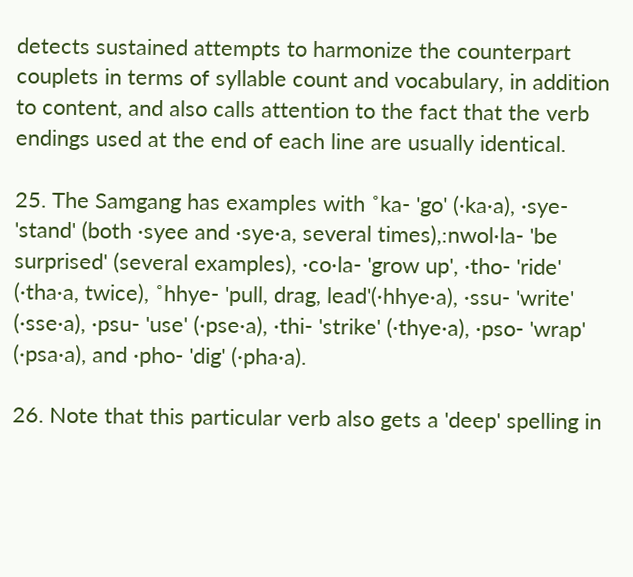detects sustained attempts to harmonize the counterpart couplets in terms of syllable count and vocabulary, in addition to content, and also calls attention to the fact that the verb endings used at the end of each line are usually identical.

25. The Samgang has examples with ˚ka- 'go' (·ka·a), ·sye- 'stand' (both ·syee and ·sye·a, several times),:nwol·la- 'be surprised' (several examples), ·co·la- 'grow up', ·tho- 'ride' (·tha·a, twice), ˚hhye- 'pull, drag, lead'(·hhye·a), ·ssu- 'write' (·sse·a), ·psu- 'use' (·pse·a), ·thi- 'strike' (·thye·a), ·pso- 'wrap' (·psa·a), and ·pho- 'dig' (·pha·a).

26. Note that this particular verb also gets a 'deep' spelling in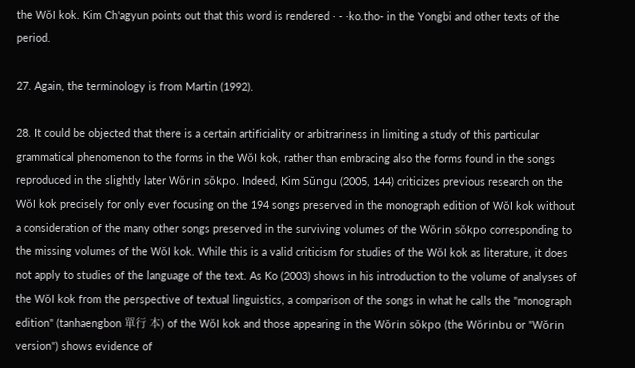the Wŏl kok. Kim Ch'agyun points out that this word is rendered · - ·ko.tho- in the Yongbi and other texts of the period.

27. Again, the terminology is from Martin (1992).

28. It could be objected that there is a certain artificiality or arbitrariness in limiting a study of this particular grammatical phenomenon to the forms in the Wŏl kok, rather than embracing also the forms found in the songs reproduced in the slightly later Wŏrin sŏkpo. Indeed, Kim Sŭngu (2005, 144) criticizes previous research on the Wŏl kok precisely for only ever focusing on the 194 songs preserved in the monograph edition of Wŏl kok without a consideration of the many other songs preserved in the surviving volumes of the Wŏrin sŏkpo corresponding to the missing volumes of the Wŏl kok. While this is a valid criticism for studies of the Wŏl kok as literature, it does not apply to studies of the language of the text. As Ko (2003) shows in his introduction to the volume of analyses of the Wŏl kok from the perspective of textual linguistics, a comparison of the songs in what he calls the "monograph edition" (tanhaengbon 單行 本) of the Wŏl kok and those appearing in the Wŏrin sŏkpo (the Wŏrinbu or "Wŏrin version") shows evidence of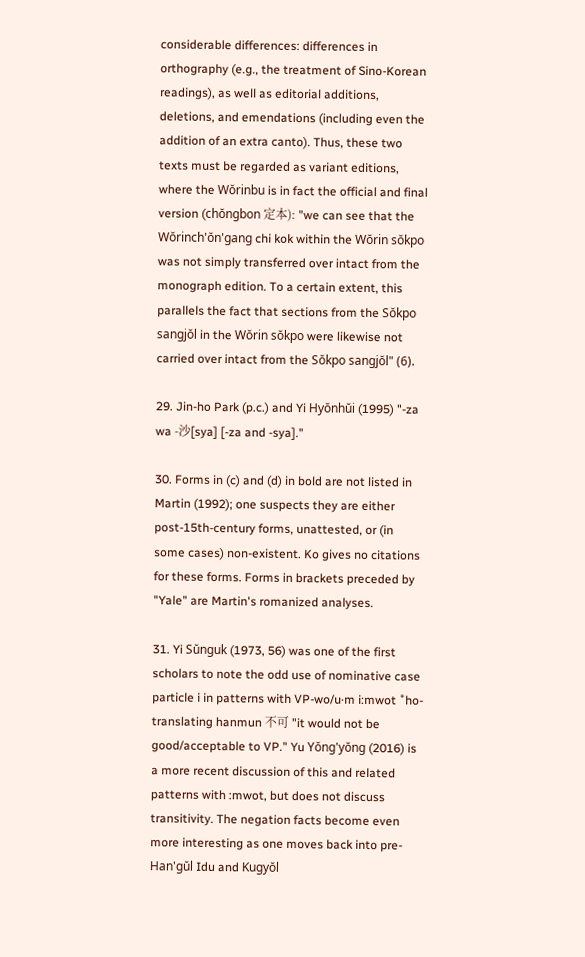considerable differences: differences in orthography (e.g., the treatment of Sino-Korean readings), as well as editorial additions, deletions, and emendations (including even the addition of an extra canto). Thus, these two texts must be regarded as variant editions, where the Wŏrinbu is in fact the official and final version (chŏngbon 定本): "we can see that the Wŏrinch'ŏn'gang chi kok within the Wŏrin sŏkpo was not simply transferred over intact from the monograph edition. To a certain extent, this parallels the fact that sections from the Sŏkpo sangjŏl in the Wŏrin sŏkpo were likewise not carried over intact from the Sŏkpo sangjŏl" (6).

29. Jin-ho Park (p.c.) and Yi Hyŏnhŭi (1995) "-za wa -沙[sya] [-za and -sya]."

30. Forms in (c) and (d) in bold are not listed in Martin (1992); one suspects they are either post-15th-century forms, unattested, or (in some cases) non-existent. Ko gives no citations for these forms. Forms in brackets preceded by "Yale" are Martin's romanized analyses.

31. Yi Sŭnguk (1973, 56) was one of the first scholars to note the odd use of nominative case particle i in patterns with VP-wo/u·m i:mwot ˚ho- translating hanmun 不可 "it would not be good/acceptable to VP." Yu Yŏng'yŏng (2016) is a more recent discussion of this and related patterns with :mwot, but does not discuss transitivity. The negation facts become even more interesting as one moves back into pre-Han'gŭl Idu and Kugyŏl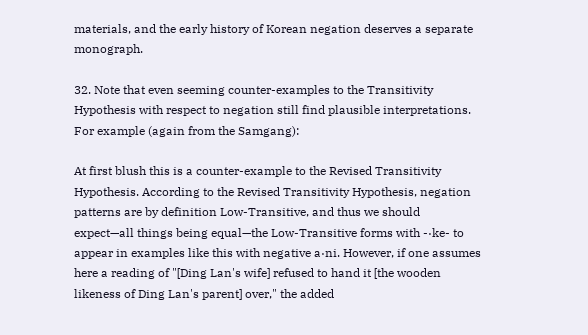materials, and the early history of Korean negation deserves a separate monograph.

32. Note that even seeming counter-examples to the Transitivity Hypothesis with respect to negation still find plausible interpretations. For example (again from the Samgang):

At first blush this is a counter-example to the Revised Transitivity Hypothesis. According to the Revised Transitivity Hypothesis, negation patterns are by definition Low-Transitive, and thus we should expect—all things being equal—the Low-Transitive forms with -·ke- to appear in examples like this with negative a·ni. However, if one assumes here a reading of "[Ding Lan's wife] refused to hand it [the wooden likeness of Ding Lan's parent] over," the added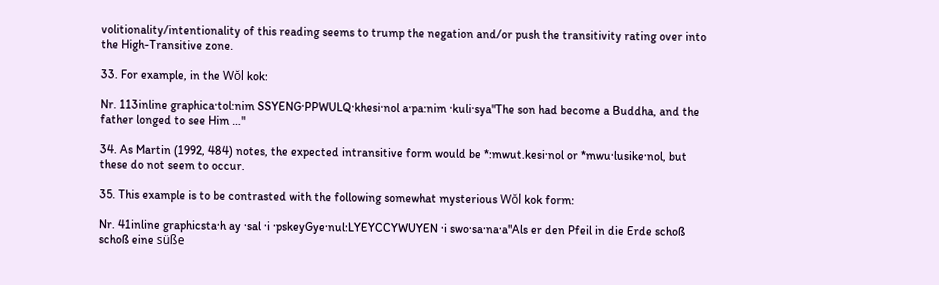volitionality/intentionality of this reading seems to trump the negation and/or push the transitivity rating over into the High-Transitive zone.

33. For example, in the Wŏl kok:

Nr. 113inline graphica·tol:nim SSYENG·PPWULQ·khesi·nol a·pa:nim ·kuli·sya"The son had become a Buddha, and the father longed to see Him …"

34. As Martin (1992, 484) notes, the expected intransitive form would be *:mwut.kesi·nol or *mwu·lusike·nol, but these do not seem to occur.

35. This example is to be contrasted with the following somewhat mysterious Wŏl kok form:

Nr. 41inline graphicsta·h ay ·sal ·i ·pskeyGye·nul:LYEYCCYWUYEN ·i swo·sa·na·a"Als er den Pfeil in die Erde schoß schoß eine süße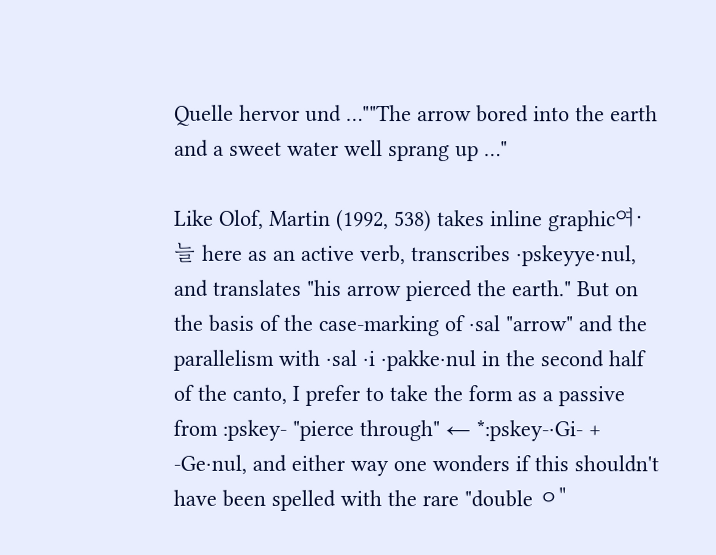Quelle hervor und …""The arrow bored into the earth and a sweet water well sprang up …"

Like Olof, Martin (1992, 538) takes inline graphic여·늘 here as an active verb, transcribes ·pskeyye·nul, and translates "his arrow pierced the earth." But on the basis of the case-marking of ·sal "arrow" and the parallelism with ·sal ·i ·pakke·nul in the second half of the canto, I prefer to take the form as a passive from :pskey- "pierce through" ← *:pskey-·Gi- + -Ge·nul, and either way one wonders if this shouldn't have been spelled with the rare "double ㅇ"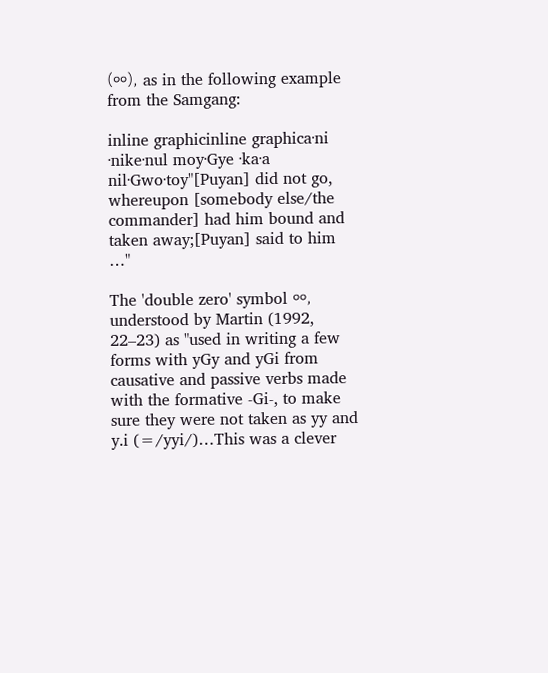(ㆀ), as in the following example from the Samgang:

inline graphicinline graphica·ni     ·nike·nul moy·Gye ·ka·a     nil·Gwo·toy"[Puyan] did not go, whereupon [somebody else/the commander] had him bound and taken away;[Puyan] said to him …"

The 'double zero' symbol ㆀ, understood by Martin (1992, 22–23) as "used in writing a few forms with yGy and yGi from causative and passive verbs made with the formative -Gi-, to make sure they were not taken as yy and y.i (=/yyi/)…This was a clever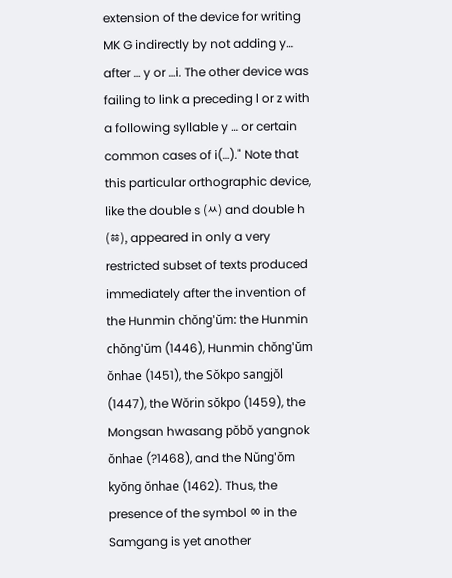extension of the device for writing MK G indirectly by not adding y… after … y or …i. The other device was failing to link a preceding l or z with a following syllable y … or certain common cases of i(…)." Note that this particular orthographic device, like the double s (ㅆ) and double h (ㆅ), appeared in only a very restricted subset of texts produced immediately after the invention of the Hunmin chŏng'ŭm: the Hunmin chŏng'ŭm (1446), Hunmin chŏng'ŭm ŏnhae (1451), the Sŏkpo sangjŏl (1447), the Wŏrin sŏkpo (1459), the Mongsan hwasang pŏbŏ yangnok ŏnhae (?1468), and the Nŭng'ŏm kyŏng ŏnhae (1462). Thus, the presence of the symbol ㆀ in the Samgang is yet another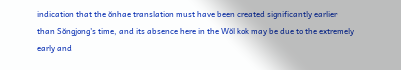indication that the ŏnhae translation must have been created significantly earlier than Sŏngjong's time, and its absence here in the Wŏl kok may be due to the extremely early and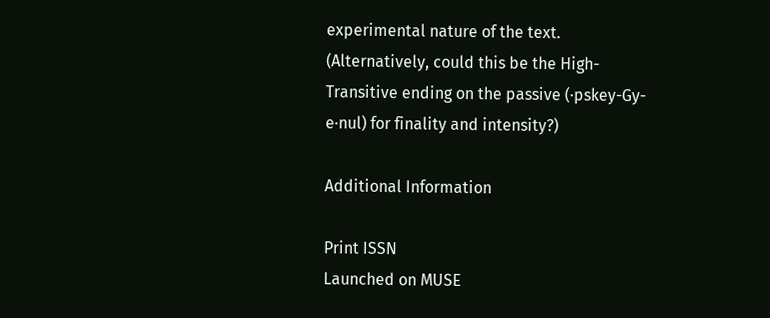experimental nature of the text. (Alternatively, could this be the High-Transitive ending on the passive (·pskey-Gy-e·nul) for finality and intensity?)

Additional Information

Print ISSN
Launched on MUSE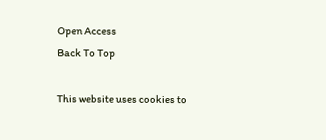Open Access
Back To Top

This website uses cookies to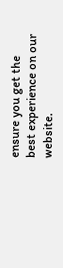ensure you get the best experience on our website.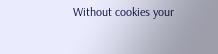Without cookies your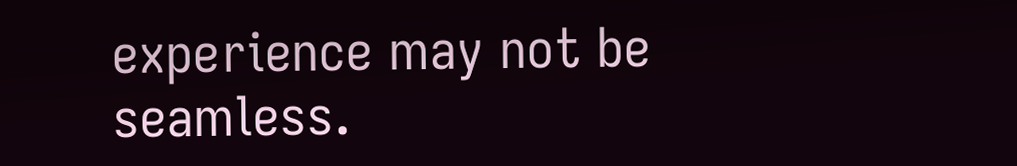experience may not be seamless.